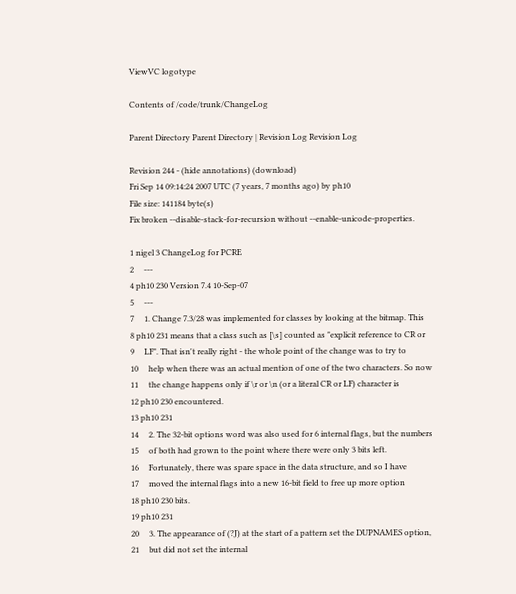ViewVC logotype

Contents of /code/trunk/ChangeLog

Parent Directory Parent Directory | Revision Log Revision Log

Revision 244 - (hide annotations) (download)
Fri Sep 14 09:14:24 2007 UTC (7 years, 7 months ago) by ph10
File size: 141184 byte(s)
Fix broken --disable-stack-for-recursion without --enable-unicode-properties.

1 nigel 3 ChangeLog for PCRE
2     ---
4 ph10 230 Version 7.4 10-Sep-07
5     ---
7     1. Change 7.3/28 was implemented for classes by looking at the bitmap. This
8 ph10 231 means that a class such as [\s] counted as "explicit reference to CR or
9     LF". That isn't really right - the whole point of the change was to try to
10     help when there was an actual mention of one of the two characters. So now
11     the change happens only if \r or \n (or a literal CR or LF) character is
12 ph10 230 encountered.
13 ph10 231
14     2. The 32-bit options word was also used for 6 internal flags, but the numbers
15     of both had grown to the point where there were only 3 bits left.
16     Fortunately, there was spare space in the data structure, and so I have
17     moved the internal flags into a new 16-bit field to free up more option
18 ph10 230 bits.
19 ph10 231
20     3. The appearance of (?J) at the start of a pattern set the DUPNAMES option,
21     but did not set the internal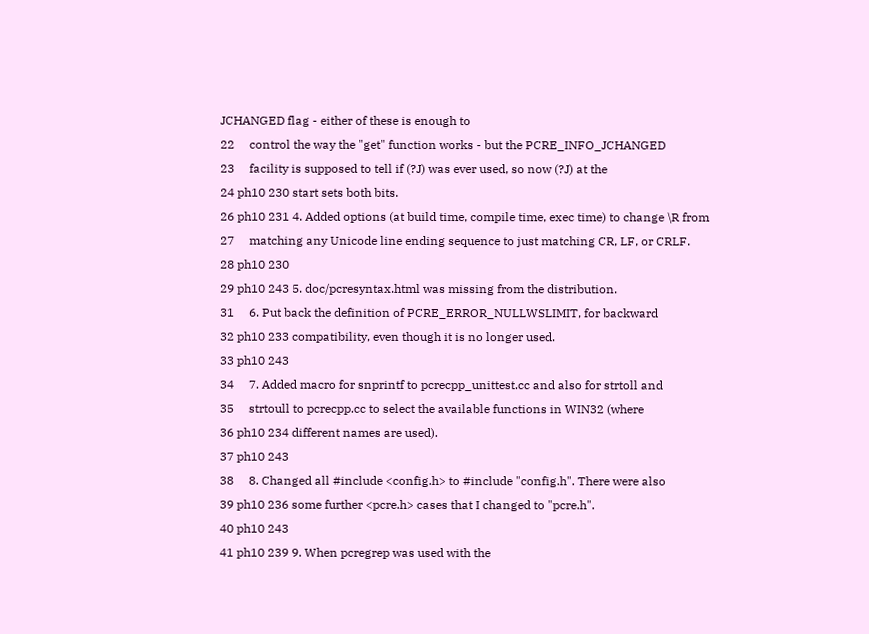JCHANGED flag - either of these is enough to
22     control the way the "get" function works - but the PCRE_INFO_JCHANGED
23     facility is supposed to tell if (?J) was ever used, so now (?J) at the
24 ph10 230 start sets both bits.
26 ph10 231 4. Added options (at build time, compile time, exec time) to change \R from
27     matching any Unicode line ending sequence to just matching CR, LF, or CRLF.
28 ph10 230
29 ph10 243 5. doc/pcresyntax.html was missing from the distribution.
31     6. Put back the definition of PCRE_ERROR_NULLWSLIMIT, for backward
32 ph10 233 compatibility, even though it is no longer used.
33 ph10 243
34     7. Added macro for snprintf to pcrecpp_unittest.cc and also for strtoll and
35     strtoull to pcrecpp.cc to select the available functions in WIN32 (where
36 ph10 234 different names are used).
37 ph10 243
38     8. Changed all #include <config.h> to #include "config.h". There were also
39 ph10 236 some further <pcre.h> cases that I changed to "pcre.h".
40 ph10 243
41 ph10 239 9. When pcregrep was used with the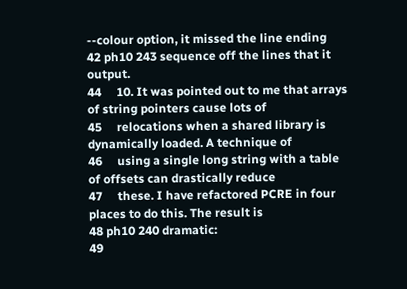--colour option, it missed the line ending
42 ph10 243 sequence off the lines that it output.
44     10. It was pointed out to me that arrays of string pointers cause lots of
45     relocations when a shared library is dynamically loaded. A technique of
46     using a single long string with a table of offsets can drastically reduce
47     these. I have refactored PCRE in four places to do this. The result is
48 ph10 240 dramatic:
49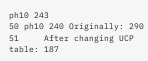ph10 243
50 ph10 240 Originally: 290
51     After changing UCP table: 187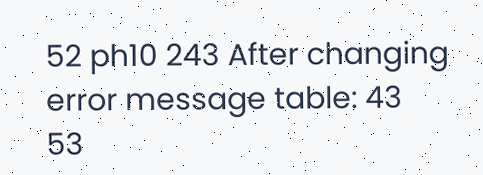52 ph10 243 After changing error message table: 43
53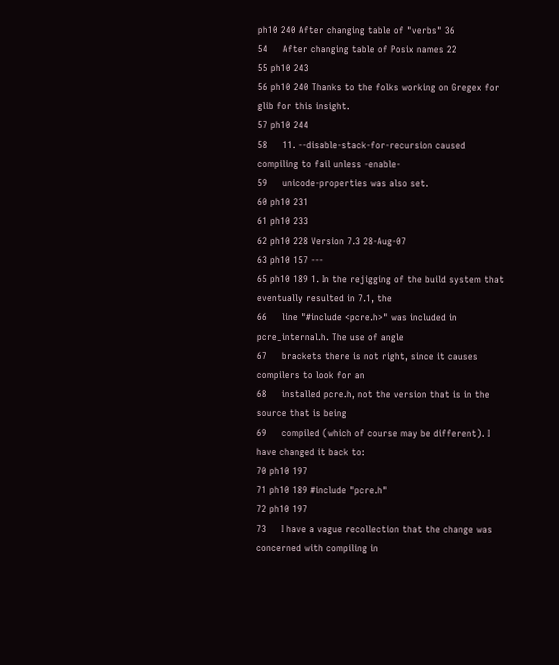ph10 240 After changing table of "verbs" 36
54     After changing table of Posix names 22
55 ph10 243
56 ph10 240 Thanks to the folks working on Gregex for glib for this insight.
57 ph10 244
58     11. --disable-stack-for-recursion caused compiling to fail unless -enable-
59     unicode-properties was also set.
60 ph10 231
61 ph10 233
62 ph10 228 Version 7.3 28-Aug-07
63 ph10 157 ---
65 ph10 189 1. In the rejigging of the build system that eventually resulted in 7.1, the
66     line "#include <pcre.h>" was included in pcre_internal.h. The use of angle
67     brackets there is not right, since it causes compilers to look for an
68     installed pcre.h, not the version that is in the source that is being
69     compiled (which of course may be different). I have changed it back to:
70 ph10 197
71 ph10 189 #include "pcre.h"
72 ph10 197
73     I have a vague recollection that the change was concerned with compiling in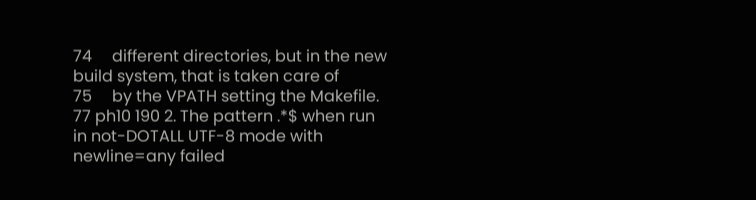74     different directories, but in the new build system, that is taken care of
75     by the VPATH setting the Makefile.
77 ph10 190 2. The pattern .*$ when run in not-DOTALL UTF-8 mode with newline=any failed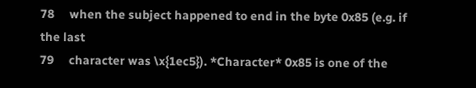78     when the subject happened to end in the byte 0x85 (e.g. if the last
79     character was \x{1ec5}). *Character* 0x85 is one of the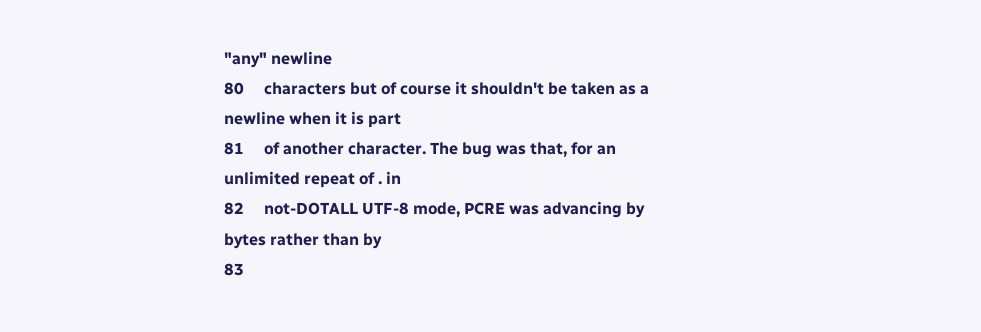"any" newline
80     characters but of course it shouldn't be taken as a newline when it is part
81     of another character. The bug was that, for an unlimited repeat of . in
82     not-DOTALL UTF-8 mode, PCRE was advancing by bytes rather than by
83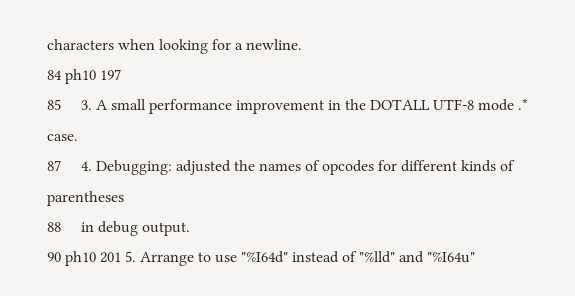characters when looking for a newline.
84 ph10 197
85     3. A small performance improvement in the DOTALL UTF-8 mode .* case.
87     4. Debugging: adjusted the names of opcodes for different kinds of parentheses
88     in debug output.
90 ph10 201 5. Arrange to use "%I64d" instead of "%lld" and "%I64u"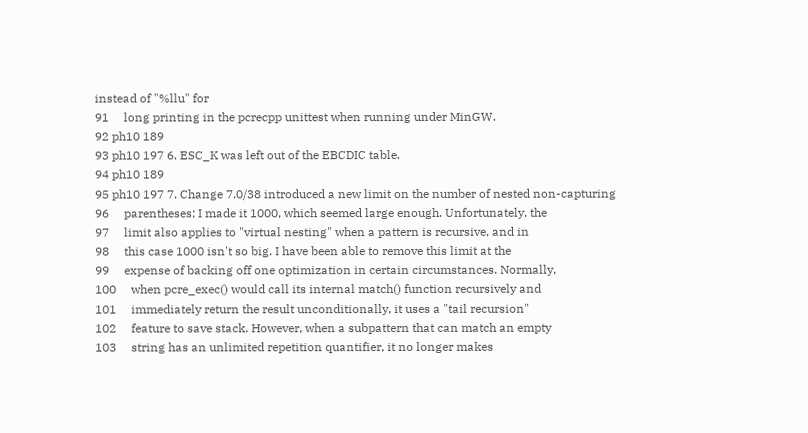instead of "%llu" for
91     long printing in the pcrecpp unittest when running under MinGW.
92 ph10 189
93 ph10 197 6. ESC_K was left out of the EBCDIC table.
94 ph10 189
95 ph10 197 7. Change 7.0/38 introduced a new limit on the number of nested non-capturing
96     parentheses; I made it 1000, which seemed large enough. Unfortunately, the
97     limit also applies to "virtual nesting" when a pattern is recursive, and in
98     this case 1000 isn't so big. I have been able to remove this limit at the
99     expense of backing off one optimization in certain circumstances. Normally,
100     when pcre_exec() would call its internal match() function recursively and
101     immediately return the result unconditionally, it uses a "tail recursion"
102     feature to save stack. However, when a subpattern that can match an empty
103     string has an unlimited repetition quantifier, it no longer makes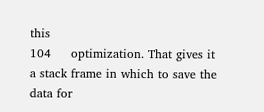this
104     optimization. That gives it a stack frame in which to save the data for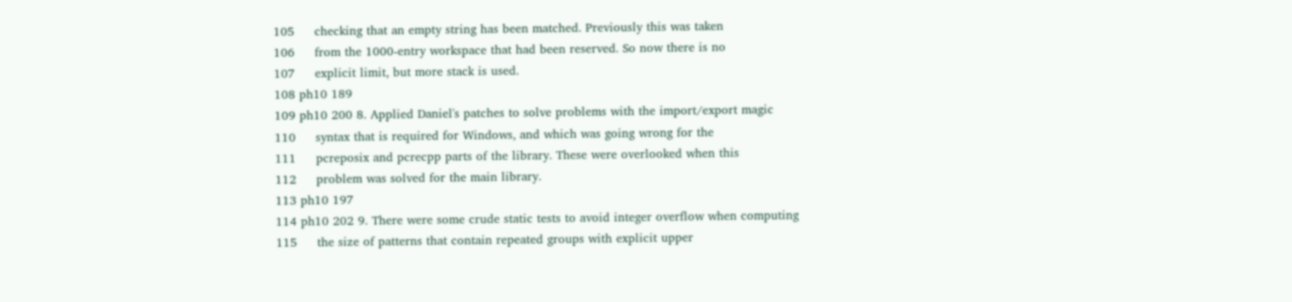105     checking that an empty string has been matched. Previously this was taken
106     from the 1000-entry workspace that had been reserved. So now there is no
107     explicit limit, but more stack is used.
108 ph10 189
109 ph10 200 8. Applied Daniel's patches to solve problems with the import/export magic
110     syntax that is required for Windows, and which was going wrong for the
111     pcreposix and pcrecpp parts of the library. These were overlooked when this
112     problem was solved for the main library.
113 ph10 197
114 ph10 202 9. There were some crude static tests to avoid integer overflow when computing
115     the size of patterns that contain repeated groups with explicit upper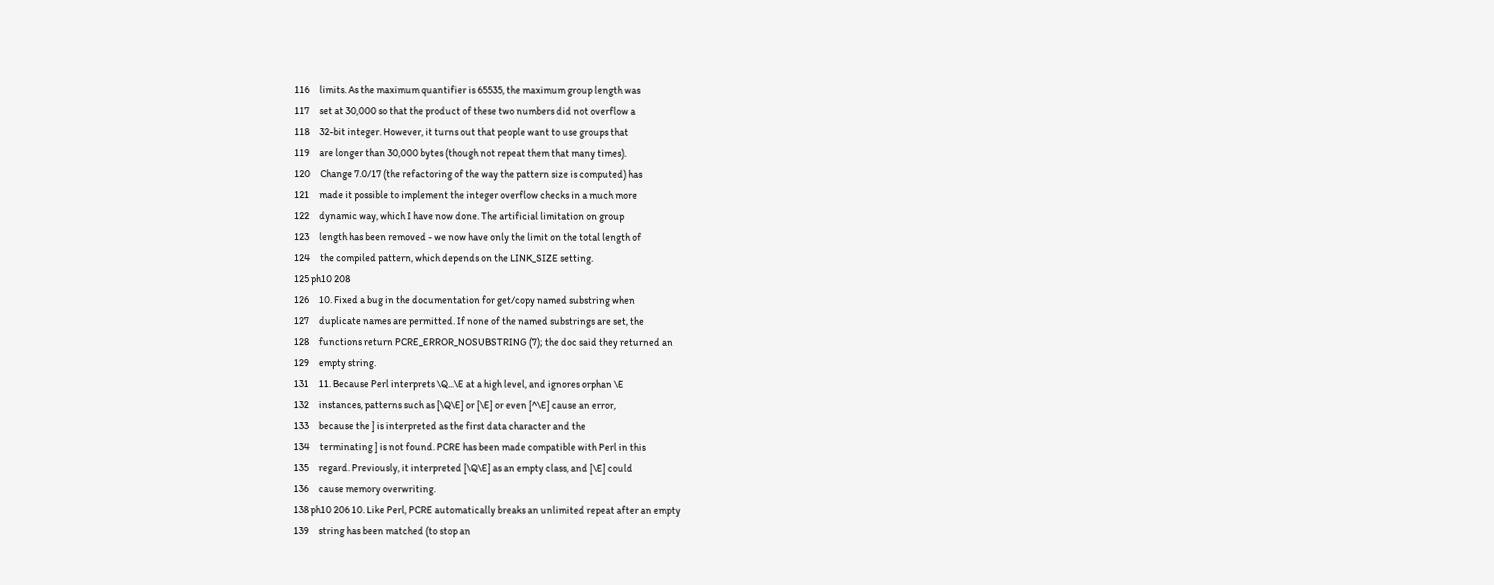116     limits. As the maximum quantifier is 65535, the maximum group length was
117     set at 30,000 so that the product of these two numbers did not overflow a
118     32-bit integer. However, it turns out that people want to use groups that
119     are longer than 30,000 bytes (though not repeat them that many times).
120     Change 7.0/17 (the refactoring of the way the pattern size is computed) has
121     made it possible to implement the integer overflow checks in a much more
122     dynamic way, which I have now done. The artificial limitation on group
123     length has been removed - we now have only the limit on the total length of
124     the compiled pattern, which depends on the LINK_SIZE setting.
125 ph10 208
126     10. Fixed a bug in the documentation for get/copy named substring when
127     duplicate names are permitted. If none of the named substrings are set, the
128     functions return PCRE_ERROR_NOSUBSTRING (7); the doc said they returned an
129     empty string.
131     11. Because Perl interprets \Q...\E at a high level, and ignores orphan \E
132     instances, patterns such as [\Q\E] or [\E] or even [^\E] cause an error,
133     because the ] is interpreted as the first data character and the
134     terminating ] is not found. PCRE has been made compatible with Perl in this
135     regard. Previously, it interpreted [\Q\E] as an empty class, and [\E] could
136     cause memory overwriting.
138 ph10 206 10. Like Perl, PCRE automatically breaks an unlimited repeat after an empty
139     string has been matched (to stop an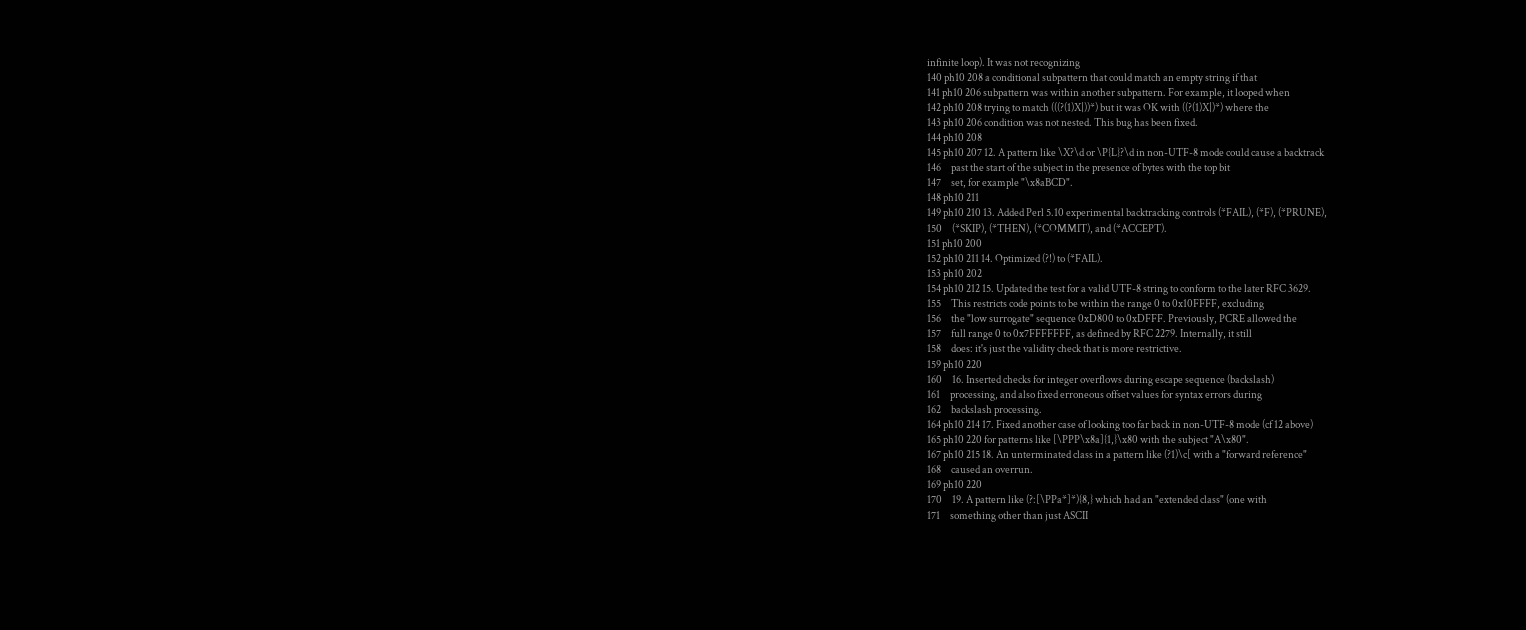infinite loop). It was not recognizing
140 ph10 208 a conditional subpattern that could match an empty string if that
141 ph10 206 subpattern was within another subpattern. For example, it looped when
142 ph10 208 trying to match (((?(1)X|))*) but it was OK with ((?(1)X|)*) where the
143 ph10 206 condition was not nested. This bug has been fixed.
144 ph10 208
145 ph10 207 12. A pattern like \X?\d or \P{L}?\d in non-UTF-8 mode could cause a backtrack
146     past the start of the subject in the presence of bytes with the top bit
147     set, for example "\x8aBCD".
148 ph10 211
149 ph10 210 13. Added Perl 5.10 experimental backtracking controls (*FAIL), (*F), (*PRUNE),
150     (*SKIP), (*THEN), (*COMMIT), and (*ACCEPT).
151 ph10 200
152 ph10 211 14. Optimized (?!) to (*FAIL).
153 ph10 202
154 ph10 212 15. Updated the test for a valid UTF-8 string to conform to the later RFC 3629.
155     This restricts code points to be within the range 0 to 0x10FFFF, excluding
156     the "low surrogate" sequence 0xD800 to 0xDFFF. Previously, PCRE allowed the
157     full range 0 to 0x7FFFFFFF, as defined by RFC 2279. Internally, it still
158     does: it's just the validity check that is more restrictive.
159 ph10 220
160     16. Inserted checks for integer overflows during escape sequence (backslash)
161     processing, and also fixed erroneous offset values for syntax errors during
162     backslash processing.
164 ph10 214 17. Fixed another case of looking too far back in non-UTF-8 mode (cf 12 above)
165 ph10 220 for patterns like [\PPP\x8a]{1,}\x80 with the subject "A\x80".
167 ph10 215 18. An unterminated class in a pattern like (?1)\c[ with a "forward reference"
168     caused an overrun.
169 ph10 220
170     19. A pattern like (?:[\PPa*]*){8,} which had an "extended class" (one with
171     something other than just ASCII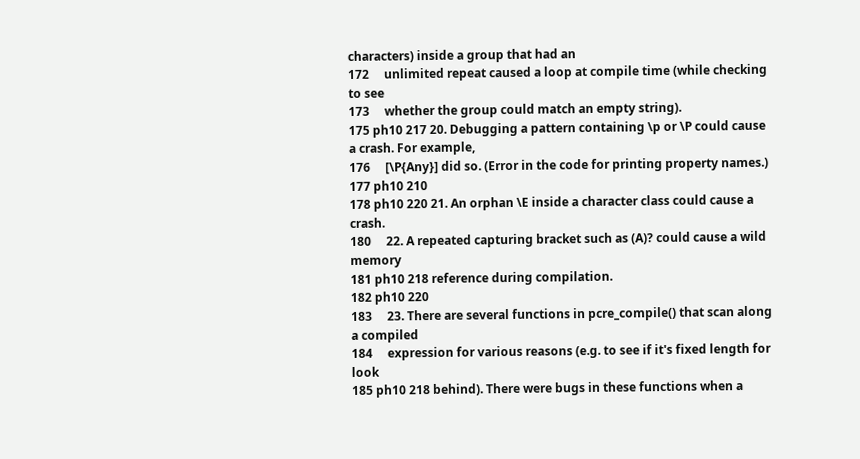characters) inside a group that had an
172     unlimited repeat caused a loop at compile time (while checking to see
173     whether the group could match an empty string).
175 ph10 217 20. Debugging a pattern containing \p or \P could cause a crash. For example,
176     [\P{Any}] did so. (Error in the code for printing property names.)
177 ph10 210
178 ph10 220 21. An orphan \E inside a character class could cause a crash.
180     22. A repeated capturing bracket such as (A)? could cause a wild memory
181 ph10 218 reference during compilation.
182 ph10 220
183     23. There are several functions in pcre_compile() that scan along a compiled
184     expression for various reasons (e.g. to see if it's fixed length for look
185 ph10 218 behind). There were bugs in these functions when a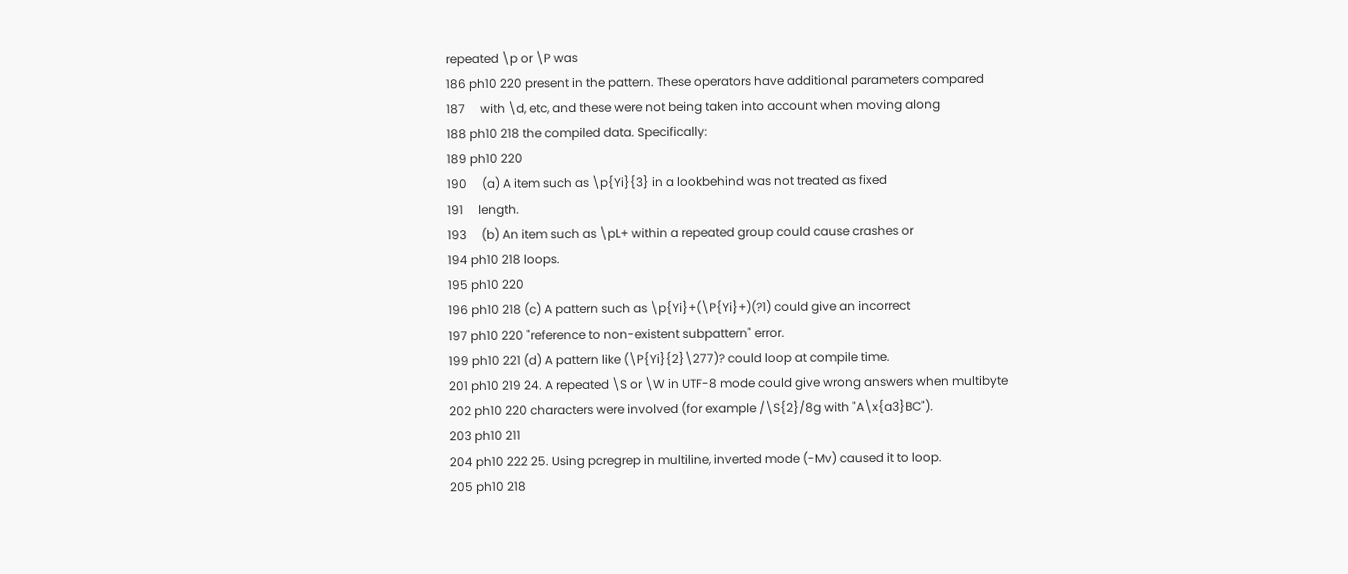repeated \p or \P was
186 ph10 220 present in the pattern. These operators have additional parameters compared
187     with \d, etc, and these were not being taken into account when moving along
188 ph10 218 the compiled data. Specifically:
189 ph10 220
190     (a) A item such as \p{Yi}{3} in a lookbehind was not treated as fixed
191     length.
193     (b) An item such as \pL+ within a repeated group could cause crashes or
194 ph10 218 loops.
195 ph10 220
196 ph10 218 (c) A pattern such as \p{Yi}+(\P{Yi}+)(?1) could give an incorrect
197 ph10 220 "reference to non-existent subpattern" error.
199 ph10 221 (d) A pattern like (\P{Yi}{2}\277)? could loop at compile time.
201 ph10 219 24. A repeated \S or \W in UTF-8 mode could give wrong answers when multibyte
202 ph10 220 characters were involved (for example /\S{2}/8g with "A\x{a3}BC").
203 ph10 211
204 ph10 222 25. Using pcregrep in multiline, inverted mode (-Mv) caused it to loop.
205 ph10 218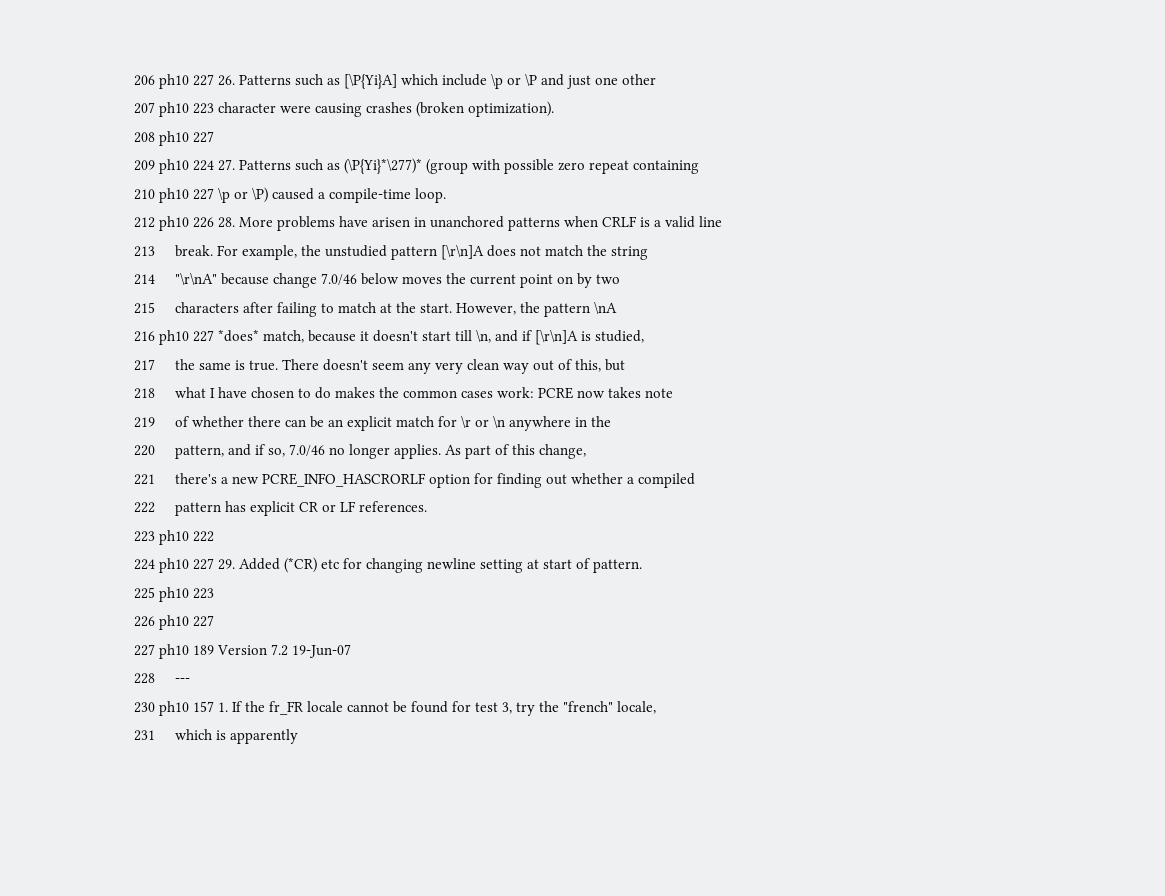206 ph10 227 26. Patterns such as [\P{Yi}A] which include \p or \P and just one other
207 ph10 223 character were causing crashes (broken optimization).
208 ph10 227
209 ph10 224 27. Patterns such as (\P{Yi}*\277)* (group with possible zero repeat containing
210 ph10 227 \p or \P) caused a compile-time loop.
212 ph10 226 28. More problems have arisen in unanchored patterns when CRLF is a valid line
213     break. For example, the unstudied pattern [\r\n]A does not match the string
214     "\r\nA" because change 7.0/46 below moves the current point on by two
215     characters after failing to match at the start. However, the pattern \nA
216 ph10 227 *does* match, because it doesn't start till \n, and if [\r\n]A is studied,
217     the same is true. There doesn't seem any very clean way out of this, but
218     what I have chosen to do makes the common cases work: PCRE now takes note
219     of whether there can be an explicit match for \r or \n anywhere in the
220     pattern, and if so, 7.0/46 no longer applies. As part of this change,
221     there's a new PCRE_INFO_HASCRORLF option for finding out whether a compiled
222     pattern has explicit CR or LF references.
223 ph10 222
224 ph10 227 29. Added (*CR) etc for changing newline setting at start of pattern.
225 ph10 223
226 ph10 227
227 ph10 189 Version 7.2 19-Jun-07
228     ---
230 ph10 157 1. If the fr_FR locale cannot be found for test 3, try the "french" locale,
231     which is apparently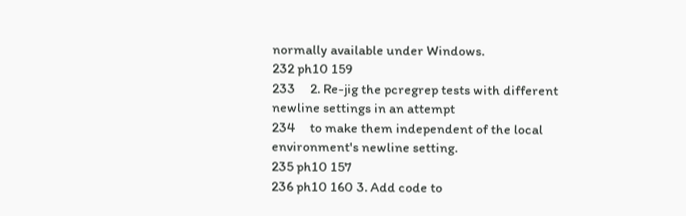normally available under Windows.
232 ph10 159
233     2. Re-jig the pcregrep tests with different newline settings in an attempt
234     to make them independent of the local environment's newline setting.
235 ph10 157
236 ph10 160 3. Add code to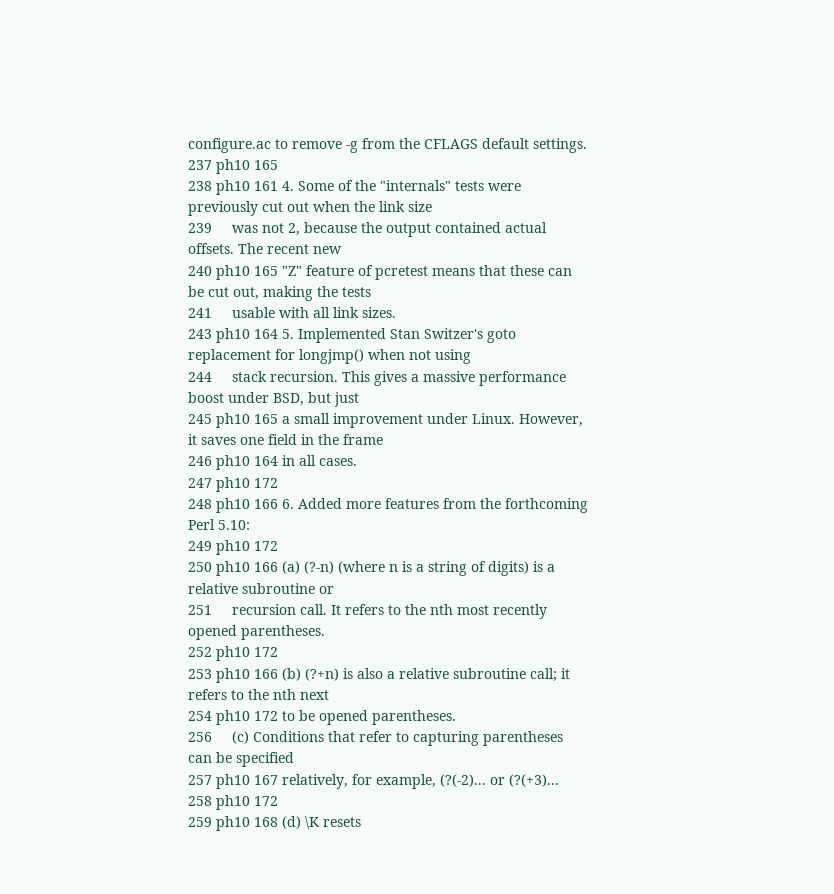configure.ac to remove -g from the CFLAGS default settings.
237 ph10 165
238 ph10 161 4. Some of the "internals" tests were previously cut out when the link size
239     was not 2, because the output contained actual offsets. The recent new
240 ph10 165 "Z" feature of pcretest means that these can be cut out, making the tests
241     usable with all link sizes.
243 ph10 164 5. Implemented Stan Switzer's goto replacement for longjmp() when not using
244     stack recursion. This gives a massive performance boost under BSD, but just
245 ph10 165 a small improvement under Linux. However, it saves one field in the frame
246 ph10 164 in all cases.
247 ph10 172
248 ph10 166 6. Added more features from the forthcoming Perl 5.10:
249 ph10 172
250 ph10 166 (a) (?-n) (where n is a string of digits) is a relative subroutine or
251     recursion call. It refers to the nth most recently opened parentheses.
252 ph10 172
253 ph10 166 (b) (?+n) is also a relative subroutine call; it refers to the nth next
254 ph10 172 to be opened parentheses.
256     (c) Conditions that refer to capturing parentheses can be specified
257 ph10 167 relatively, for example, (?(-2)... or (?(+3)...
258 ph10 172
259 ph10 168 (d) \K resets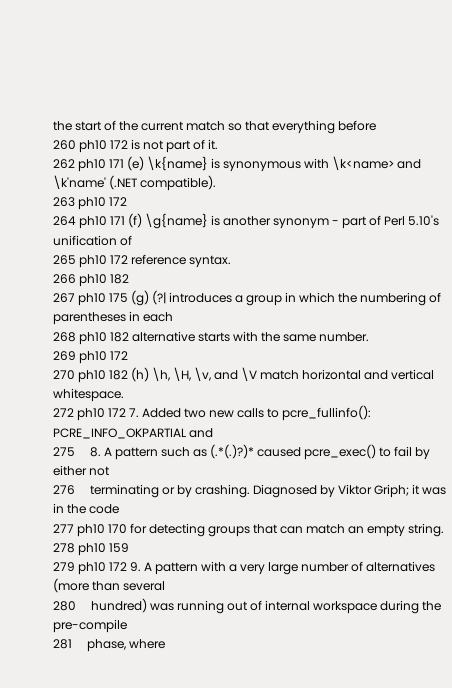the start of the current match so that everything before
260 ph10 172 is not part of it.
262 ph10 171 (e) \k{name} is synonymous with \k<name> and \k'name' (.NET compatible).
263 ph10 172
264 ph10 171 (f) \g{name} is another synonym - part of Perl 5.10's unification of
265 ph10 172 reference syntax.
266 ph10 182
267 ph10 175 (g) (?| introduces a group in which the numbering of parentheses in each
268 ph10 182 alternative starts with the same number.
269 ph10 172
270 ph10 182 (h) \h, \H, \v, and \V match horizontal and vertical whitespace.
272 ph10 172 7. Added two new calls to pcre_fullinfo(): PCRE_INFO_OKPARTIAL and
275     8. A pattern such as (.*(.)?)* caused pcre_exec() to fail by either not
276     terminating or by crashing. Diagnosed by Viktor Griph; it was in the code
277 ph10 170 for detecting groups that can match an empty string.
278 ph10 159
279 ph10 172 9. A pattern with a very large number of alternatives (more than several
280     hundred) was running out of internal workspace during the pre-compile
281     phase, where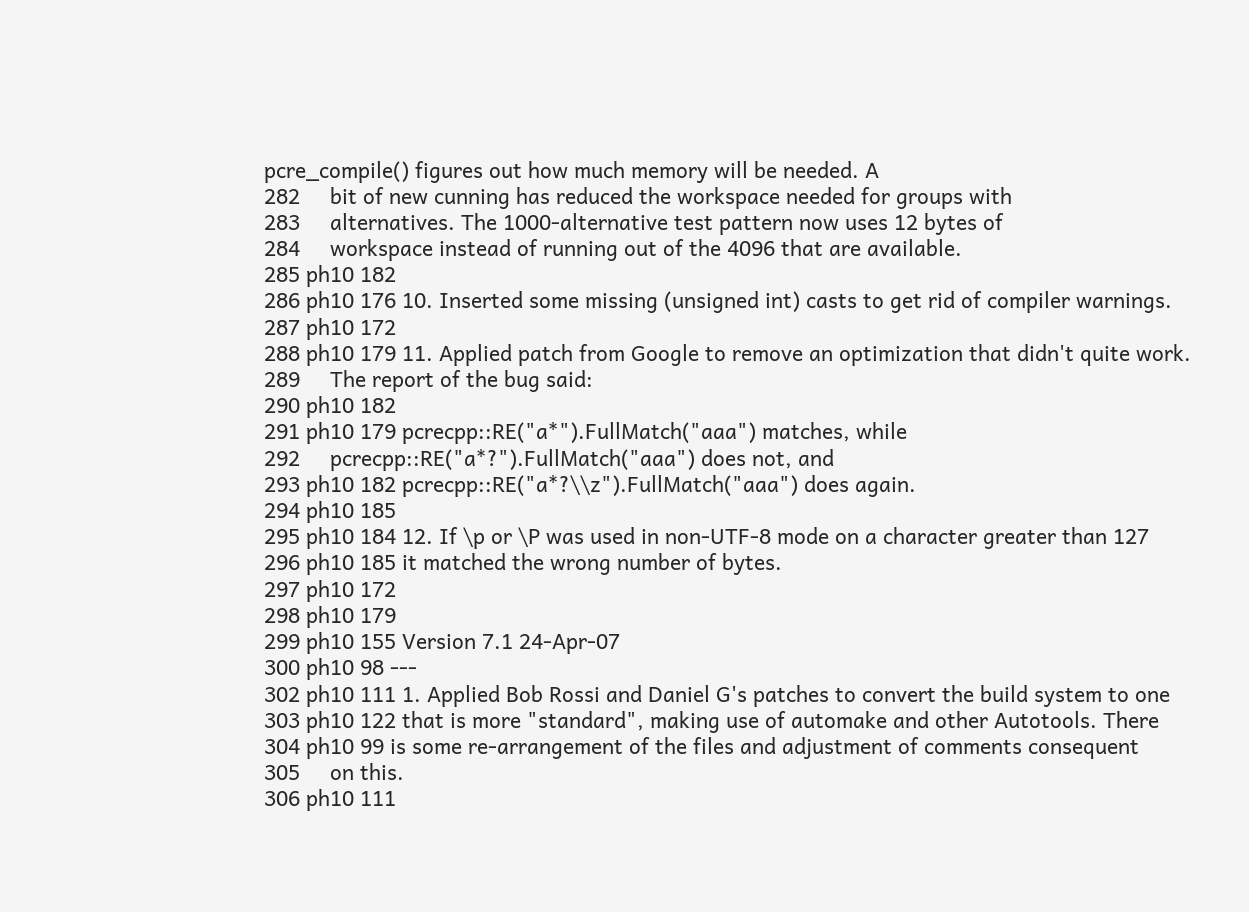pcre_compile() figures out how much memory will be needed. A
282     bit of new cunning has reduced the workspace needed for groups with
283     alternatives. The 1000-alternative test pattern now uses 12 bytes of
284     workspace instead of running out of the 4096 that are available.
285 ph10 182
286 ph10 176 10. Inserted some missing (unsigned int) casts to get rid of compiler warnings.
287 ph10 172
288 ph10 179 11. Applied patch from Google to remove an optimization that didn't quite work.
289     The report of the bug said:
290 ph10 182
291 ph10 179 pcrecpp::RE("a*").FullMatch("aaa") matches, while
292     pcrecpp::RE("a*?").FullMatch("aaa") does not, and
293 ph10 182 pcrecpp::RE("a*?\\z").FullMatch("aaa") does again.
294 ph10 185
295 ph10 184 12. If \p or \P was used in non-UTF-8 mode on a character greater than 127
296 ph10 185 it matched the wrong number of bytes.
297 ph10 172
298 ph10 179
299 ph10 155 Version 7.1 24-Apr-07
300 ph10 98 ---
302 ph10 111 1. Applied Bob Rossi and Daniel G's patches to convert the build system to one
303 ph10 122 that is more "standard", making use of automake and other Autotools. There
304 ph10 99 is some re-arrangement of the files and adjustment of comments consequent
305     on this.
306 ph10 111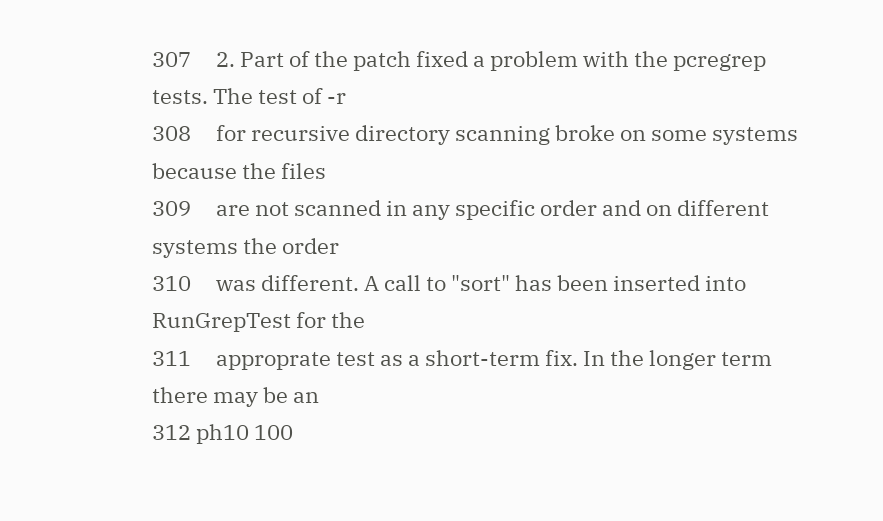307     2. Part of the patch fixed a problem with the pcregrep tests. The test of -r
308     for recursive directory scanning broke on some systems because the files
309     are not scanned in any specific order and on different systems the order
310     was different. A call to "sort" has been inserted into RunGrepTest for the
311     approprate test as a short-term fix. In the longer term there may be an
312 ph10 100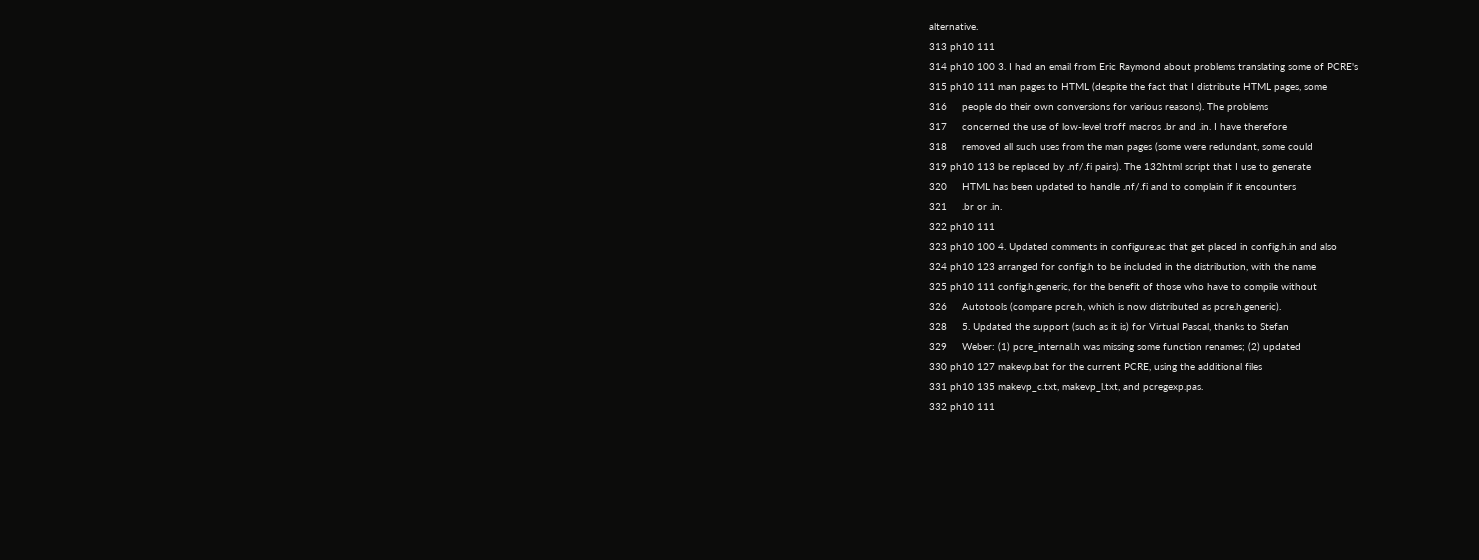alternative.
313 ph10 111
314 ph10 100 3. I had an email from Eric Raymond about problems translating some of PCRE's
315 ph10 111 man pages to HTML (despite the fact that I distribute HTML pages, some
316     people do their own conversions for various reasons). The problems
317     concerned the use of low-level troff macros .br and .in. I have therefore
318     removed all such uses from the man pages (some were redundant, some could
319 ph10 113 be replaced by .nf/.fi pairs). The 132html script that I use to generate
320     HTML has been updated to handle .nf/.fi and to complain if it encounters
321     .br or .in.
322 ph10 111
323 ph10 100 4. Updated comments in configure.ac that get placed in config.h.in and also
324 ph10 123 arranged for config.h to be included in the distribution, with the name
325 ph10 111 config.h.generic, for the benefit of those who have to compile without
326     Autotools (compare pcre.h, which is now distributed as pcre.h.generic).
328     5. Updated the support (such as it is) for Virtual Pascal, thanks to Stefan
329     Weber: (1) pcre_internal.h was missing some function renames; (2) updated
330 ph10 127 makevp.bat for the current PCRE, using the additional files
331 ph10 135 makevp_c.txt, makevp_l.txt, and pcregexp.pas.
332 ph10 111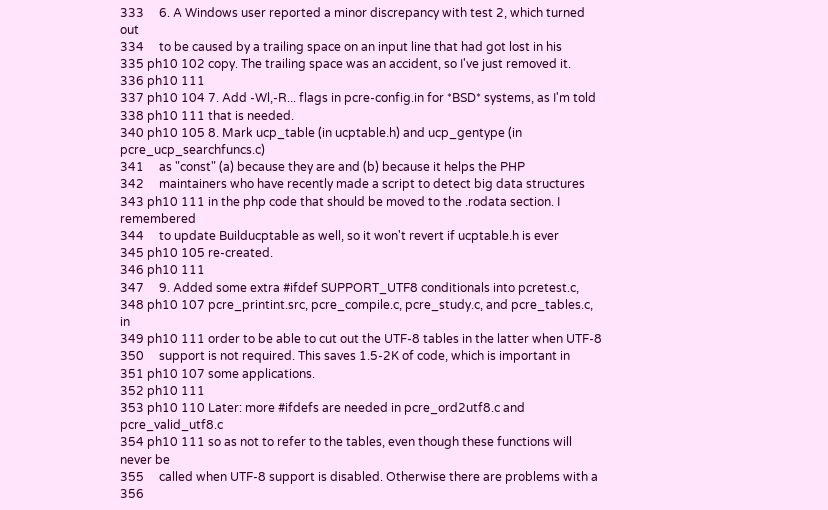333     6. A Windows user reported a minor discrepancy with test 2, which turned out
334     to be caused by a trailing space on an input line that had got lost in his
335 ph10 102 copy. The trailing space was an accident, so I've just removed it.
336 ph10 111
337 ph10 104 7. Add -Wl,-R... flags in pcre-config.in for *BSD* systems, as I'm told
338 ph10 111 that is needed.
340 ph10 105 8. Mark ucp_table (in ucptable.h) and ucp_gentype (in pcre_ucp_searchfuncs.c)
341     as "const" (a) because they are and (b) because it helps the PHP
342     maintainers who have recently made a script to detect big data structures
343 ph10 111 in the php code that should be moved to the .rodata section. I remembered
344     to update Builducptable as well, so it won't revert if ucptable.h is ever
345 ph10 105 re-created.
346 ph10 111
347     9. Added some extra #ifdef SUPPORT_UTF8 conditionals into pcretest.c,
348 ph10 107 pcre_printint.src, pcre_compile.c, pcre_study.c, and pcre_tables.c, in
349 ph10 111 order to be able to cut out the UTF-8 tables in the latter when UTF-8
350     support is not required. This saves 1.5-2K of code, which is important in
351 ph10 107 some applications.
352 ph10 111
353 ph10 110 Later: more #ifdefs are needed in pcre_ord2utf8.c and pcre_valid_utf8.c
354 ph10 111 so as not to refer to the tables, even though these functions will never be
355     called when UTF-8 support is disabled. Otherwise there are problems with a
356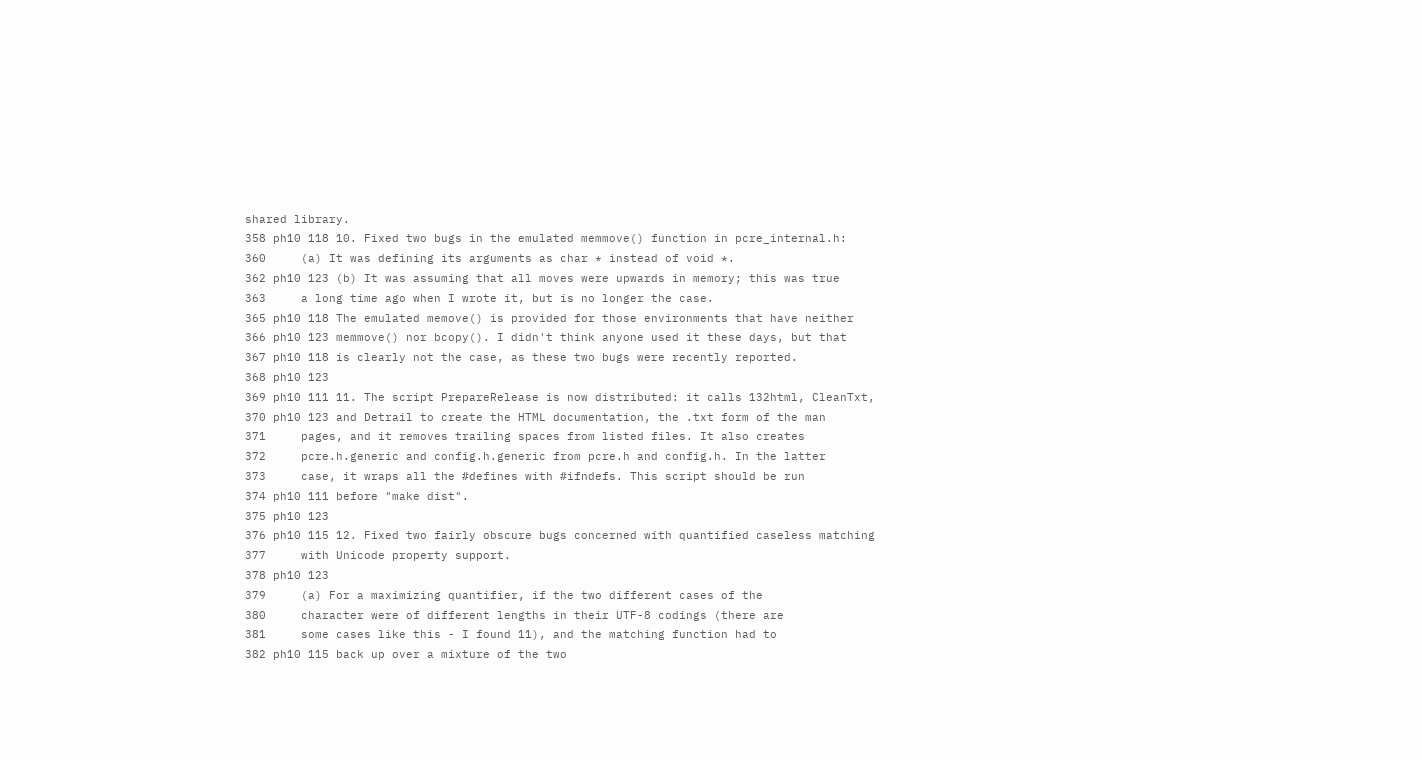shared library.
358 ph10 118 10. Fixed two bugs in the emulated memmove() function in pcre_internal.h:
360     (a) It was defining its arguments as char * instead of void *.
362 ph10 123 (b) It was assuming that all moves were upwards in memory; this was true
363     a long time ago when I wrote it, but is no longer the case.
365 ph10 118 The emulated memove() is provided for those environments that have neither
366 ph10 123 memmove() nor bcopy(). I didn't think anyone used it these days, but that
367 ph10 118 is clearly not the case, as these two bugs were recently reported.
368 ph10 123
369 ph10 111 11. The script PrepareRelease is now distributed: it calls 132html, CleanTxt,
370 ph10 123 and Detrail to create the HTML documentation, the .txt form of the man
371     pages, and it removes trailing spaces from listed files. It also creates
372     pcre.h.generic and config.h.generic from pcre.h and config.h. In the latter
373     case, it wraps all the #defines with #ifndefs. This script should be run
374 ph10 111 before "make dist".
375 ph10 123
376 ph10 115 12. Fixed two fairly obscure bugs concerned with quantified caseless matching
377     with Unicode property support.
378 ph10 123
379     (a) For a maximizing quantifier, if the two different cases of the
380     character were of different lengths in their UTF-8 codings (there are
381     some cases like this - I found 11), and the matching function had to
382 ph10 115 back up over a mixture of the two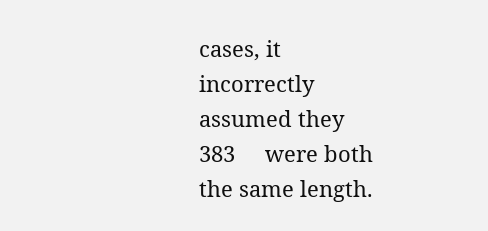cases, it incorrectly assumed they
383     were both the same length.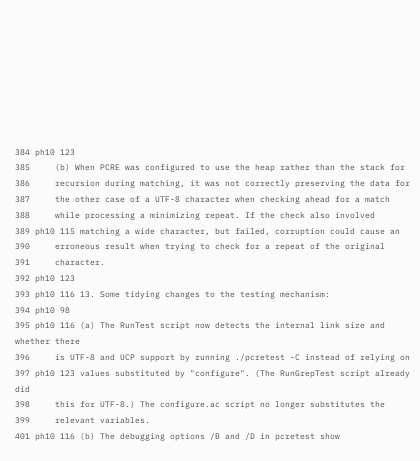384 ph10 123
385     (b) When PCRE was configured to use the heap rather than the stack for
386     recursion during matching, it was not correctly preserving the data for
387     the other case of a UTF-8 character when checking ahead for a match
388     while processing a minimizing repeat. If the check also involved
389 ph10 115 matching a wide character, but failed, corruption could cause an
390     erroneous result when trying to check for a repeat of the original
391     character.
392 ph10 123
393 ph10 116 13. Some tidying changes to the testing mechanism:
394 ph10 98
395 ph10 116 (a) The RunTest script now detects the internal link size and whether there
396     is UTF-8 and UCP support by running ./pcretest -C instead of relying on
397 ph10 123 values substituted by "configure". (The RunGrepTest script already did
398     this for UTF-8.) The configure.ac script no longer substitutes the
399     relevant variables.
401 ph10 116 (b) The debugging options /B and /D in pcretest show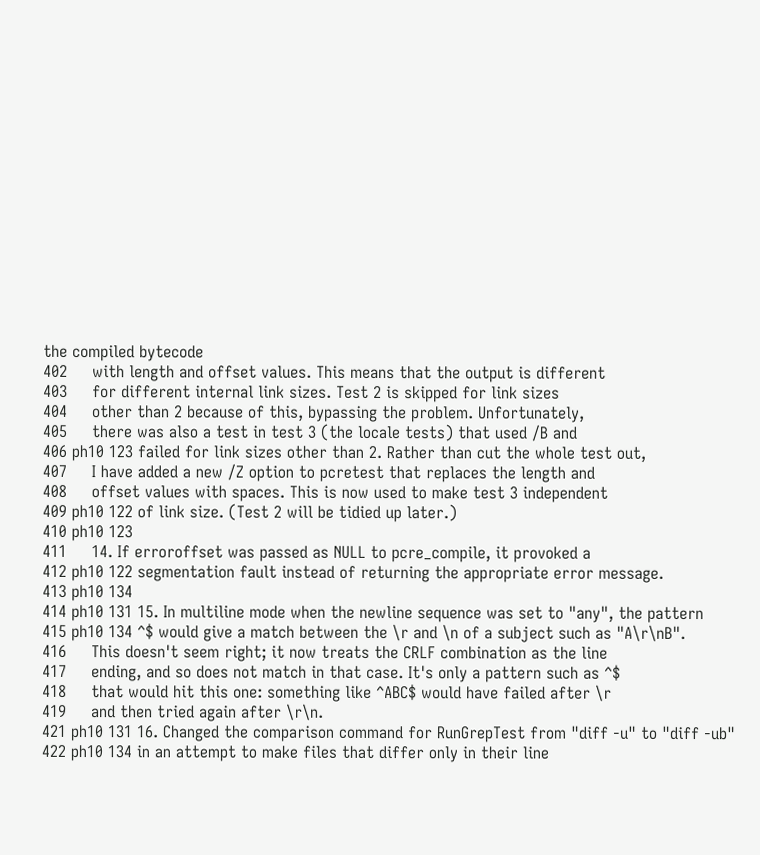the compiled bytecode
402     with length and offset values. This means that the output is different
403     for different internal link sizes. Test 2 is skipped for link sizes
404     other than 2 because of this, bypassing the problem. Unfortunately,
405     there was also a test in test 3 (the locale tests) that used /B and
406 ph10 123 failed for link sizes other than 2. Rather than cut the whole test out,
407     I have added a new /Z option to pcretest that replaces the length and
408     offset values with spaces. This is now used to make test 3 independent
409 ph10 122 of link size. (Test 2 will be tidied up later.)
410 ph10 123
411     14. If erroroffset was passed as NULL to pcre_compile, it provoked a
412 ph10 122 segmentation fault instead of returning the appropriate error message.
413 ph10 134
414 ph10 131 15. In multiline mode when the newline sequence was set to "any", the pattern
415 ph10 134 ^$ would give a match between the \r and \n of a subject such as "A\r\nB".
416     This doesn't seem right; it now treats the CRLF combination as the line
417     ending, and so does not match in that case. It's only a pattern such as ^$
418     that would hit this one: something like ^ABC$ would have failed after \r
419     and then tried again after \r\n.
421 ph10 131 16. Changed the comparison command for RunGrepTest from "diff -u" to "diff -ub"
422 ph10 134 in an attempt to make files that differ only in their line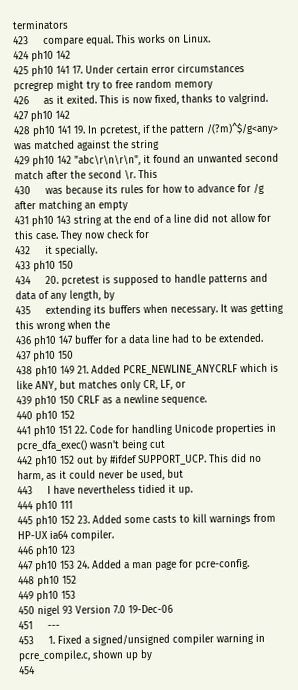terminators
423     compare equal. This works on Linux.
424 ph10 142
425 ph10 141 17. Under certain error circumstances pcregrep might try to free random memory
426     as it exited. This is now fixed, thanks to valgrind.
427 ph10 142
428 ph10 141 19. In pcretest, if the pattern /(?m)^$/g<any> was matched against the string
429 ph10 142 "abc\r\n\r\n", it found an unwanted second match after the second \r. This
430     was because its rules for how to advance for /g after matching an empty
431 ph10 143 string at the end of a line did not allow for this case. They now check for
432     it specially.
433 ph10 150
434     20. pcretest is supposed to handle patterns and data of any length, by
435     extending its buffers when necessary. It was getting this wrong when the
436 ph10 147 buffer for a data line had to be extended.
437 ph10 150
438 ph10 149 21. Added PCRE_NEWLINE_ANYCRLF which is like ANY, but matches only CR, LF, or
439 ph10 150 CRLF as a newline sequence.
440 ph10 152
441 ph10 151 22. Code for handling Unicode properties in pcre_dfa_exec() wasn't being cut
442 ph10 152 out by #ifdef SUPPORT_UCP. This did no harm, as it could never be used, but
443     I have nevertheless tidied it up.
444 ph10 111
445 ph10 152 23. Added some casts to kill warnings from HP-UX ia64 compiler.
446 ph10 123
447 ph10 153 24. Added a man page for pcre-config.
448 ph10 152
449 ph10 153
450 nigel 93 Version 7.0 19-Dec-06
451     ---
453     1. Fixed a signed/unsigned compiler warning in pcre_compile.c, shown up by
454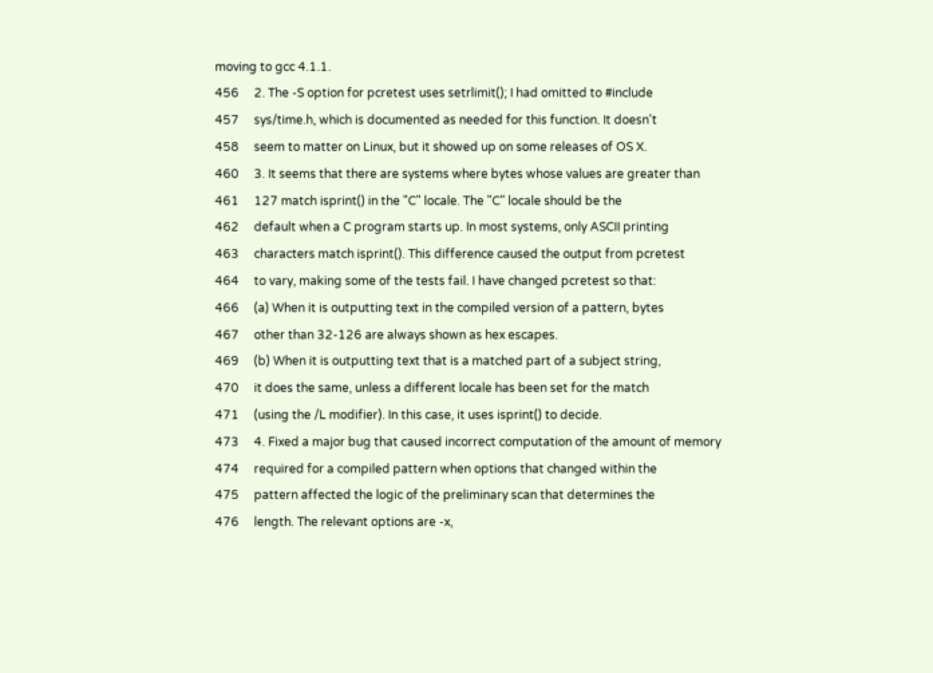moving to gcc 4.1.1.
456     2. The -S option for pcretest uses setrlimit(); I had omitted to #include
457     sys/time.h, which is documented as needed for this function. It doesn't
458     seem to matter on Linux, but it showed up on some releases of OS X.
460     3. It seems that there are systems where bytes whose values are greater than
461     127 match isprint() in the "C" locale. The "C" locale should be the
462     default when a C program starts up. In most systems, only ASCII printing
463     characters match isprint(). This difference caused the output from pcretest
464     to vary, making some of the tests fail. I have changed pcretest so that:
466     (a) When it is outputting text in the compiled version of a pattern, bytes
467     other than 32-126 are always shown as hex escapes.
469     (b) When it is outputting text that is a matched part of a subject string,
470     it does the same, unless a different locale has been set for the match
471     (using the /L modifier). In this case, it uses isprint() to decide.
473     4. Fixed a major bug that caused incorrect computation of the amount of memory
474     required for a compiled pattern when options that changed within the
475     pattern affected the logic of the preliminary scan that determines the
476     length. The relevant options are -x,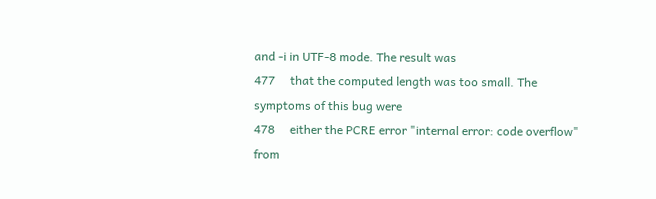and -i in UTF-8 mode. The result was
477     that the computed length was too small. The symptoms of this bug were
478     either the PCRE error "internal error: code overflow" from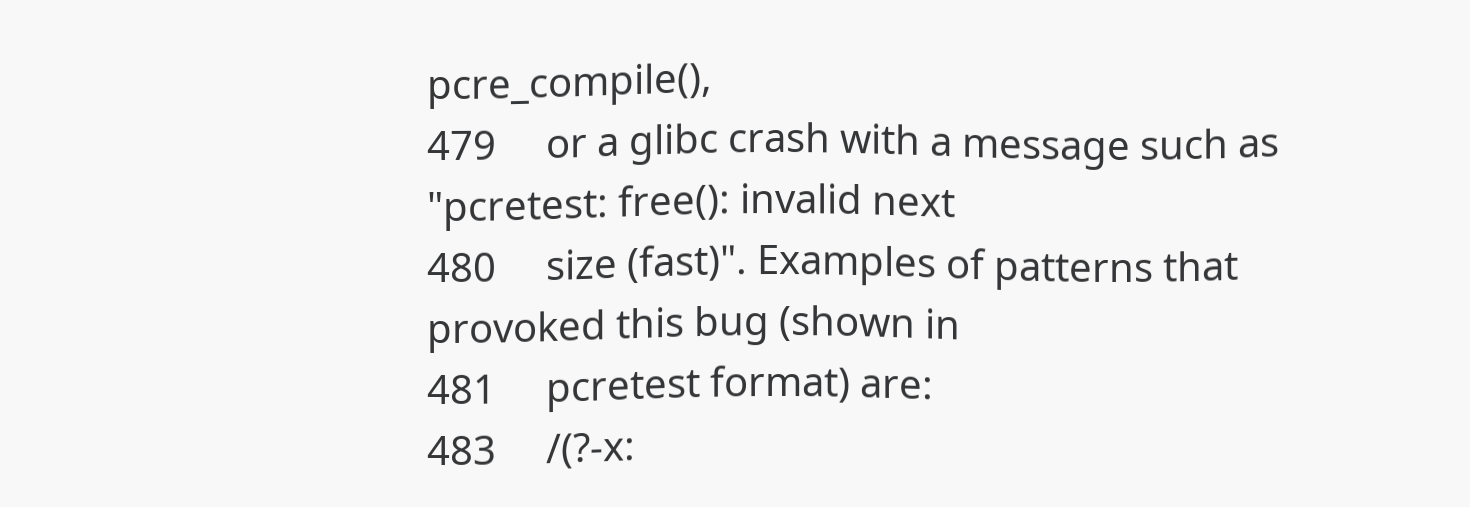pcre_compile(),
479     or a glibc crash with a message such as "pcretest: free(): invalid next
480     size (fast)". Examples of patterns that provoked this bug (shown in
481     pcretest format) are:
483     /(?-x: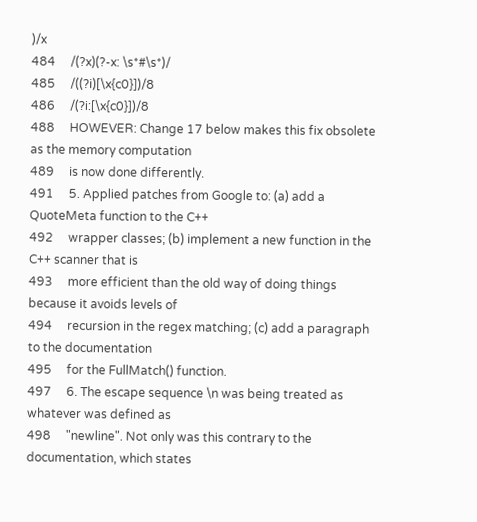)/x
484     /(?x)(?-x: \s*#\s*)/
485     /((?i)[\x{c0}])/8
486     /(?i:[\x{c0}])/8
488     HOWEVER: Change 17 below makes this fix obsolete as the memory computation
489     is now done differently.
491     5. Applied patches from Google to: (a) add a QuoteMeta function to the C++
492     wrapper classes; (b) implement a new function in the C++ scanner that is
493     more efficient than the old way of doing things because it avoids levels of
494     recursion in the regex matching; (c) add a paragraph to the documentation
495     for the FullMatch() function.
497     6. The escape sequence \n was being treated as whatever was defined as
498     "newline". Not only was this contrary to the documentation, which states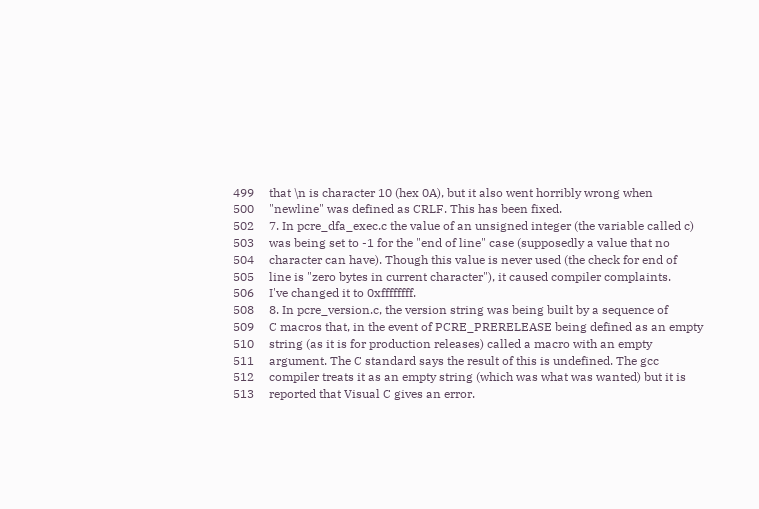499     that \n is character 10 (hex 0A), but it also went horribly wrong when
500     "newline" was defined as CRLF. This has been fixed.
502     7. In pcre_dfa_exec.c the value of an unsigned integer (the variable called c)
503     was being set to -1 for the "end of line" case (supposedly a value that no
504     character can have). Though this value is never used (the check for end of
505     line is "zero bytes in current character"), it caused compiler complaints.
506     I've changed it to 0xffffffff.
508     8. In pcre_version.c, the version string was being built by a sequence of
509     C macros that, in the event of PCRE_PRERELEASE being defined as an empty
510     string (as it is for production releases) called a macro with an empty
511     argument. The C standard says the result of this is undefined. The gcc
512     compiler treats it as an empty string (which was what was wanted) but it is
513     reported that Visual C gives an error.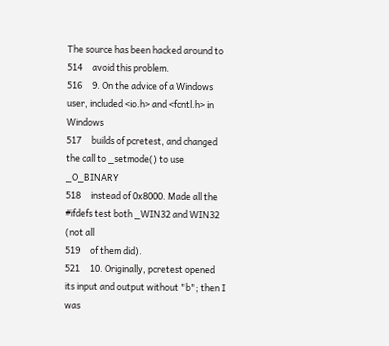The source has been hacked around to
514     avoid this problem.
516     9. On the advice of a Windows user, included <io.h> and <fcntl.h> in Windows
517     builds of pcretest, and changed the call to _setmode() to use _O_BINARY
518     instead of 0x8000. Made all the #ifdefs test both _WIN32 and WIN32 (not all
519     of them did).
521     10. Originally, pcretest opened its input and output without "b"; then I was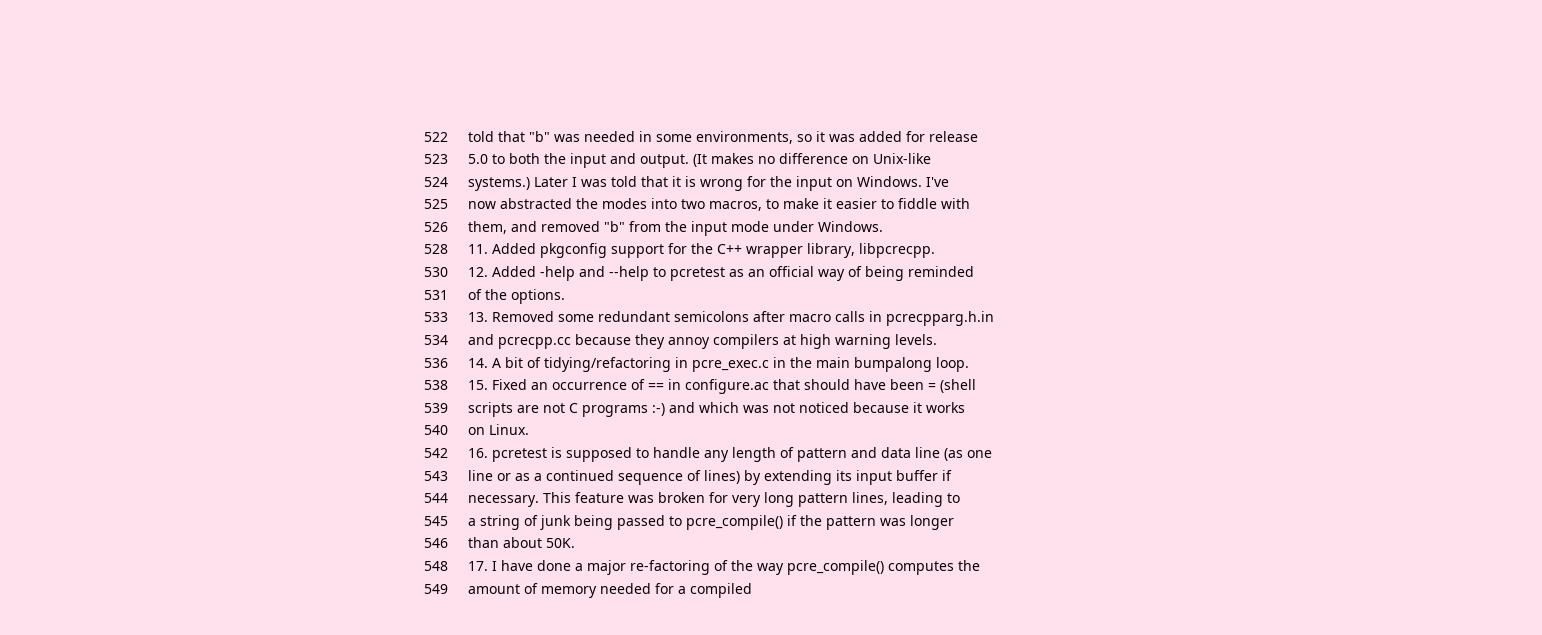522     told that "b" was needed in some environments, so it was added for release
523     5.0 to both the input and output. (It makes no difference on Unix-like
524     systems.) Later I was told that it is wrong for the input on Windows. I've
525     now abstracted the modes into two macros, to make it easier to fiddle with
526     them, and removed "b" from the input mode under Windows.
528     11. Added pkgconfig support for the C++ wrapper library, libpcrecpp.
530     12. Added -help and --help to pcretest as an official way of being reminded
531     of the options.
533     13. Removed some redundant semicolons after macro calls in pcrecpparg.h.in
534     and pcrecpp.cc because they annoy compilers at high warning levels.
536     14. A bit of tidying/refactoring in pcre_exec.c in the main bumpalong loop.
538     15. Fixed an occurrence of == in configure.ac that should have been = (shell
539     scripts are not C programs :-) and which was not noticed because it works
540     on Linux.
542     16. pcretest is supposed to handle any length of pattern and data line (as one
543     line or as a continued sequence of lines) by extending its input buffer if
544     necessary. This feature was broken for very long pattern lines, leading to
545     a string of junk being passed to pcre_compile() if the pattern was longer
546     than about 50K.
548     17. I have done a major re-factoring of the way pcre_compile() computes the
549     amount of memory needed for a compiled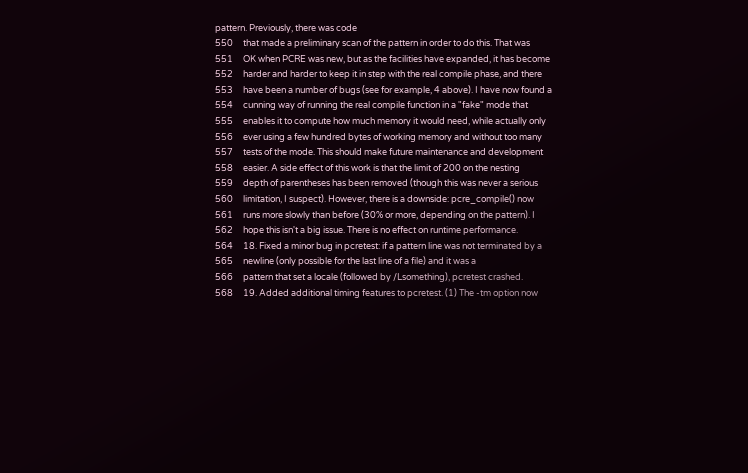pattern. Previously, there was code
550     that made a preliminary scan of the pattern in order to do this. That was
551     OK when PCRE was new, but as the facilities have expanded, it has become
552     harder and harder to keep it in step with the real compile phase, and there
553     have been a number of bugs (see for example, 4 above). I have now found a
554     cunning way of running the real compile function in a "fake" mode that
555     enables it to compute how much memory it would need, while actually only
556     ever using a few hundred bytes of working memory and without too many
557     tests of the mode. This should make future maintenance and development
558     easier. A side effect of this work is that the limit of 200 on the nesting
559     depth of parentheses has been removed (though this was never a serious
560     limitation, I suspect). However, there is a downside: pcre_compile() now
561     runs more slowly than before (30% or more, depending on the pattern). I
562     hope this isn't a big issue. There is no effect on runtime performance.
564     18. Fixed a minor bug in pcretest: if a pattern line was not terminated by a
565     newline (only possible for the last line of a file) and it was a
566     pattern that set a locale (followed by /Lsomething), pcretest crashed.
568     19. Added additional timing features to pcretest. (1) The -tm option now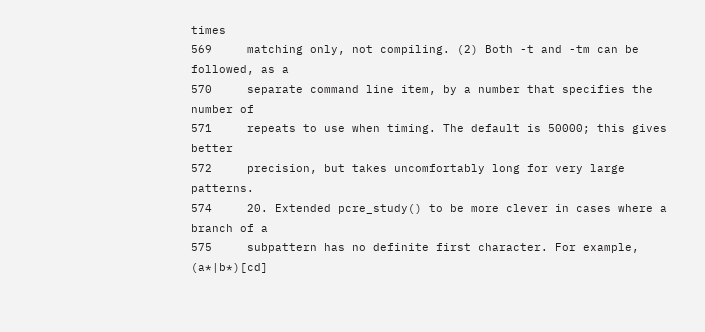times
569     matching only, not compiling. (2) Both -t and -tm can be followed, as a
570     separate command line item, by a number that specifies the number of
571     repeats to use when timing. The default is 50000; this gives better
572     precision, but takes uncomfortably long for very large patterns.
574     20. Extended pcre_study() to be more clever in cases where a branch of a
575     subpattern has no definite first character. For example, (a*|b*)[cd]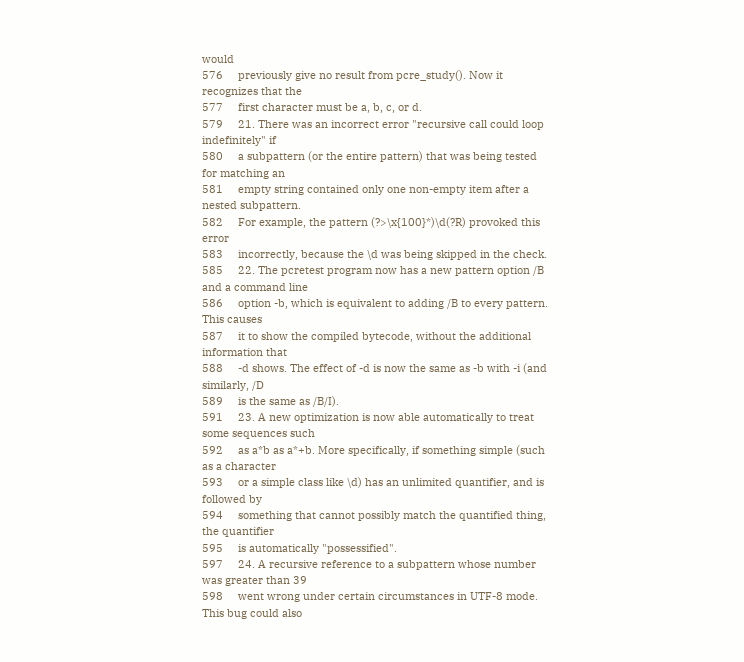would
576     previously give no result from pcre_study(). Now it recognizes that the
577     first character must be a, b, c, or d.
579     21. There was an incorrect error "recursive call could loop indefinitely" if
580     a subpattern (or the entire pattern) that was being tested for matching an
581     empty string contained only one non-empty item after a nested subpattern.
582     For example, the pattern (?>\x{100}*)\d(?R) provoked this error
583     incorrectly, because the \d was being skipped in the check.
585     22. The pcretest program now has a new pattern option /B and a command line
586     option -b, which is equivalent to adding /B to every pattern. This causes
587     it to show the compiled bytecode, without the additional information that
588     -d shows. The effect of -d is now the same as -b with -i (and similarly, /D
589     is the same as /B/I).
591     23. A new optimization is now able automatically to treat some sequences such
592     as a*b as a*+b. More specifically, if something simple (such as a character
593     or a simple class like \d) has an unlimited quantifier, and is followed by
594     something that cannot possibly match the quantified thing, the quantifier
595     is automatically "possessified".
597     24. A recursive reference to a subpattern whose number was greater than 39
598     went wrong under certain circumstances in UTF-8 mode. This bug could also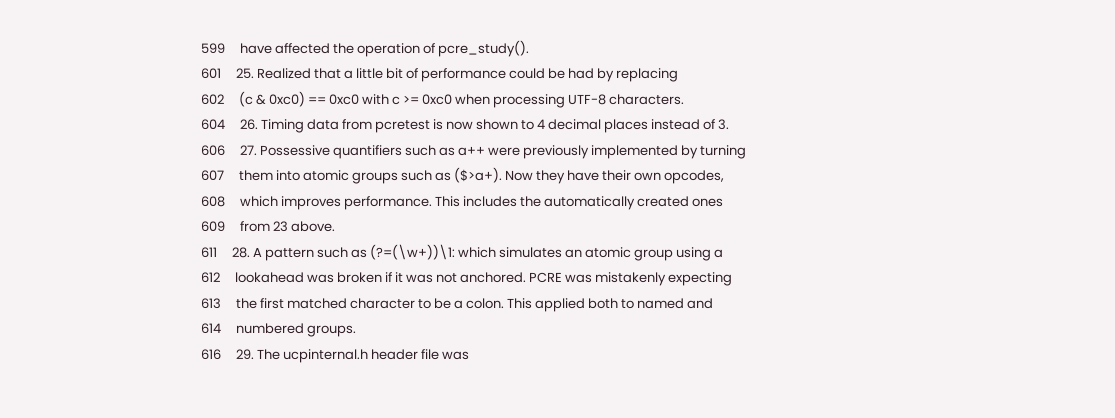599     have affected the operation of pcre_study().
601     25. Realized that a little bit of performance could be had by replacing
602     (c & 0xc0) == 0xc0 with c >= 0xc0 when processing UTF-8 characters.
604     26. Timing data from pcretest is now shown to 4 decimal places instead of 3.
606     27. Possessive quantifiers such as a++ were previously implemented by turning
607     them into atomic groups such as ($>a+). Now they have their own opcodes,
608     which improves performance. This includes the automatically created ones
609     from 23 above.
611     28. A pattern such as (?=(\w+))\1: which simulates an atomic group using a
612     lookahead was broken if it was not anchored. PCRE was mistakenly expecting
613     the first matched character to be a colon. This applied both to named and
614     numbered groups.
616     29. The ucpinternal.h header file was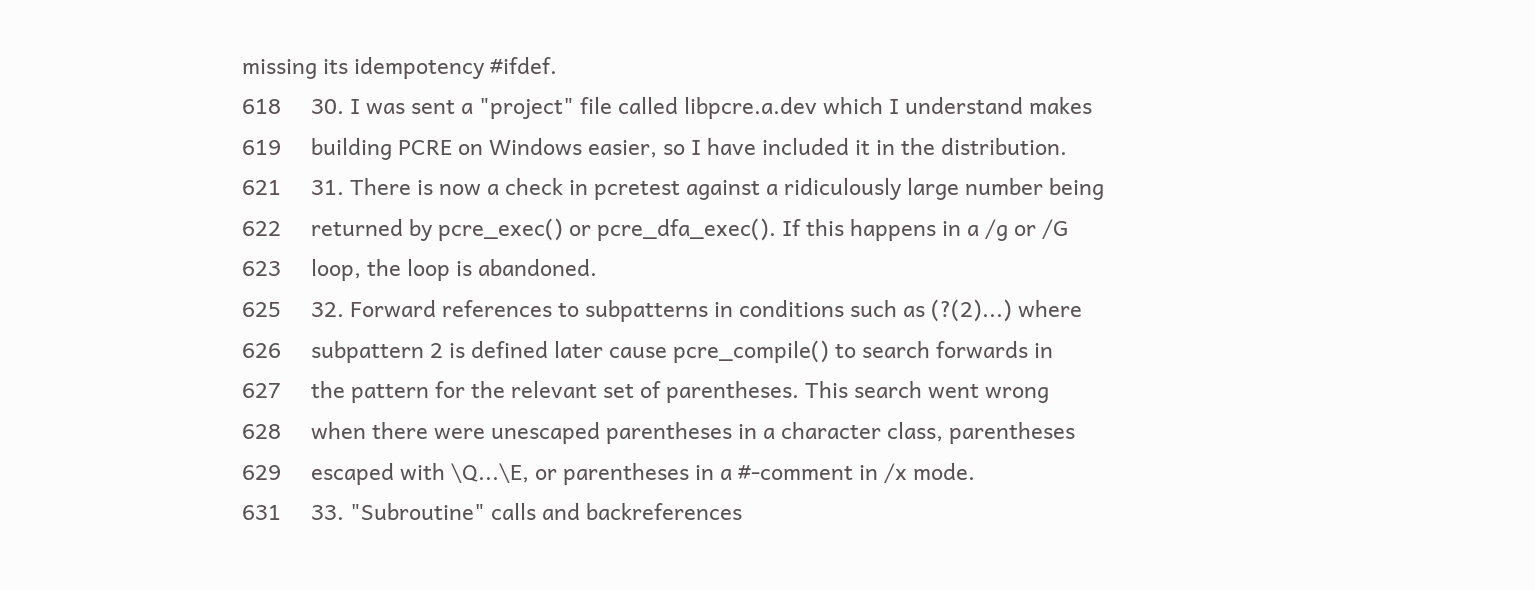missing its idempotency #ifdef.
618     30. I was sent a "project" file called libpcre.a.dev which I understand makes
619     building PCRE on Windows easier, so I have included it in the distribution.
621     31. There is now a check in pcretest against a ridiculously large number being
622     returned by pcre_exec() or pcre_dfa_exec(). If this happens in a /g or /G
623     loop, the loop is abandoned.
625     32. Forward references to subpatterns in conditions such as (?(2)...) where
626     subpattern 2 is defined later cause pcre_compile() to search forwards in
627     the pattern for the relevant set of parentheses. This search went wrong
628     when there were unescaped parentheses in a character class, parentheses
629     escaped with \Q...\E, or parentheses in a #-comment in /x mode.
631     33. "Subroutine" calls and backreferences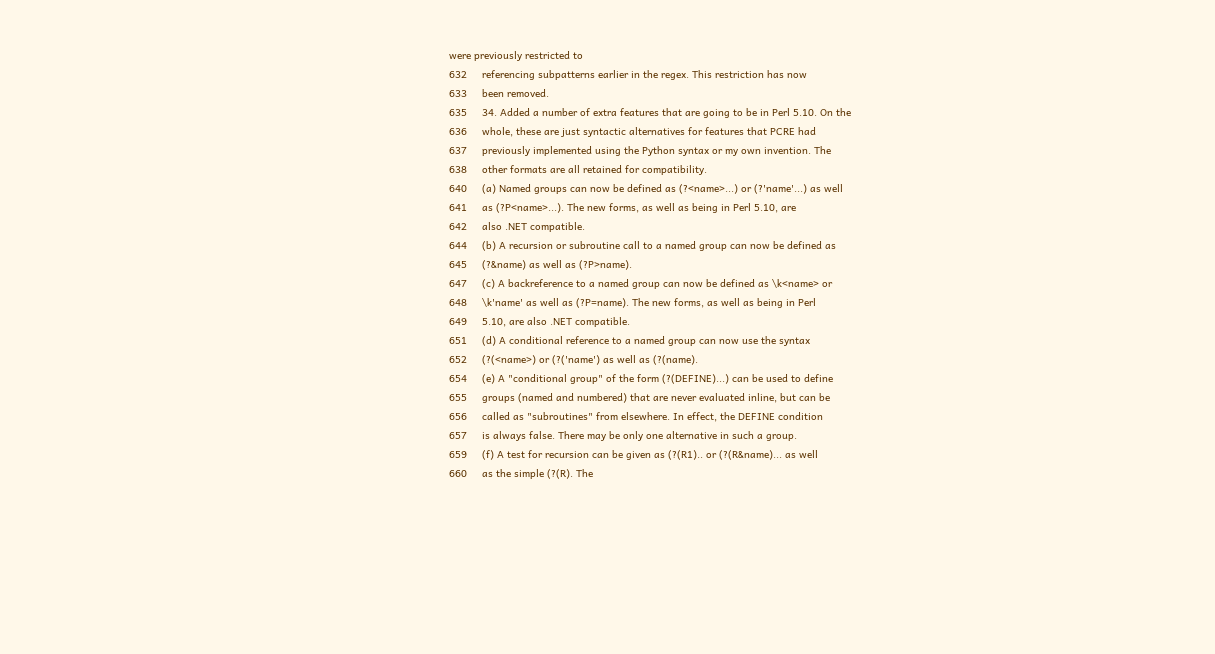were previously restricted to
632     referencing subpatterns earlier in the regex. This restriction has now
633     been removed.
635     34. Added a number of extra features that are going to be in Perl 5.10. On the
636     whole, these are just syntactic alternatives for features that PCRE had
637     previously implemented using the Python syntax or my own invention. The
638     other formats are all retained for compatibility.
640     (a) Named groups can now be defined as (?<name>...) or (?'name'...) as well
641     as (?P<name>...). The new forms, as well as being in Perl 5.10, are
642     also .NET compatible.
644     (b) A recursion or subroutine call to a named group can now be defined as
645     (?&name) as well as (?P>name).
647     (c) A backreference to a named group can now be defined as \k<name> or
648     \k'name' as well as (?P=name). The new forms, as well as being in Perl
649     5.10, are also .NET compatible.
651     (d) A conditional reference to a named group can now use the syntax
652     (?(<name>) or (?('name') as well as (?(name).
654     (e) A "conditional group" of the form (?(DEFINE)...) can be used to define
655     groups (named and numbered) that are never evaluated inline, but can be
656     called as "subroutines" from elsewhere. In effect, the DEFINE condition
657     is always false. There may be only one alternative in such a group.
659     (f) A test for recursion can be given as (?(R1).. or (?(R&name)... as well
660     as the simple (?(R). The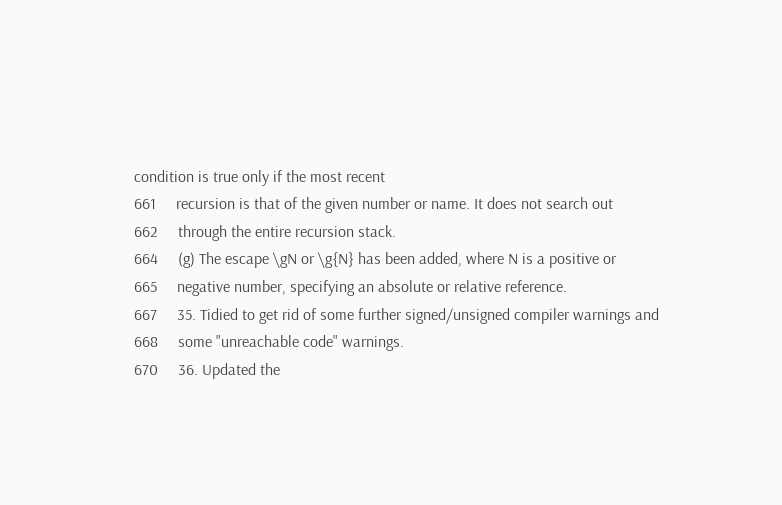condition is true only if the most recent
661     recursion is that of the given number or name. It does not search out
662     through the entire recursion stack.
664     (g) The escape \gN or \g{N} has been added, where N is a positive or
665     negative number, specifying an absolute or relative reference.
667     35. Tidied to get rid of some further signed/unsigned compiler warnings and
668     some "unreachable code" warnings.
670     36. Updated the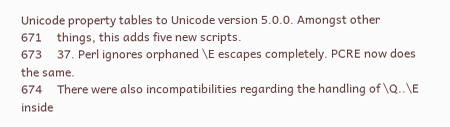Unicode property tables to Unicode version 5.0.0. Amongst other
671     things, this adds five new scripts.
673     37. Perl ignores orphaned \E escapes completely. PCRE now does the same.
674     There were also incompatibilities regarding the handling of \Q..\E inside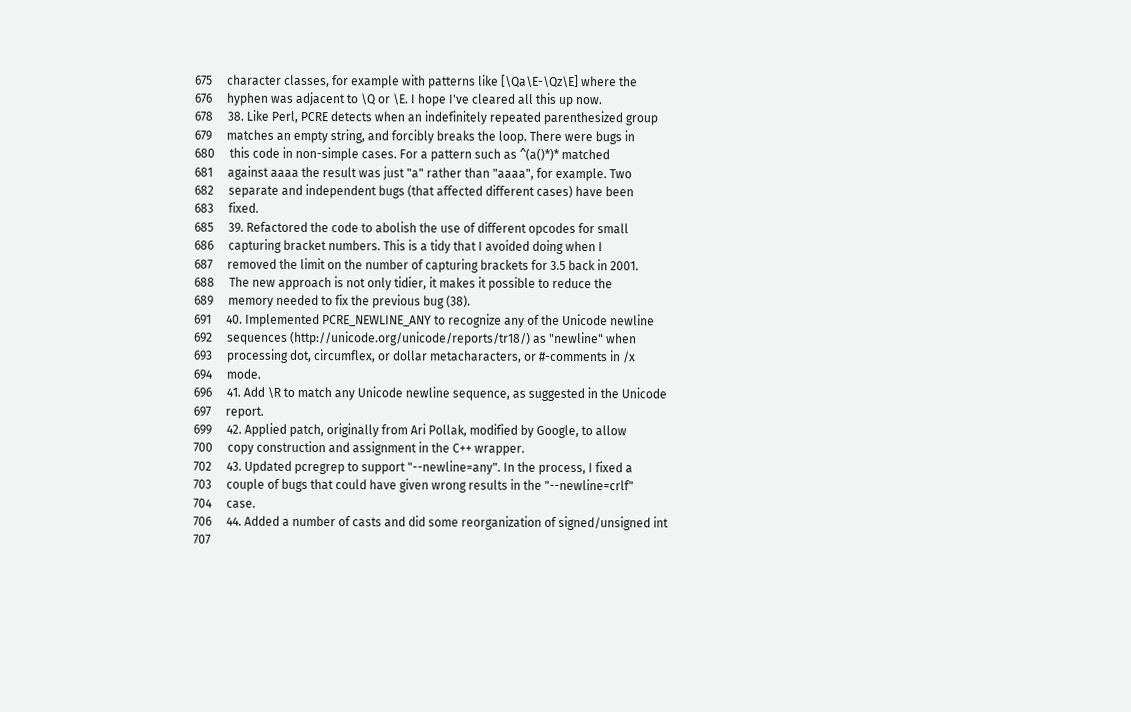675     character classes, for example with patterns like [\Qa\E-\Qz\E] where the
676     hyphen was adjacent to \Q or \E. I hope I've cleared all this up now.
678     38. Like Perl, PCRE detects when an indefinitely repeated parenthesized group
679     matches an empty string, and forcibly breaks the loop. There were bugs in
680     this code in non-simple cases. For a pattern such as ^(a()*)* matched
681     against aaaa the result was just "a" rather than "aaaa", for example. Two
682     separate and independent bugs (that affected different cases) have been
683     fixed.
685     39. Refactored the code to abolish the use of different opcodes for small
686     capturing bracket numbers. This is a tidy that I avoided doing when I
687     removed the limit on the number of capturing brackets for 3.5 back in 2001.
688     The new approach is not only tidier, it makes it possible to reduce the
689     memory needed to fix the previous bug (38).
691     40. Implemented PCRE_NEWLINE_ANY to recognize any of the Unicode newline
692     sequences (http://unicode.org/unicode/reports/tr18/) as "newline" when
693     processing dot, circumflex, or dollar metacharacters, or #-comments in /x
694     mode.
696     41. Add \R to match any Unicode newline sequence, as suggested in the Unicode
697     report.
699     42. Applied patch, originally from Ari Pollak, modified by Google, to allow
700     copy construction and assignment in the C++ wrapper.
702     43. Updated pcregrep to support "--newline=any". In the process, I fixed a
703     couple of bugs that could have given wrong results in the "--newline=crlf"
704     case.
706     44. Added a number of casts and did some reorganization of signed/unsigned int
707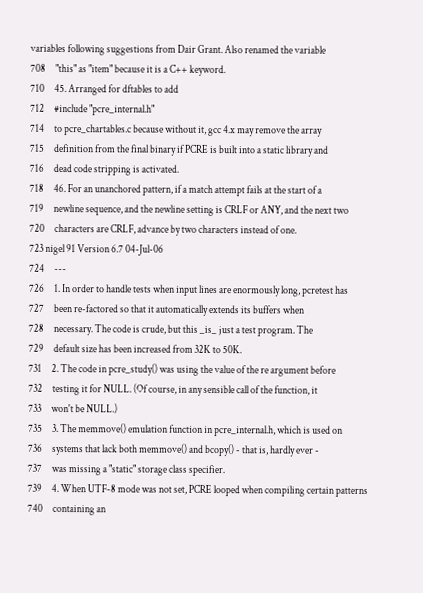variables following suggestions from Dair Grant. Also renamed the variable
708     "this" as "item" because it is a C++ keyword.
710     45. Arranged for dftables to add
712     #include "pcre_internal.h"
714     to pcre_chartables.c because without it, gcc 4.x may remove the array
715     definition from the final binary if PCRE is built into a static library and
716     dead code stripping is activated.
718     46. For an unanchored pattern, if a match attempt fails at the start of a
719     newline sequence, and the newline setting is CRLF or ANY, and the next two
720     characters are CRLF, advance by two characters instead of one.
723 nigel 91 Version 6.7 04-Jul-06
724     ---
726     1. In order to handle tests when input lines are enormously long, pcretest has
727     been re-factored so that it automatically extends its buffers when
728     necessary. The code is crude, but this _is_ just a test program. The
729     default size has been increased from 32K to 50K.
731     2. The code in pcre_study() was using the value of the re argument before
732     testing it for NULL. (Of course, in any sensible call of the function, it
733     won't be NULL.)
735     3. The memmove() emulation function in pcre_internal.h, which is used on
736     systems that lack both memmove() and bcopy() - that is, hardly ever -
737     was missing a "static" storage class specifier.
739     4. When UTF-8 mode was not set, PCRE looped when compiling certain patterns
740     containing an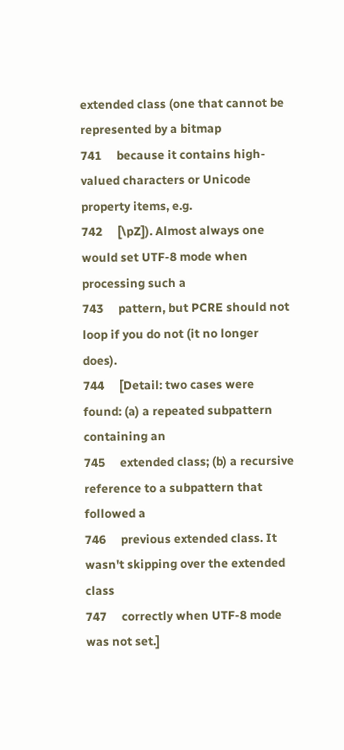extended class (one that cannot be represented by a bitmap
741     because it contains high-valued characters or Unicode property items, e.g.
742     [\pZ]). Almost always one would set UTF-8 mode when processing such a
743     pattern, but PCRE should not loop if you do not (it no longer does).
744     [Detail: two cases were found: (a) a repeated subpattern containing an
745     extended class; (b) a recursive reference to a subpattern that followed a
746     previous extended class. It wasn't skipping over the extended class
747     correctly when UTF-8 mode was not set.]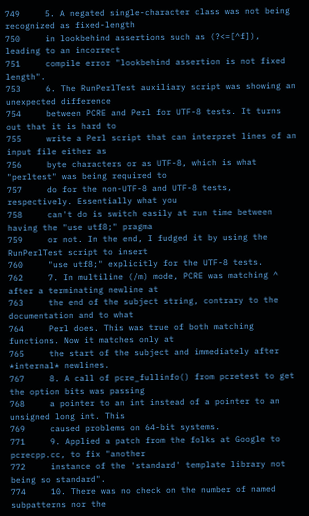749     5. A negated single-character class was not being recognized as fixed-length
750     in lookbehind assertions such as (?<=[^f]), leading to an incorrect
751     compile error "lookbehind assertion is not fixed length".
753     6. The RunPerlTest auxiliary script was showing an unexpected difference
754     between PCRE and Perl for UTF-8 tests. It turns out that it is hard to
755     write a Perl script that can interpret lines of an input file either as
756     byte characters or as UTF-8, which is what "perltest" was being required to
757     do for the non-UTF-8 and UTF-8 tests, respectively. Essentially what you
758     can't do is switch easily at run time between having the "use utf8;" pragma
759     or not. In the end, I fudged it by using the RunPerlTest script to insert
760     "use utf8;" explicitly for the UTF-8 tests.
762     7. In multiline (/m) mode, PCRE was matching ^ after a terminating newline at
763     the end of the subject string, contrary to the documentation and to what
764     Perl does. This was true of both matching functions. Now it matches only at
765     the start of the subject and immediately after *internal* newlines.
767     8. A call of pcre_fullinfo() from pcretest to get the option bits was passing
768     a pointer to an int instead of a pointer to an unsigned long int. This
769     caused problems on 64-bit systems.
771     9. Applied a patch from the folks at Google to pcrecpp.cc, to fix "another
772     instance of the 'standard' template library not being so standard".
774     10. There was no check on the number of named subpatterns nor the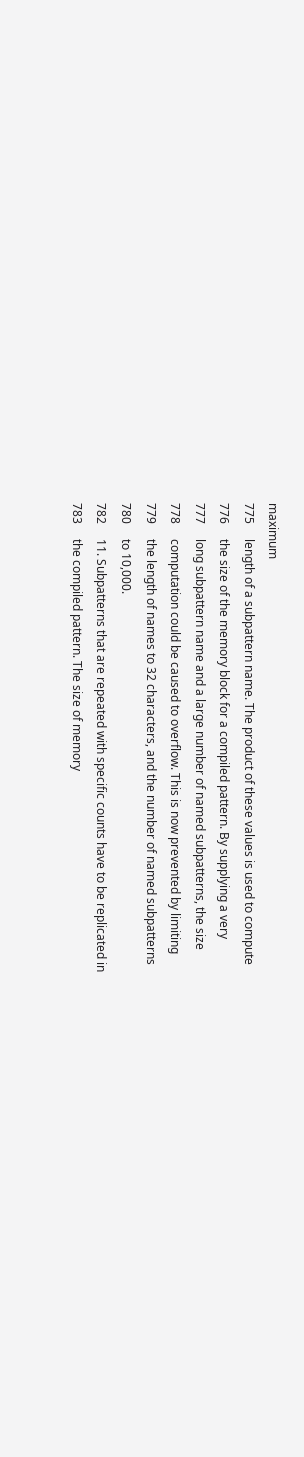maximum
775     length of a subpattern name. The product of these values is used to compute
776     the size of the memory block for a compiled pattern. By supplying a very
777     long subpattern name and a large number of named subpatterns, the size
778     computation could be caused to overflow. This is now prevented by limiting
779     the length of names to 32 characters, and the number of named subpatterns
780     to 10,000.
782     11. Subpatterns that are repeated with specific counts have to be replicated in
783     the compiled pattern. The size of memory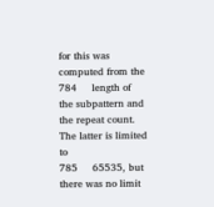for this was computed from the
784     length of the subpattern and the repeat count. The latter is limited to
785     65535, but there was no limit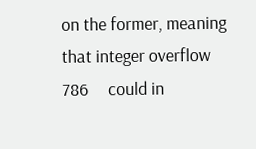on the former, meaning that integer overflow
786     could in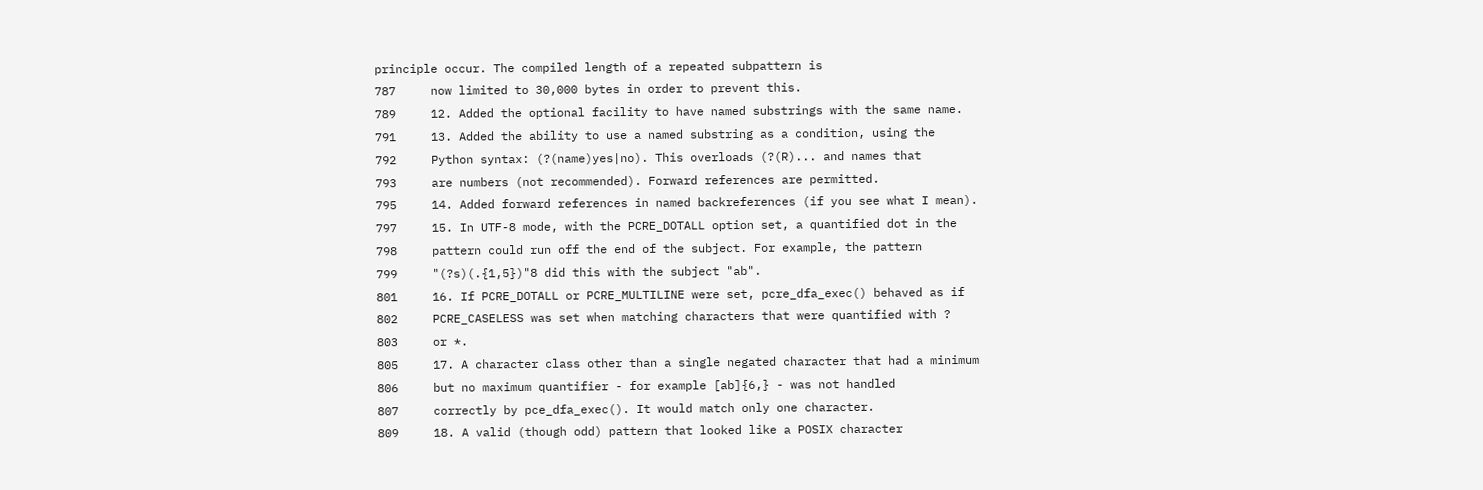principle occur. The compiled length of a repeated subpattern is
787     now limited to 30,000 bytes in order to prevent this.
789     12. Added the optional facility to have named substrings with the same name.
791     13. Added the ability to use a named substring as a condition, using the
792     Python syntax: (?(name)yes|no). This overloads (?(R)... and names that
793     are numbers (not recommended). Forward references are permitted.
795     14. Added forward references in named backreferences (if you see what I mean).
797     15. In UTF-8 mode, with the PCRE_DOTALL option set, a quantified dot in the
798     pattern could run off the end of the subject. For example, the pattern
799     "(?s)(.{1,5})"8 did this with the subject "ab".
801     16. If PCRE_DOTALL or PCRE_MULTILINE were set, pcre_dfa_exec() behaved as if
802     PCRE_CASELESS was set when matching characters that were quantified with ?
803     or *.
805     17. A character class other than a single negated character that had a minimum
806     but no maximum quantifier - for example [ab]{6,} - was not handled
807     correctly by pce_dfa_exec(). It would match only one character.
809     18. A valid (though odd) pattern that looked like a POSIX character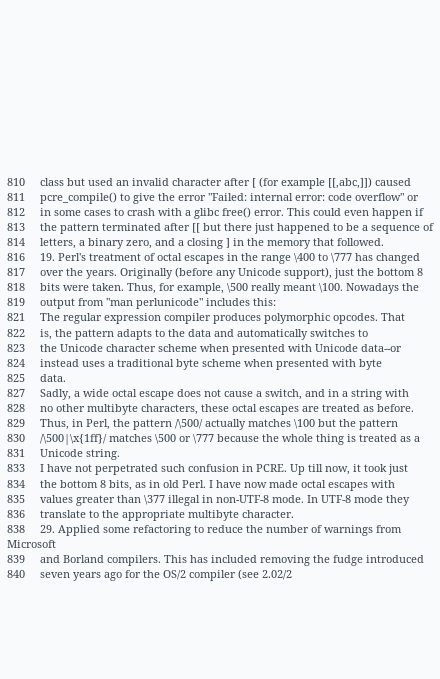810     class but used an invalid character after [ (for example [[,abc,]]) caused
811     pcre_compile() to give the error "Failed: internal error: code overflow" or
812     in some cases to crash with a glibc free() error. This could even happen if
813     the pattern terminated after [[ but there just happened to be a sequence of
814     letters, a binary zero, and a closing ] in the memory that followed.
816     19. Perl's treatment of octal escapes in the range \400 to \777 has changed
817     over the years. Originally (before any Unicode support), just the bottom 8
818     bits were taken. Thus, for example, \500 really meant \100. Nowadays the
819     output from "man perlunicode" includes this:
821     The regular expression compiler produces polymorphic opcodes. That
822     is, the pattern adapts to the data and automatically switches to
823     the Unicode character scheme when presented with Unicode data--or
824     instead uses a traditional byte scheme when presented with byte
825     data.
827     Sadly, a wide octal escape does not cause a switch, and in a string with
828     no other multibyte characters, these octal escapes are treated as before.
829     Thus, in Perl, the pattern /\500/ actually matches \100 but the pattern
830     /\500|\x{1ff}/ matches \500 or \777 because the whole thing is treated as a
831     Unicode string.
833     I have not perpetrated such confusion in PCRE. Up till now, it took just
834     the bottom 8 bits, as in old Perl. I have now made octal escapes with
835     values greater than \377 illegal in non-UTF-8 mode. In UTF-8 mode they
836     translate to the appropriate multibyte character.
838     29. Applied some refactoring to reduce the number of warnings from Microsoft
839     and Borland compilers. This has included removing the fudge introduced
840     seven years ago for the OS/2 compiler (see 2.02/2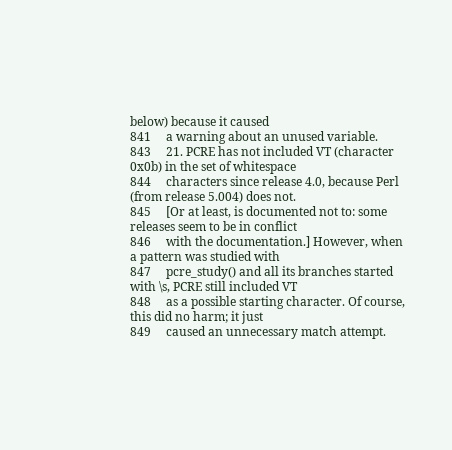below) because it caused
841     a warning about an unused variable.
843     21. PCRE has not included VT (character 0x0b) in the set of whitespace
844     characters since release 4.0, because Perl (from release 5.004) does not.
845     [Or at least, is documented not to: some releases seem to be in conflict
846     with the documentation.] However, when a pattern was studied with
847     pcre_study() and all its branches started with \s, PCRE still included VT
848     as a possible starting character. Of course, this did no harm; it just
849     caused an unnecessary match attempt.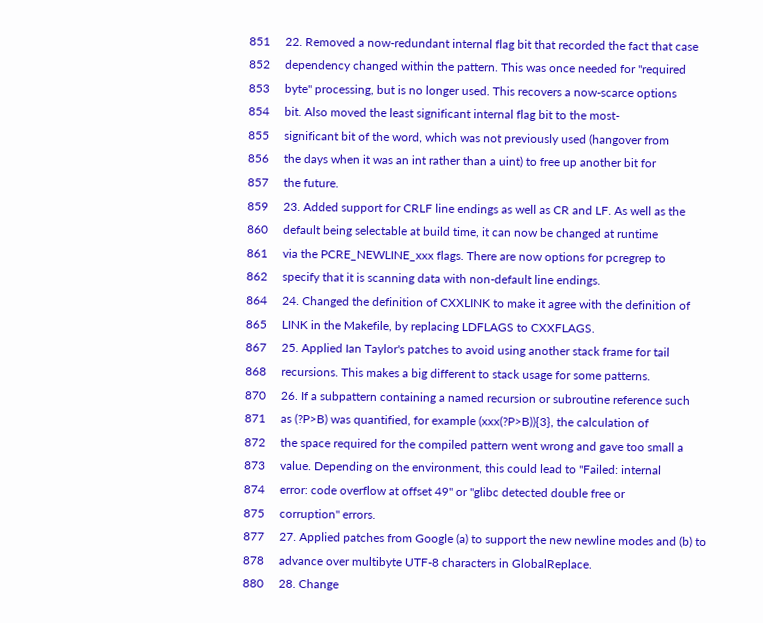851     22. Removed a now-redundant internal flag bit that recorded the fact that case
852     dependency changed within the pattern. This was once needed for "required
853     byte" processing, but is no longer used. This recovers a now-scarce options
854     bit. Also moved the least significant internal flag bit to the most-
855     significant bit of the word, which was not previously used (hangover from
856     the days when it was an int rather than a uint) to free up another bit for
857     the future.
859     23. Added support for CRLF line endings as well as CR and LF. As well as the
860     default being selectable at build time, it can now be changed at runtime
861     via the PCRE_NEWLINE_xxx flags. There are now options for pcregrep to
862     specify that it is scanning data with non-default line endings.
864     24. Changed the definition of CXXLINK to make it agree with the definition of
865     LINK in the Makefile, by replacing LDFLAGS to CXXFLAGS.
867     25. Applied Ian Taylor's patches to avoid using another stack frame for tail
868     recursions. This makes a big different to stack usage for some patterns.
870     26. If a subpattern containing a named recursion or subroutine reference such
871     as (?P>B) was quantified, for example (xxx(?P>B)){3}, the calculation of
872     the space required for the compiled pattern went wrong and gave too small a
873     value. Depending on the environment, this could lead to "Failed: internal
874     error: code overflow at offset 49" or "glibc detected double free or
875     corruption" errors.
877     27. Applied patches from Google (a) to support the new newline modes and (b) to
878     advance over multibyte UTF-8 characters in GlobalReplace.
880     28. Change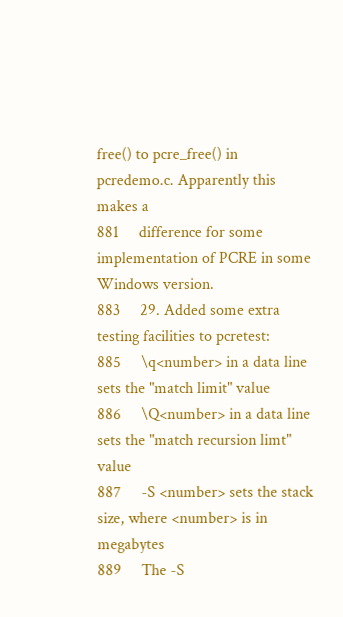free() to pcre_free() in pcredemo.c. Apparently this makes a
881     difference for some implementation of PCRE in some Windows version.
883     29. Added some extra testing facilities to pcretest:
885     \q<number> in a data line sets the "match limit" value
886     \Q<number> in a data line sets the "match recursion limt" value
887     -S <number> sets the stack size, where <number> is in megabytes
889     The -S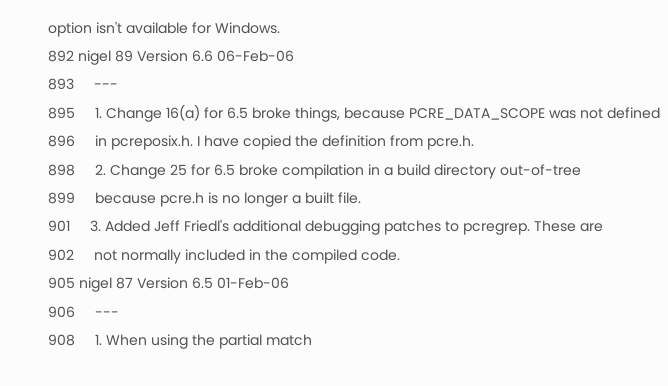option isn't available for Windows.
892 nigel 89 Version 6.6 06-Feb-06
893     ---
895     1. Change 16(a) for 6.5 broke things, because PCRE_DATA_SCOPE was not defined
896     in pcreposix.h. I have copied the definition from pcre.h.
898     2. Change 25 for 6.5 broke compilation in a build directory out-of-tree
899     because pcre.h is no longer a built file.
901     3. Added Jeff Friedl's additional debugging patches to pcregrep. These are
902     not normally included in the compiled code.
905 nigel 87 Version 6.5 01-Feb-06
906     ---
908     1. When using the partial match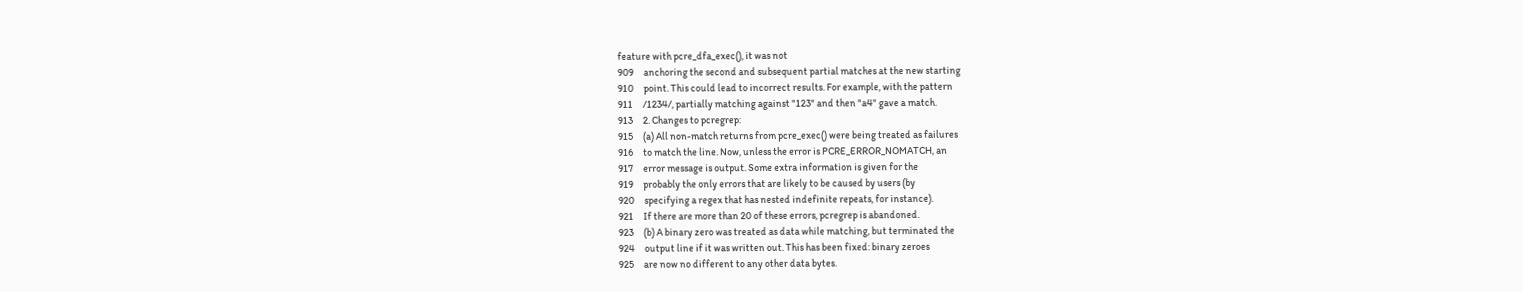feature with pcre_dfa_exec(), it was not
909     anchoring the second and subsequent partial matches at the new starting
910     point. This could lead to incorrect results. For example, with the pattern
911     /1234/, partially matching against "123" and then "a4" gave a match.
913     2. Changes to pcregrep:
915     (a) All non-match returns from pcre_exec() were being treated as failures
916     to match the line. Now, unless the error is PCRE_ERROR_NOMATCH, an
917     error message is output. Some extra information is given for the
919     probably the only errors that are likely to be caused by users (by
920     specifying a regex that has nested indefinite repeats, for instance).
921     If there are more than 20 of these errors, pcregrep is abandoned.
923     (b) A binary zero was treated as data while matching, but terminated the
924     output line if it was written out. This has been fixed: binary zeroes
925     are now no different to any other data bytes.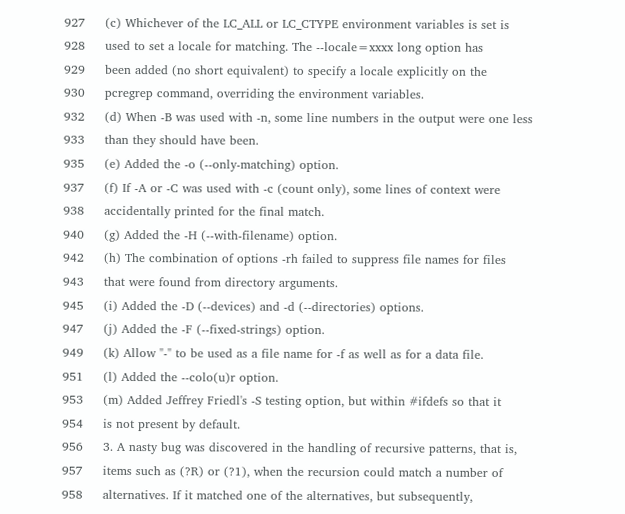927     (c) Whichever of the LC_ALL or LC_CTYPE environment variables is set is
928     used to set a locale for matching. The --locale=xxxx long option has
929     been added (no short equivalent) to specify a locale explicitly on the
930     pcregrep command, overriding the environment variables.
932     (d) When -B was used with -n, some line numbers in the output were one less
933     than they should have been.
935     (e) Added the -o (--only-matching) option.
937     (f) If -A or -C was used with -c (count only), some lines of context were
938     accidentally printed for the final match.
940     (g) Added the -H (--with-filename) option.
942     (h) The combination of options -rh failed to suppress file names for files
943     that were found from directory arguments.
945     (i) Added the -D (--devices) and -d (--directories) options.
947     (j) Added the -F (--fixed-strings) option.
949     (k) Allow "-" to be used as a file name for -f as well as for a data file.
951     (l) Added the --colo(u)r option.
953     (m) Added Jeffrey Friedl's -S testing option, but within #ifdefs so that it
954     is not present by default.
956     3. A nasty bug was discovered in the handling of recursive patterns, that is,
957     items such as (?R) or (?1), when the recursion could match a number of
958     alternatives. If it matched one of the alternatives, but subsequently,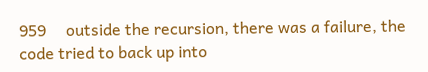959     outside the recursion, there was a failure, the code tried to back up into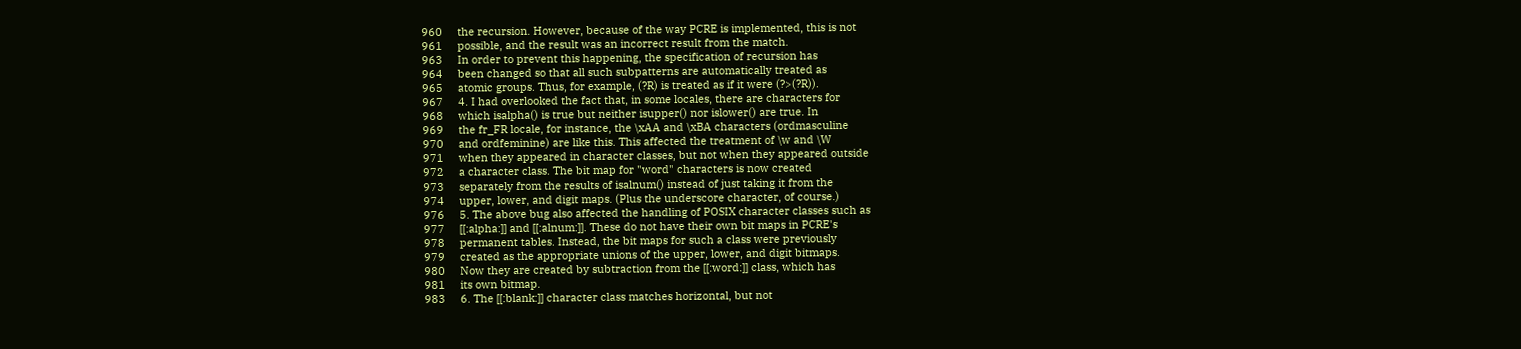960     the recursion. However, because of the way PCRE is implemented, this is not
961     possible, and the result was an incorrect result from the match.
963     In order to prevent this happening, the specification of recursion has
964     been changed so that all such subpatterns are automatically treated as
965     atomic groups. Thus, for example, (?R) is treated as if it were (?>(?R)).
967     4. I had overlooked the fact that, in some locales, there are characters for
968     which isalpha() is true but neither isupper() nor islower() are true. In
969     the fr_FR locale, for instance, the \xAA and \xBA characters (ordmasculine
970     and ordfeminine) are like this. This affected the treatment of \w and \W
971     when they appeared in character classes, but not when they appeared outside
972     a character class. The bit map for "word" characters is now created
973     separately from the results of isalnum() instead of just taking it from the
974     upper, lower, and digit maps. (Plus the underscore character, of course.)
976     5. The above bug also affected the handling of POSIX character classes such as
977     [[:alpha:]] and [[:alnum:]]. These do not have their own bit maps in PCRE's
978     permanent tables. Instead, the bit maps for such a class were previously
979     created as the appropriate unions of the upper, lower, and digit bitmaps.
980     Now they are created by subtraction from the [[:word:]] class, which has
981     its own bitmap.
983     6. The [[:blank:]] character class matches horizontal, but not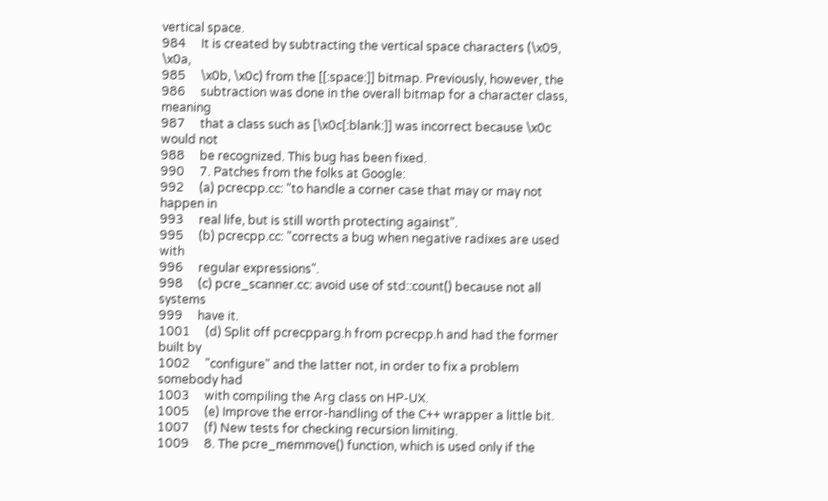vertical space.
984     It is created by subtracting the vertical space characters (\x09, \x0a,
985     \x0b, \x0c) from the [[:space:]] bitmap. Previously, however, the
986     subtraction was done in the overall bitmap for a character class, meaning
987     that a class such as [\x0c[:blank:]] was incorrect because \x0c would not
988     be recognized. This bug has been fixed.
990     7. Patches from the folks at Google:
992     (a) pcrecpp.cc: "to handle a corner case that may or may not happen in
993     real life, but is still worth protecting against".
995     (b) pcrecpp.cc: "corrects a bug when negative radixes are used with
996     regular expressions".
998     (c) pcre_scanner.cc: avoid use of std::count() because not all systems
999     have it.
1001     (d) Split off pcrecpparg.h from pcrecpp.h and had the former built by
1002     "configure" and the latter not, in order to fix a problem somebody had
1003     with compiling the Arg class on HP-UX.
1005     (e) Improve the error-handling of the C++ wrapper a little bit.
1007     (f) New tests for checking recursion limiting.
1009     8. The pcre_memmove() function, which is used only if the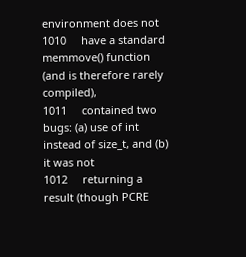environment does not
1010     have a standard memmove() function (and is therefore rarely compiled),
1011     contained two bugs: (a) use of int instead of size_t, and (b) it was not
1012     returning a result (though PCRE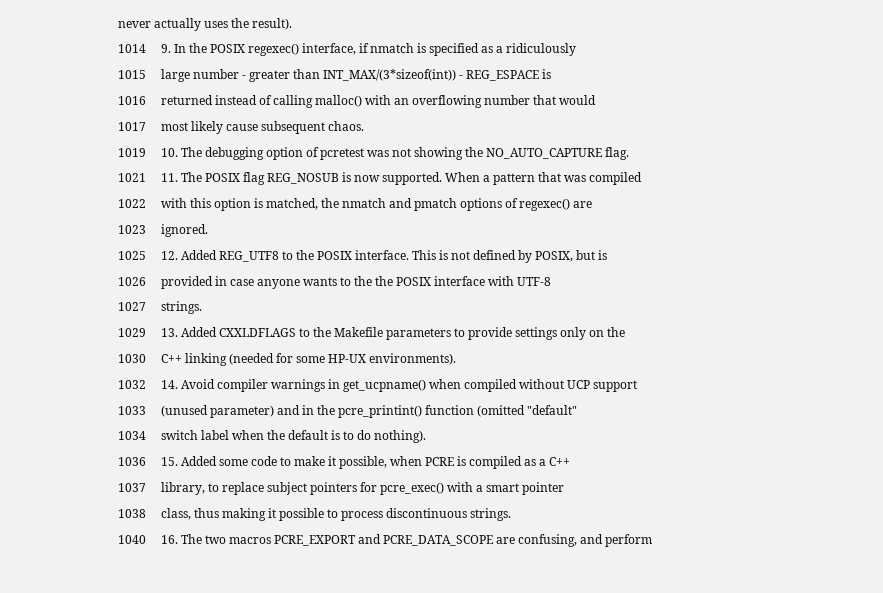never actually uses the result).
1014     9. In the POSIX regexec() interface, if nmatch is specified as a ridiculously
1015     large number - greater than INT_MAX/(3*sizeof(int)) - REG_ESPACE is
1016     returned instead of calling malloc() with an overflowing number that would
1017     most likely cause subsequent chaos.
1019     10. The debugging option of pcretest was not showing the NO_AUTO_CAPTURE flag.
1021     11. The POSIX flag REG_NOSUB is now supported. When a pattern that was compiled
1022     with this option is matched, the nmatch and pmatch options of regexec() are
1023     ignored.
1025     12. Added REG_UTF8 to the POSIX interface. This is not defined by POSIX, but is
1026     provided in case anyone wants to the the POSIX interface with UTF-8
1027     strings.
1029     13. Added CXXLDFLAGS to the Makefile parameters to provide settings only on the
1030     C++ linking (needed for some HP-UX environments).
1032     14. Avoid compiler warnings in get_ucpname() when compiled without UCP support
1033     (unused parameter) and in the pcre_printint() function (omitted "default"
1034     switch label when the default is to do nothing).
1036     15. Added some code to make it possible, when PCRE is compiled as a C++
1037     library, to replace subject pointers for pcre_exec() with a smart pointer
1038     class, thus making it possible to process discontinuous strings.
1040     16. The two macros PCRE_EXPORT and PCRE_DATA_SCOPE are confusing, and perform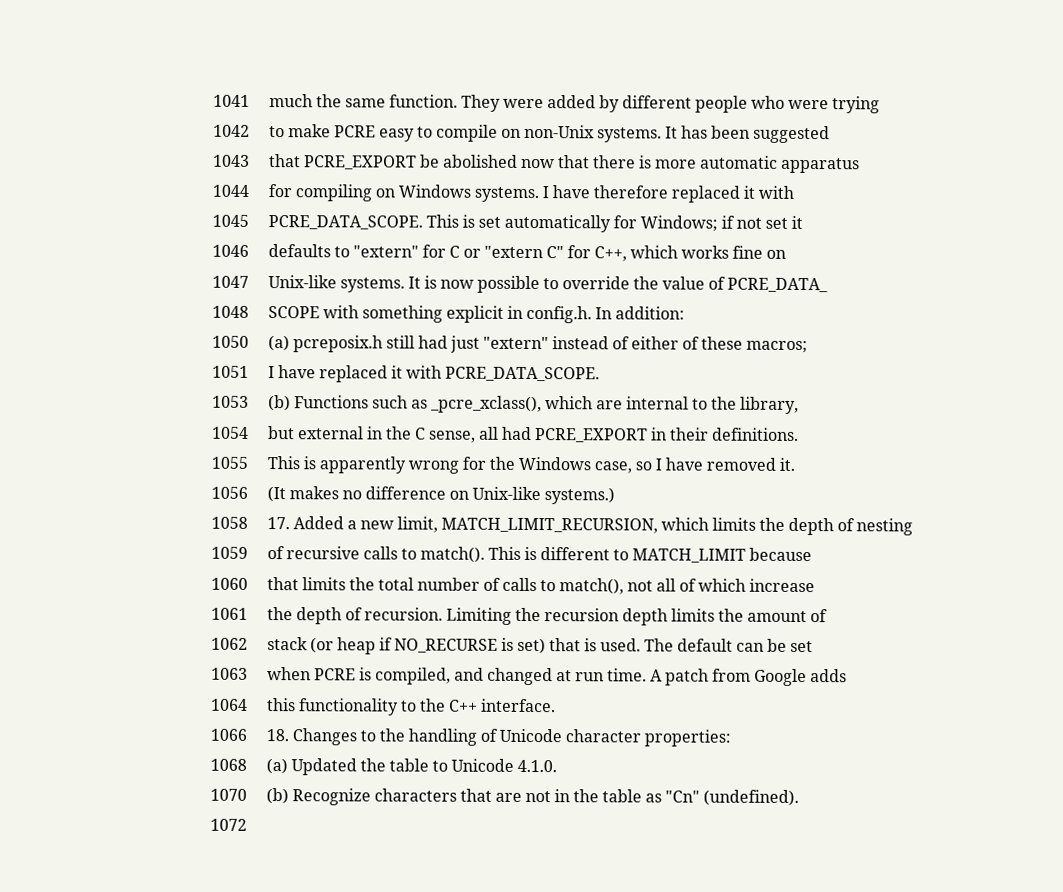1041     much the same function. They were added by different people who were trying
1042     to make PCRE easy to compile on non-Unix systems. It has been suggested
1043     that PCRE_EXPORT be abolished now that there is more automatic apparatus
1044     for compiling on Windows systems. I have therefore replaced it with
1045     PCRE_DATA_SCOPE. This is set automatically for Windows; if not set it
1046     defaults to "extern" for C or "extern C" for C++, which works fine on
1047     Unix-like systems. It is now possible to override the value of PCRE_DATA_
1048     SCOPE with something explicit in config.h. In addition:
1050     (a) pcreposix.h still had just "extern" instead of either of these macros;
1051     I have replaced it with PCRE_DATA_SCOPE.
1053     (b) Functions such as _pcre_xclass(), which are internal to the library,
1054     but external in the C sense, all had PCRE_EXPORT in their definitions.
1055     This is apparently wrong for the Windows case, so I have removed it.
1056     (It makes no difference on Unix-like systems.)
1058     17. Added a new limit, MATCH_LIMIT_RECURSION, which limits the depth of nesting
1059     of recursive calls to match(). This is different to MATCH_LIMIT because
1060     that limits the total number of calls to match(), not all of which increase
1061     the depth of recursion. Limiting the recursion depth limits the amount of
1062     stack (or heap if NO_RECURSE is set) that is used. The default can be set
1063     when PCRE is compiled, and changed at run time. A patch from Google adds
1064     this functionality to the C++ interface.
1066     18. Changes to the handling of Unicode character properties:
1068     (a) Updated the table to Unicode 4.1.0.
1070     (b) Recognize characters that are not in the table as "Cn" (undefined).
1072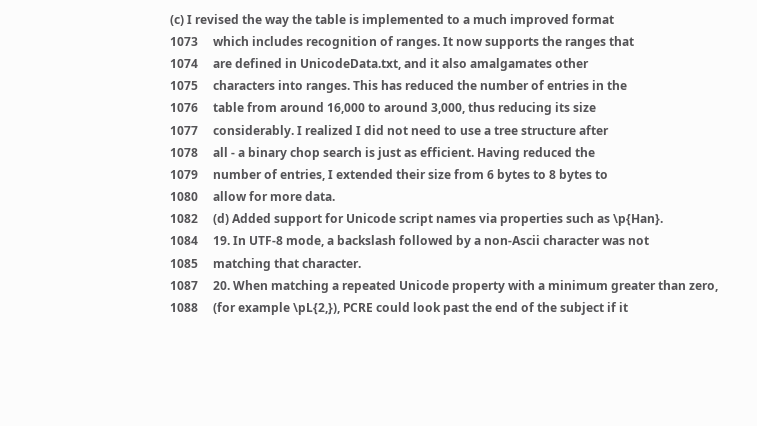(c) I revised the way the table is implemented to a much improved format
1073     which includes recognition of ranges. It now supports the ranges that
1074     are defined in UnicodeData.txt, and it also amalgamates other
1075     characters into ranges. This has reduced the number of entries in the
1076     table from around 16,000 to around 3,000, thus reducing its size
1077     considerably. I realized I did not need to use a tree structure after
1078     all - a binary chop search is just as efficient. Having reduced the
1079     number of entries, I extended their size from 6 bytes to 8 bytes to
1080     allow for more data.
1082     (d) Added support for Unicode script names via properties such as \p{Han}.
1084     19. In UTF-8 mode, a backslash followed by a non-Ascii character was not
1085     matching that character.
1087     20. When matching a repeated Unicode property with a minimum greater than zero,
1088     (for example \pL{2,}), PCRE could look past the end of the subject if it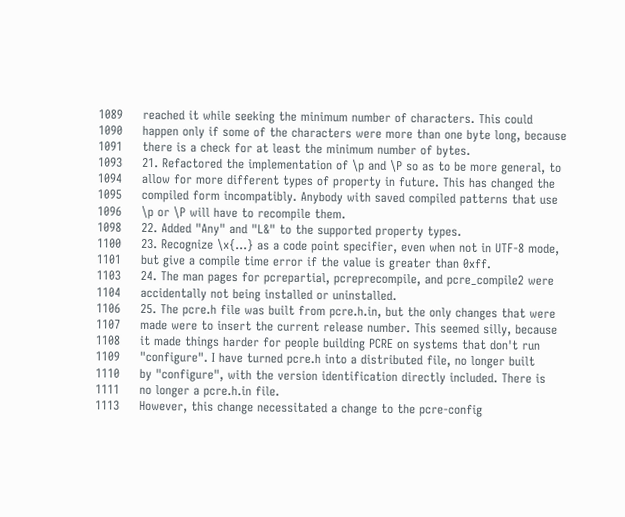1089     reached it while seeking the minimum number of characters. This could
1090     happen only if some of the characters were more than one byte long, because
1091     there is a check for at least the minimum number of bytes.
1093     21. Refactored the implementation of \p and \P so as to be more general, to
1094     allow for more different types of property in future. This has changed the
1095     compiled form incompatibly. Anybody with saved compiled patterns that use
1096     \p or \P will have to recompile them.
1098     22. Added "Any" and "L&" to the supported property types.
1100     23. Recognize \x{...} as a code point specifier, even when not in UTF-8 mode,
1101     but give a compile time error if the value is greater than 0xff.
1103     24. The man pages for pcrepartial, pcreprecompile, and pcre_compile2 were
1104     accidentally not being installed or uninstalled.
1106     25. The pcre.h file was built from pcre.h.in, but the only changes that were
1107     made were to insert the current release number. This seemed silly, because
1108     it made things harder for people building PCRE on systems that don't run
1109     "configure". I have turned pcre.h into a distributed file, no longer built
1110     by "configure", with the version identification directly included. There is
1111     no longer a pcre.h.in file.
1113     However, this change necessitated a change to the pcre-config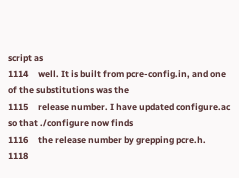script as
1114     well. It is built from pcre-config.in, and one of the substitutions was the
1115     release number. I have updated configure.ac so that ./configure now finds
1116     the release number by grepping pcre.h.
1118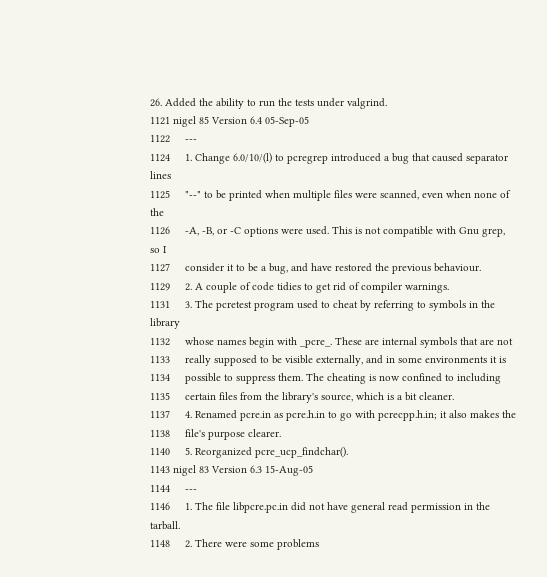26. Added the ability to run the tests under valgrind.
1121 nigel 85 Version 6.4 05-Sep-05
1122     ---
1124     1. Change 6.0/10/(l) to pcregrep introduced a bug that caused separator lines
1125     "--" to be printed when multiple files were scanned, even when none of the
1126     -A, -B, or -C options were used. This is not compatible with Gnu grep, so I
1127     consider it to be a bug, and have restored the previous behaviour.
1129     2. A couple of code tidies to get rid of compiler warnings.
1131     3. The pcretest program used to cheat by referring to symbols in the library
1132     whose names begin with _pcre_. These are internal symbols that are not
1133     really supposed to be visible externally, and in some environments it is
1134     possible to suppress them. The cheating is now confined to including
1135     certain files from the library's source, which is a bit cleaner.
1137     4. Renamed pcre.in as pcre.h.in to go with pcrecpp.h.in; it also makes the
1138     file's purpose clearer.
1140     5. Reorganized pcre_ucp_findchar().
1143 nigel 83 Version 6.3 15-Aug-05
1144     ---
1146     1. The file libpcre.pc.in did not have general read permission in the tarball.
1148     2. There were some problems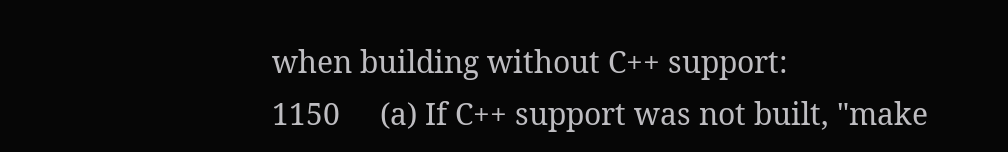when building without C++ support:
1150     (a) If C++ support was not built, "make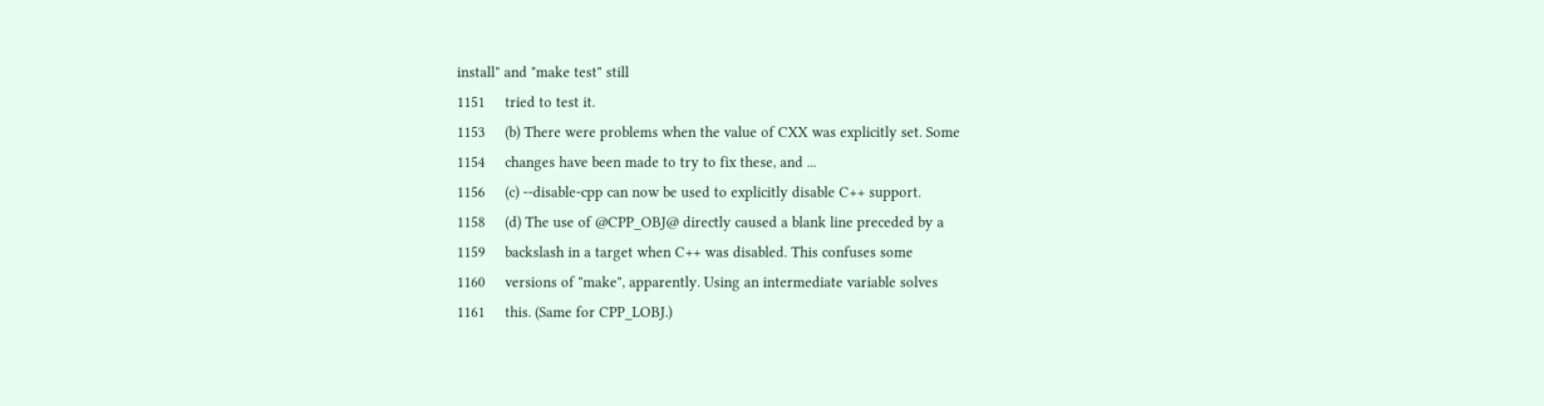install" and "make test" still
1151     tried to test it.
1153     (b) There were problems when the value of CXX was explicitly set. Some
1154     changes have been made to try to fix these, and ...
1156     (c) --disable-cpp can now be used to explicitly disable C++ support.
1158     (d) The use of @CPP_OBJ@ directly caused a blank line preceded by a
1159     backslash in a target when C++ was disabled. This confuses some
1160     versions of "make", apparently. Using an intermediate variable solves
1161     this. (Same for CPP_LOBJ.)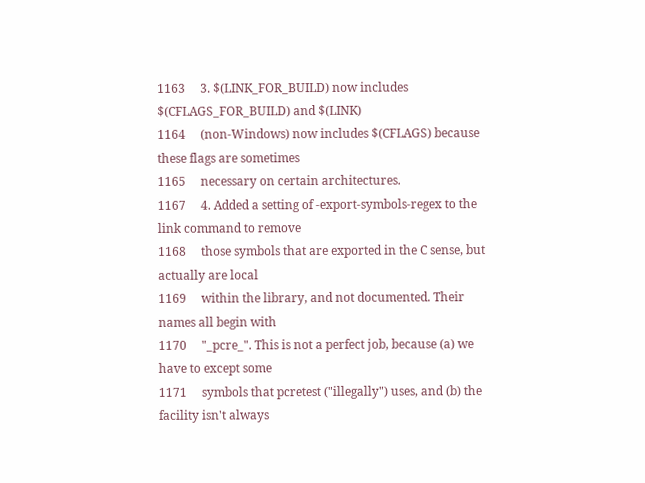1163     3. $(LINK_FOR_BUILD) now includes $(CFLAGS_FOR_BUILD) and $(LINK)
1164     (non-Windows) now includes $(CFLAGS) because these flags are sometimes
1165     necessary on certain architectures.
1167     4. Added a setting of -export-symbols-regex to the link command to remove
1168     those symbols that are exported in the C sense, but actually are local
1169     within the library, and not documented. Their names all begin with
1170     "_pcre_". This is not a perfect job, because (a) we have to except some
1171     symbols that pcretest ("illegally") uses, and (b) the facility isn't always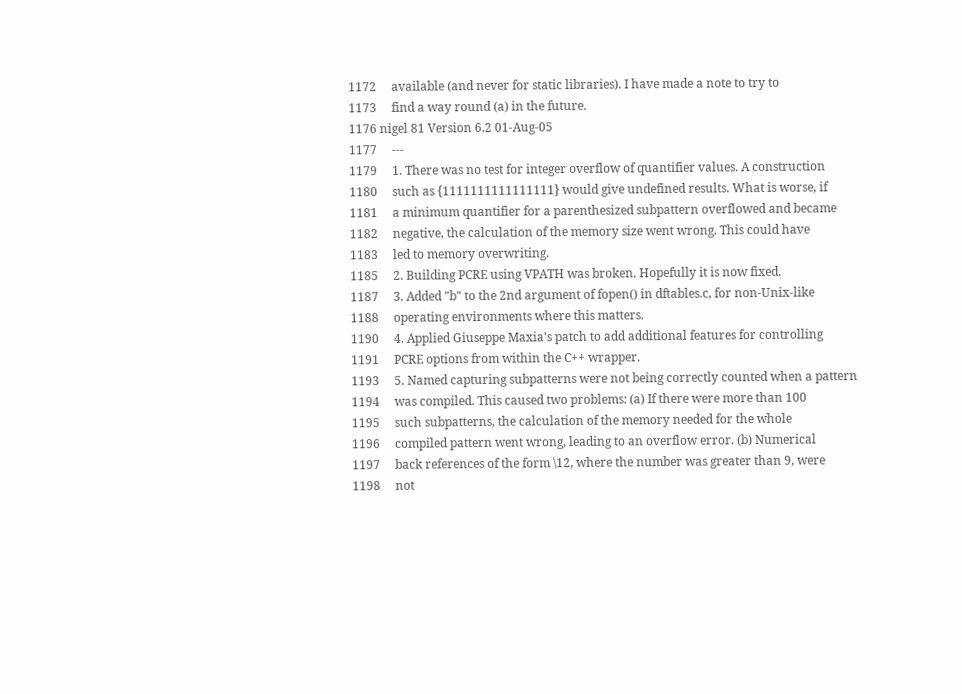1172     available (and never for static libraries). I have made a note to try to
1173     find a way round (a) in the future.
1176 nigel 81 Version 6.2 01-Aug-05
1177     ---
1179     1. There was no test for integer overflow of quantifier values. A construction
1180     such as {1111111111111111} would give undefined results. What is worse, if
1181     a minimum quantifier for a parenthesized subpattern overflowed and became
1182     negative, the calculation of the memory size went wrong. This could have
1183     led to memory overwriting.
1185     2. Building PCRE using VPATH was broken. Hopefully it is now fixed.
1187     3. Added "b" to the 2nd argument of fopen() in dftables.c, for non-Unix-like
1188     operating environments where this matters.
1190     4. Applied Giuseppe Maxia's patch to add additional features for controlling
1191     PCRE options from within the C++ wrapper.
1193     5. Named capturing subpatterns were not being correctly counted when a pattern
1194     was compiled. This caused two problems: (a) If there were more than 100
1195     such subpatterns, the calculation of the memory needed for the whole
1196     compiled pattern went wrong, leading to an overflow error. (b) Numerical
1197     back references of the form \12, where the number was greater than 9, were
1198     not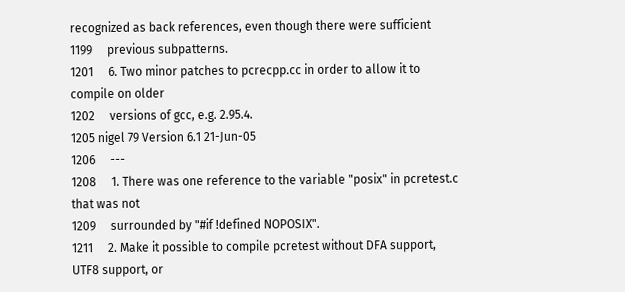recognized as back references, even though there were sufficient
1199     previous subpatterns.
1201     6. Two minor patches to pcrecpp.cc in order to allow it to compile on older
1202     versions of gcc, e.g. 2.95.4.
1205 nigel 79 Version 6.1 21-Jun-05
1206     ---
1208     1. There was one reference to the variable "posix" in pcretest.c that was not
1209     surrounded by "#if !defined NOPOSIX".
1211     2. Make it possible to compile pcretest without DFA support, UTF8 support, or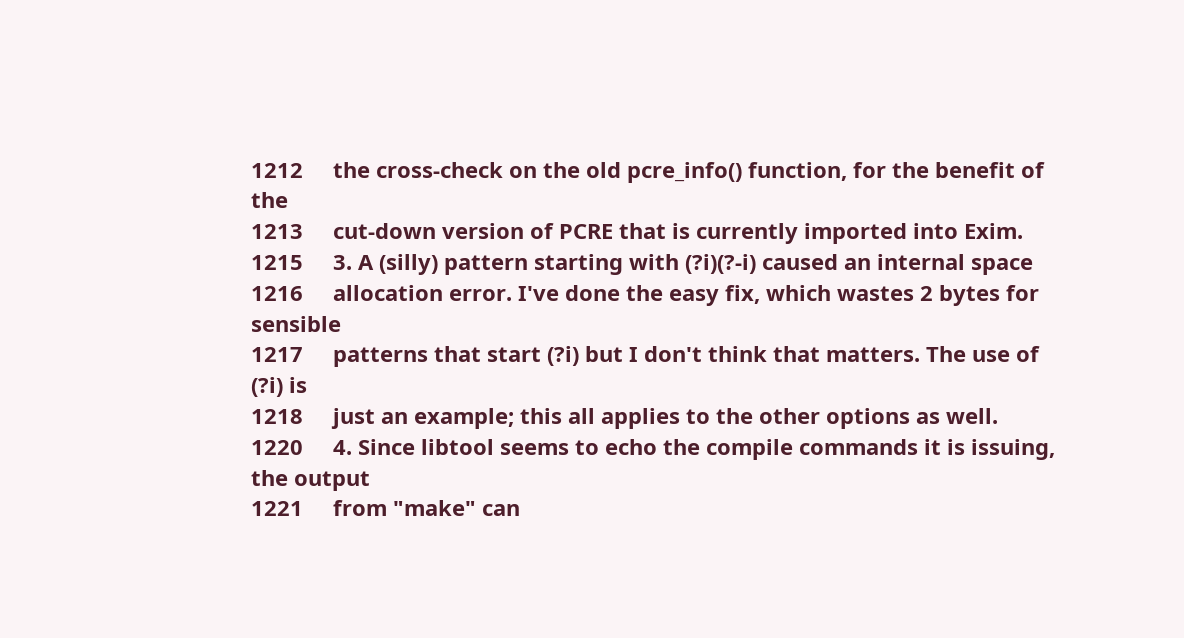1212     the cross-check on the old pcre_info() function, for the benefit of the
1213     cut-down version of PCRE that is currently imported into Exim.
1215     3. A (silly) pattern starting with (?i)(?-i) caused an internal space
1216     allocation error. I've done the easy fix, which wastes 2 bytes for sensible
1217     patterns that start (?i) but I don't think that matters. The use of (?i) is
1218     just an example; this all applies to the other options as well.
1220     4. Since libtool seems to echo the compile commands it is issuing, the output
1221     from "make" can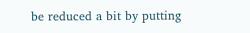be reduced a bit by putting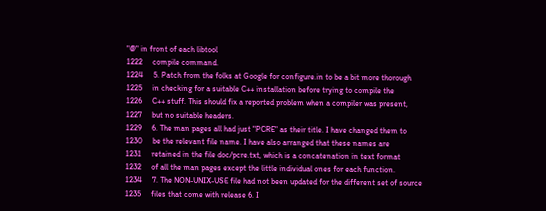"@" in front of each libtool
1222     compile command.
1224     5. Patch from the folks at Google for configure.in to be a bit more thorough
1225     in checking for a suitable C++ installation before trying to compile the
1226     C++ stuff. This should fix a reported problem when a compiler was present,
1227     but no suitable headers.
1229     6. The man pages all had just "PCRE" as their title. I have changed them to
1230     be the relevant file name. I have also arranged that these names are
1231     retained in the file doc/pcre.txt, which is a concatenation in text format
1232     of all the man pages except the little individual ones for each function.
1234     7. The NON-UNIX-USE file had not been updated for the different set of source
1235     files that come with release 6. I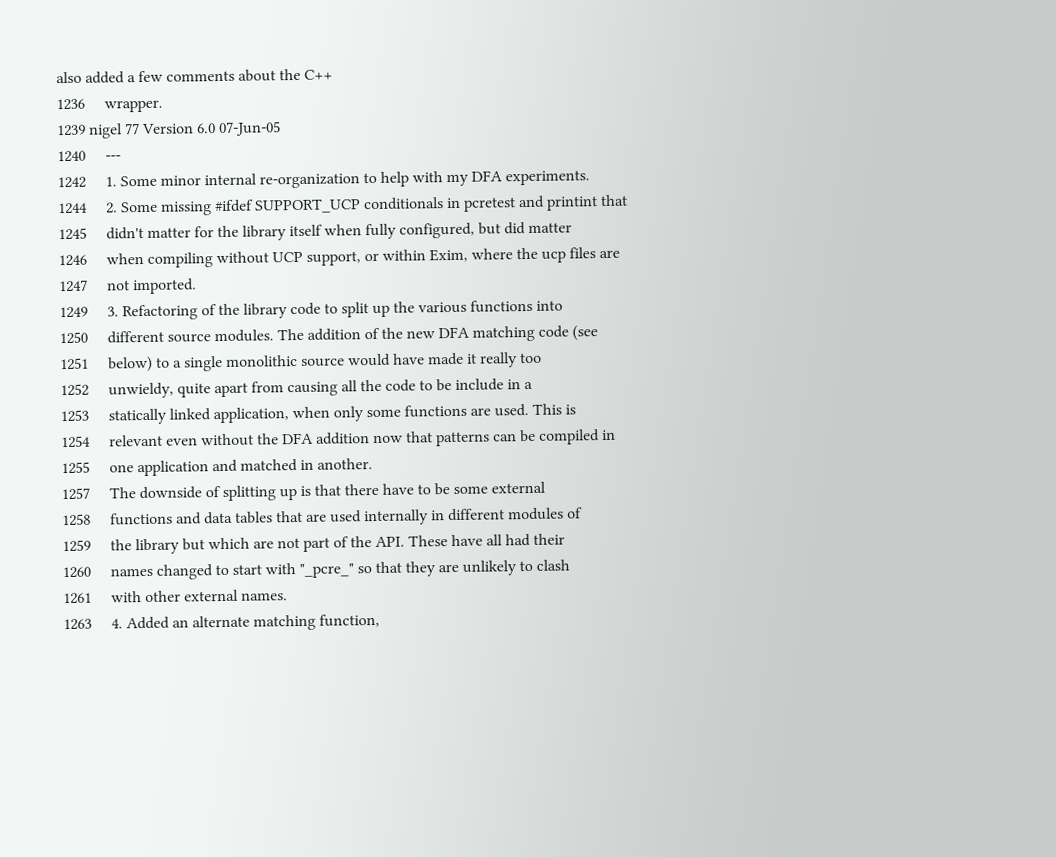also added a few comments about the C++
1236     wrapper.
1239 nigel 77 Version 6.0 07-Jun-05
1240     ---
1242     1. Some minor internal re-organization to help with my DFA experiments.
1244     2. Some missing #ifdef SUPPORT_UCP conditionals in pcretest and printint that
1245     didn't matter for the library itself when fully configured, but did matter
1246     when compiling without UCP support, or within Exim, where the ucp files are
1247     not imported.
1249     3. Refactoring of the library code to split up the various functions into
1250     different source modules. The addition of the new DFA matching code (see
1251     below) to a single monolithic source would have made it really too
1252     unwieldy, quite apart from causing all the code to be include in a
1253     statically linked application, when only some functions are used. This is
1254     relevant even without the DFA addition now that patterns can be compiled in
1255     one application and matched in another.
1257     The downside of splitting up is that there have to be some external
1258     functions and data tables that are used internally in different modules of
1259     the library but which are not part of the API. These have all had their
1260     names changed to start with "_pcre_" so that they are unlikely to clash
1261     with other external names.
1263     4. Added an alternate matching function,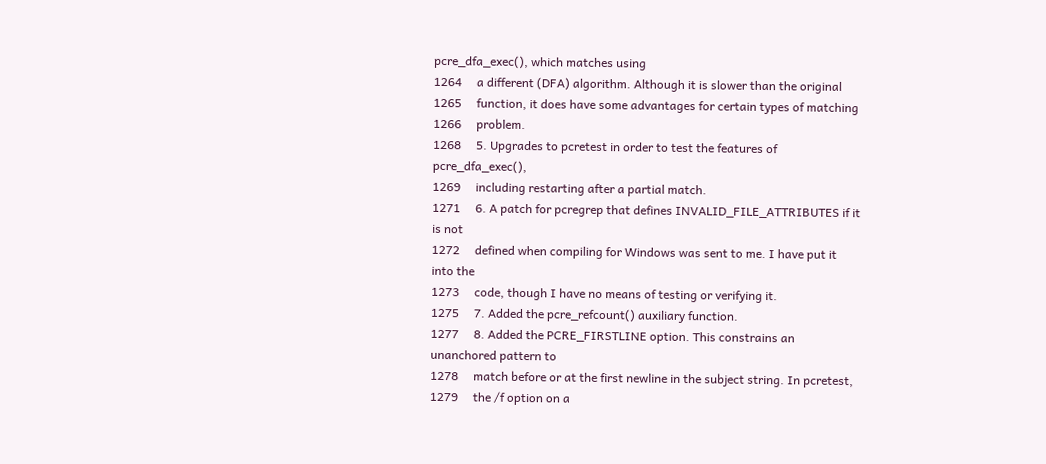pcre_dfa_exec(), which matches using
1264     a different (DFA) algorithm. Although it is slower than the original
1265     function, it does have some advantages for certain types of matching
1266     problem.
1268     5. Upgrades to pcretest in order to test the features of pcre_dfa_exec(),
1269     including restarting after a partial match.
1271     6. A patch for pcregrep that defines INVALID_FILE_ATTRIBUTES if it is not
1272     defined when compiling for Windows was sent to me. I have put it into the
1273     code, though I have no means of testing or verifying it.
1275     7. Added the pcre_refcount() auxiliary function.
1277     8. Added the PCRE_FIRSTLINE option. This constrains an unanchored pattern to
1278     match before or at the first newline in the subject string. In pcretest,
1279     the /f option on a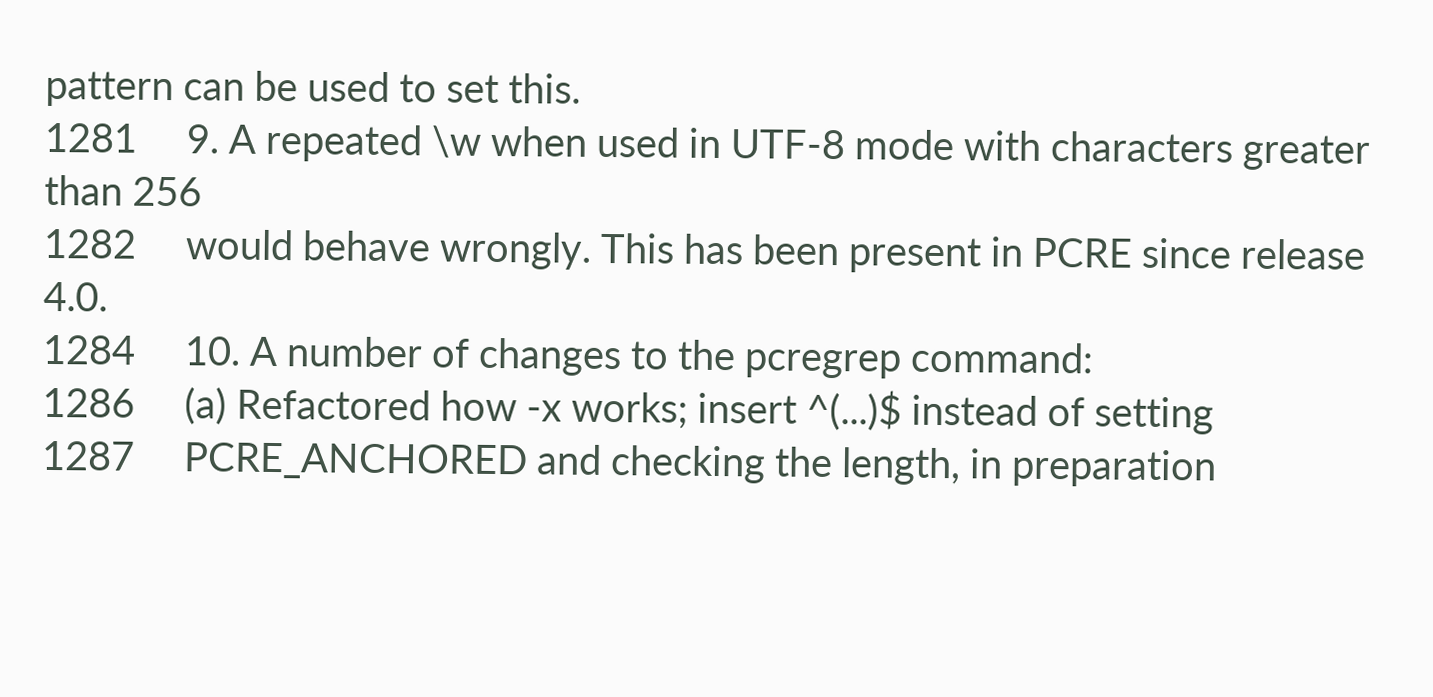pattern can be used to set this.
1281     9. A repeated \w when used in UTF-8 mode with characters greater than 256
1282     would behave wrongly. This has been present in PCRE since release 4.0.
1284     10. A number of changes to the pcregrep command:
1286     (a) Refactored how -x works; insert ^(...)$ instead of setting
1287     PCRE_ANCHORED and checking the length, in preparation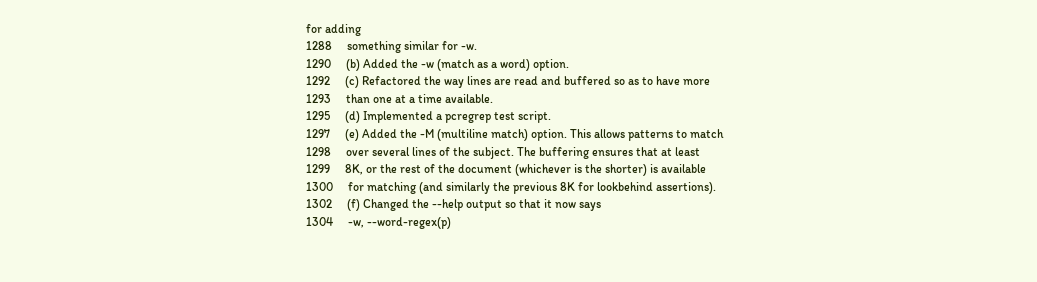for adding
1288     something similar for -w.
1290     (b) Added the -w (match as a word) option.
1292     (c) Refactored the way lines are read and buffered so as to have more
1293     than one at a time available.
1295     (d) Implemented a pcregrep test script.
1297     (e) Added the -M (multiline match) option. This allows patterns to match
1298     over several lines of the subject. The buffering ensures that at least
1299     8K, or the rest of the document (whichever is the shorter) is available
1300     for matching (and similarly the previous 8K for lookbehind assertions).
1302     (f) Changed the --help output so that it now says
1304     -w, --word-regex(p)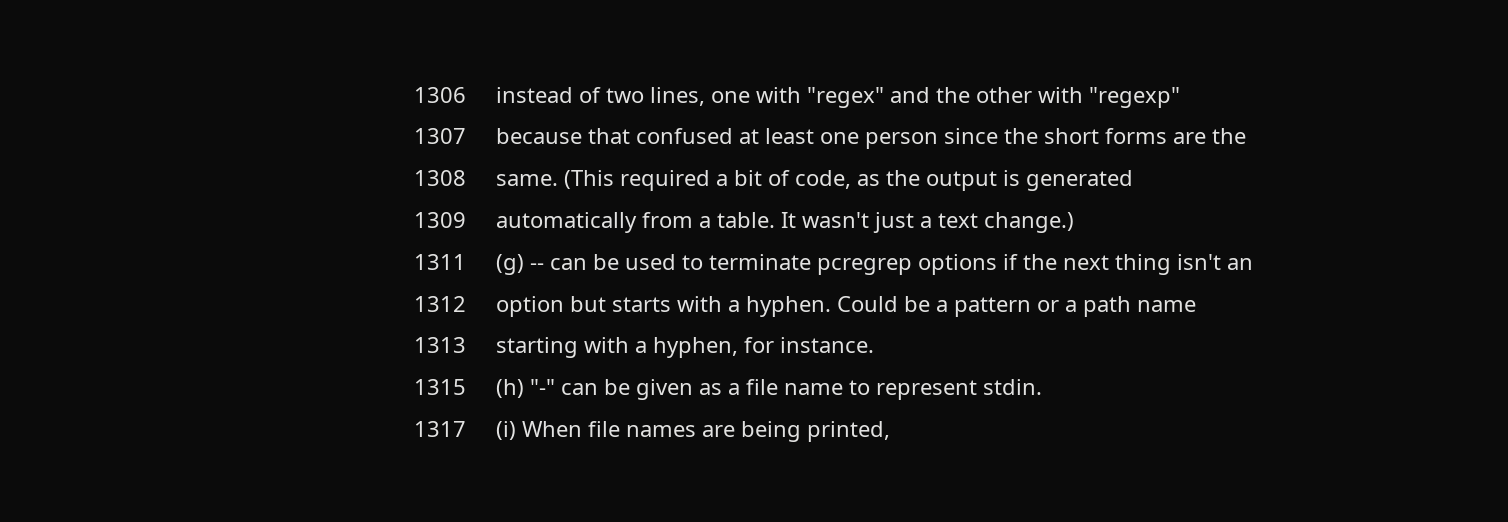1306     instead of two lines, one with "regex" and the other with "regexp"
1307     because that confused at least one person since the short forms are the
1308     same. (This required a bit of code, as the output is generated
1309     automatically from a table. It wasn't just a text change.)
1311     (g) -- can be used to terminate pcregrep options if the next thing isn't an
1312     option but starts with a hyphen. Could be a pattern or a path name
1313     starting with a hyphen, for instance.
1315     (h) "-" can be given as a file name to represent stdin.
1317     (i) When file names are being printed,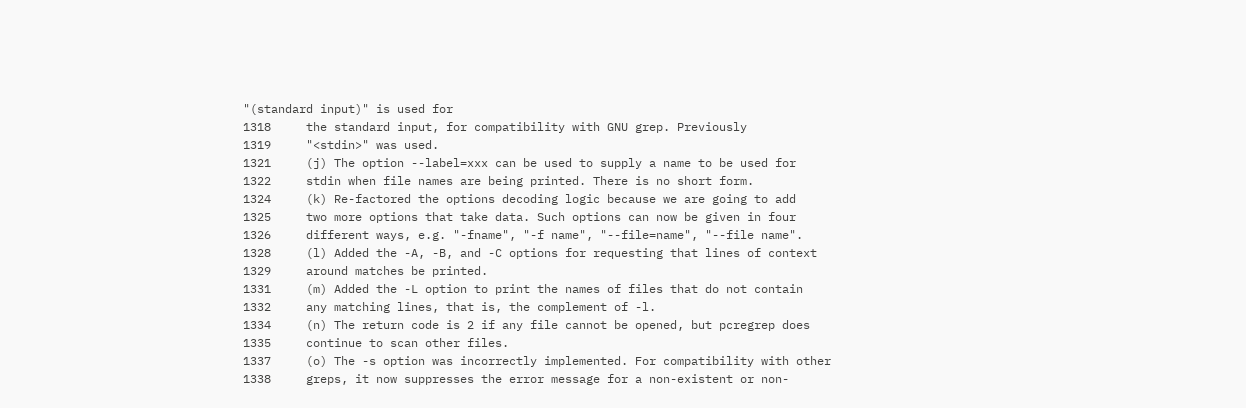"(standard input)" is used for
1318     the standard input, for compatibility with GNU grep. Previously
1319     "<stdin>" was used.
1321     (j) The option --label=xxx can be used to supply a name to be used for
1322     stdin when file names are being printed. There is no short form.
1324     (k) Re-factored the options decoding logic because we are going to add
1325     two more options that take data. Such options can now be given in four
1326     different ways, e.g. "-fname", "-f name", "--file=name", "--file name".
1328     (l) Added the -A, -B, and -C options for requesting that lines of context
1329     around matches be printed.
1331     (m) Added the -L option to print the names of files that do not contain
1332     any matching lines, that is, the complement of -l.
1334     (n) The return code is 2 if any file cannot be opened, but pcregrep does
1335     continue to scan other files.
1337     (o) The -s option was incorrectly implemented. For compatibility with other
1338     greps, it now suppresses the error message for a non-existent or non-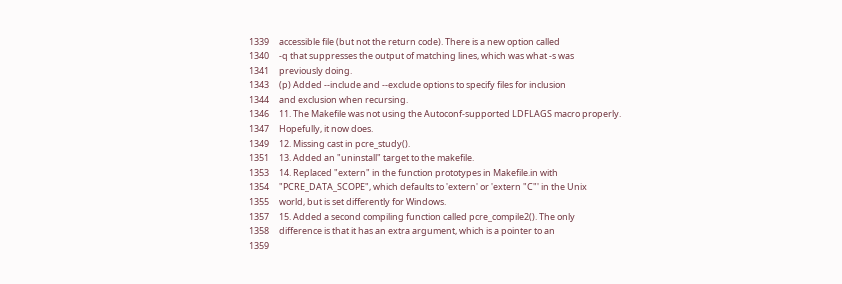1339     accessible file (but not the return code). There is a new option called
1340     -q that suppresses the output of matching lines, which was what -s was
1341     previously doing.
1343     (p) Added --include and --exclude options to specify files for inclusion
1344     and exclusion when recursing.
1346     11. The Makefile was not using the Autoconf-supported LDFLAGS macro properly.
1347     Hopefully, it now does.
1349     12. Missing cast in pcre_study().
1351     13. Added an "uninstall" target to the makefile.
1353     14. Replaced "extern" in the function prototypes in Makefile.in with
1354     "PCRE_DATA_SCOPE", which defaults to 'extern' or 'extern "C"' in the Unix
1355     world, but is set differently for Windows.
1357     15. Added a second compiling function called pcre_compile2(). The only
1358     difference is that it has an extra argument, which is a pointer to an
1359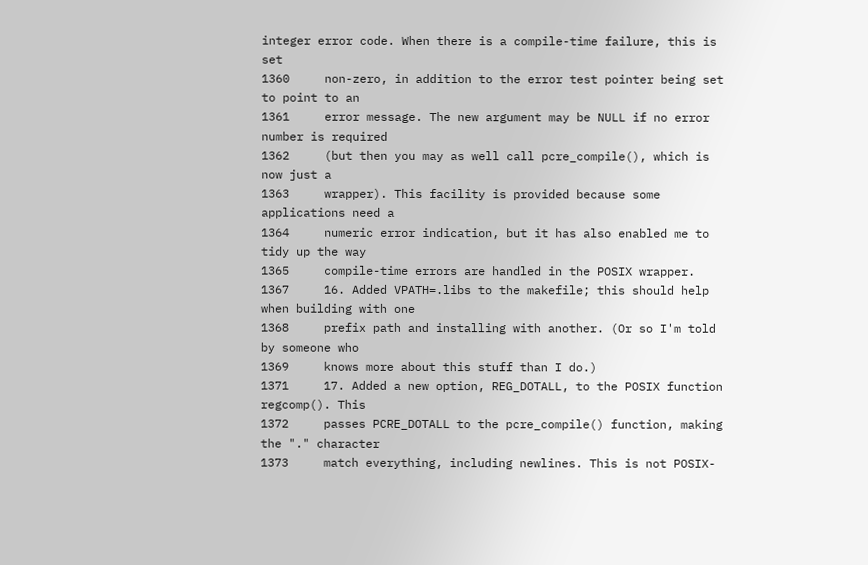integer error code. When there is a compile-time failure, this is set
1360     non-zero, in addition to the error test pointer being set to point to an
1361     error message. The new argument may be NULL if no error number is required
1362     (but then you may as well call pcre_compile(), which is now just a
1363     wrapper). This facility is provided because some applications need a
1364     numeric error indication, but it has also enabled me to tidy up the way
1365     compile-time errors are handled in the POSIX wrapper.
1367     16. Added VPATH=.libs to the makefile; this should help when building with one
1368     prefix path and installing with another. (Or so I'm told by someone who
1369     knows more about this stuff than I do.)
1371     17. Added a new option, REG_DOTALL, to the POSIX function regcomp(). This
1372     passes PCRE_DOTALL to the pcre_compile() function, making the "." character
1373     match everything, including newlines. This is not POSIX-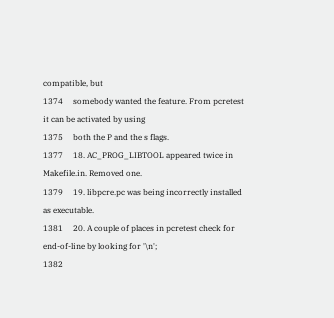compatible, but
1374     somebody wanted the feature. From pcretest it can be activated by using
1375     both the P and the s flags.
1377     18. AC_PROG_LIBTOOL appeared twice in Makefile.in. Removed one.
1379     19. libpcre.pc was being incorrectly installed as executable.
1381     20. A couple of places in pcretest check for end-of-line by looking for '\n';
1382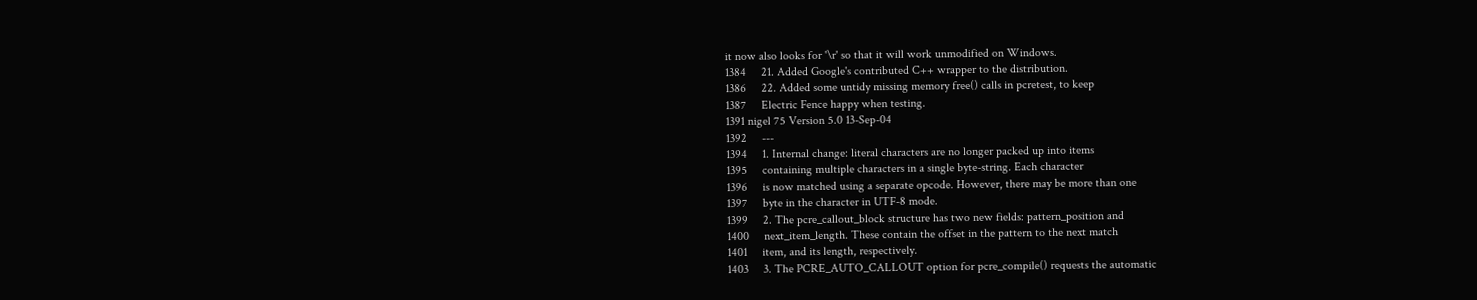it now also looks for '\r' so that it will work unmodified on Windows.
1384     21. Added Google's contributed C++ wrapper to the distribution.
1386     22. Added some untidy missing memory free() calls in pcretest, to keep
1387     Electric Fence happy when testing.
1391 nigel 75 Version 5.0 13-Sep-04
1392     ---
1394     1. Internal change: literal characters are no longer packed up into items
1395     containing multiple characters in a single byte-string. Each character
1396     is now matched using a separate opcode. However, there may be more than one
1397     byte in the character in UTF-8 mode.
1399     2. The pcre_callout_block structure has two new fields: pattern_position and
1400     next_item_length. These contain the offset in the pattern to the next match
1401     item, and its length, respectively.
1403     3. The PCRE_AUTO_CALLOUT option for pcre_compile() requests the automatic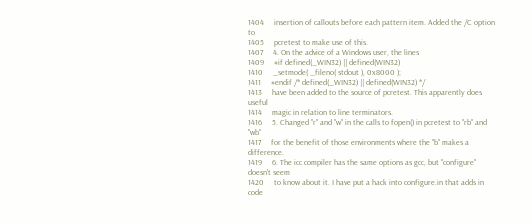1404     insertion of callouts before each pattern item. Added the /C option to
1405     pcretest to make use of this.
1407     4. On the advice of a Windows user, the lines
1409     #if defined(_WIN32) || defined(WIN32)
1410     _setmode( _fileno( stdout ), 0x8000 );
1411     #endif /* defined(_WIN32) || defined(WIN32) */
1413     have been added to the source of pcretest. This apparently does useful
1414     magic in relation to line terminators.
1416     5. Changed "r" and "w" in the calls to fopen() in pcretest to "rb" and "wb"
1417     for the benefit of those environments where the "b" makes a difference.
1419     6. The icc compiler has the same options as gcc, but "configure" doesn't seem
1420     to know about it. I have put a hack into configure.in that adds in code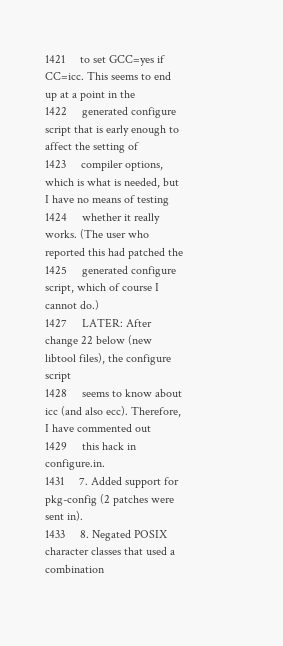1421     to set GCC=yes if CC=icc. This seems to end up at a point in the
1422     generated configure script that is early enough to affect the setting of
1423     compiler options, which is what is needed, but I have no means of testing
1424     whether it really works. (The user who reported this had patched the
1425     generated configure script, which of course I cannot do.)
1427     LATER: After change 22 below (new libtool files), the configure script
1428     seems to know about icc (and also ecc). Therefore, I have commented out
1429     this hack in configure.in.
1431     7. Added support for pkg-config (2 patches were sent in).
1433     8. Negated POSIX character classes that used a combination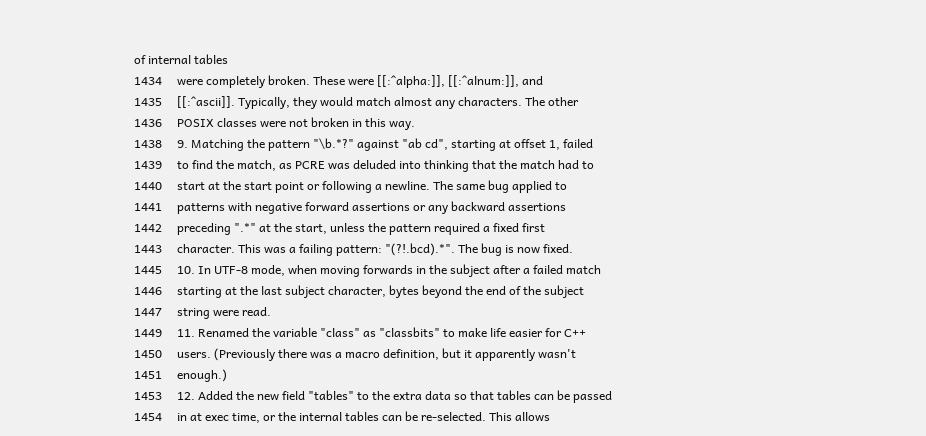of internal tables
1434     were completely broken. These were [[:^alpha:]], [[:^alnum:]], and
1435     [[:^ascii]]. Typically, they would match almost any characters. The other
1436     POSIX classes were not broken in this way.
1438     9. Matching the pattern "\b.*?" against "ab cd", starting at offset 1, failed
1439     to find the match, as PCRE was deluded into thinking that the match had to
1440     start at the start point or following a newline. The same bug applied to
1441     patterns with negative forward assertions or any backward assertions
1442     preceding ".*" at the start, unless the pattern required a fixed first
1443     character. This was a failing pattern: "(?!.bcd).*". The bug is now fixed.
1445     10. In UTF-8 mode, when moving forwards in the subject after a failed match
1446     starting at the last subject character, bytes beyond the end of the subject
1447     string were read.
1449     11. Renamed the variable "class" as "classbits" to make life easier for C++
1450     users. (Previously there was a macro definition, but it apparently wasn't
1451     enough.)
1453     12. Added the new field "tables" to the extra data so that tables can be passed
1454     in at exec time, or the internal tables can be re-selected. This allows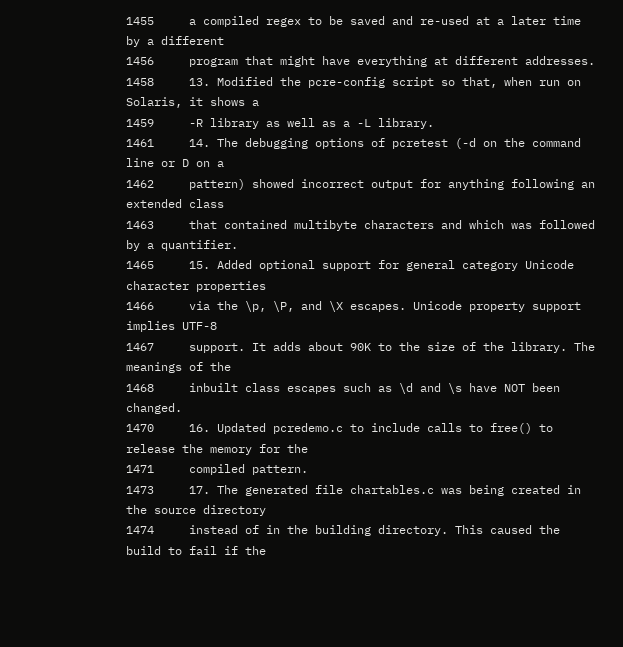1455     a compiled regex to be saved and re-used at a later time by a different
1456     program that might have everything at different addresses.
1458     13. Modified the pcre-config script so that, when run on Solaris, it shows a
1459     -R library as well as a -L library.
1461     14. The debugging options of pcretest (-d on the command line or D on a
1462     pattern) showed incorrect output for anything following an extended class
1463     that contained multibyte characters and which was followed by a quantifier.
1465     15. Added optional support for general category Unicode character properties
1466     via the \p, \P, and \X escapes. Unicode property support implies UTF-8
1467     support. It adds about 90K to the size of the library. The meanings of the
1468     inbuilt class escapes such as \d and \s have NOT been changed.
1470     16. Updated pcredemo.c to include calls to free() to release the memory for the
1471     compiled pattern.
1473     17. The generated file chartables.c was being created in the source directory
1474     instead of in the building directory. This caused the build to fail if the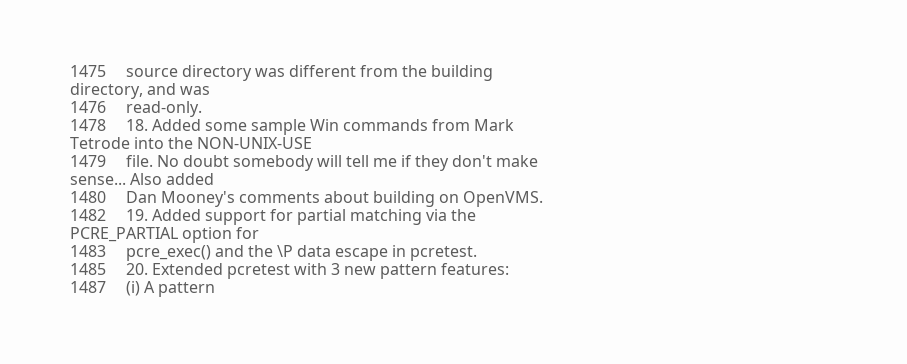1475     source directory was different from the building directory, and was
1476     read-only.
1478     18. Added some sample Win commands from Mark Tetrode into the NON-UNIX-USE
1479     file. No doubt somebody will tell me if they don't make sense... Also added
1480     Dan Mooney's comments about building on OpenVMS.
1482     19. Added support for partial matching via the PCRE_PARTIAL option for
1483     pcre_exec() and the \P data escape in pcretest.
1485     20. Extended pcretest with 3 new pattern features:
1487     (i) A pattern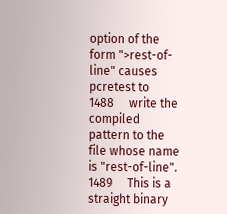option of the form ">rest-of-line" causes pcretest to
1488     write the compiled pattern to the file whose name is "rest-of-line".
1489     This is a straight binary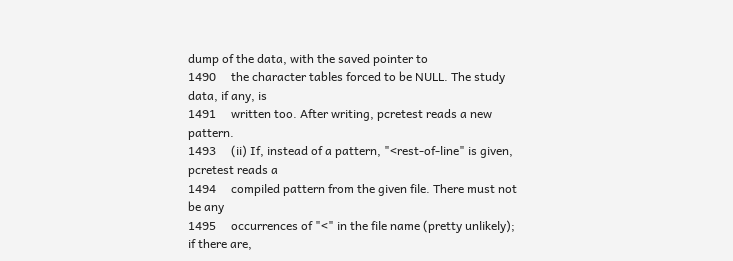dump of the data, with the saved pointer to
1490     the character tables forced to be NULL. The study data, if any, is
1491     written too. After writing, pcretest reads a new pattern.
1493     (ii) If, instead of a pattern, "<rest-of-line" is given, pcretest reads a
1494     compiled pattern from the given file. There must not be any
1495     occurrences of "<" in the file name (pretty unlikely); if there are,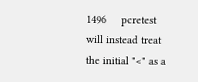1496     pcretest will instead treat the initial "<" as a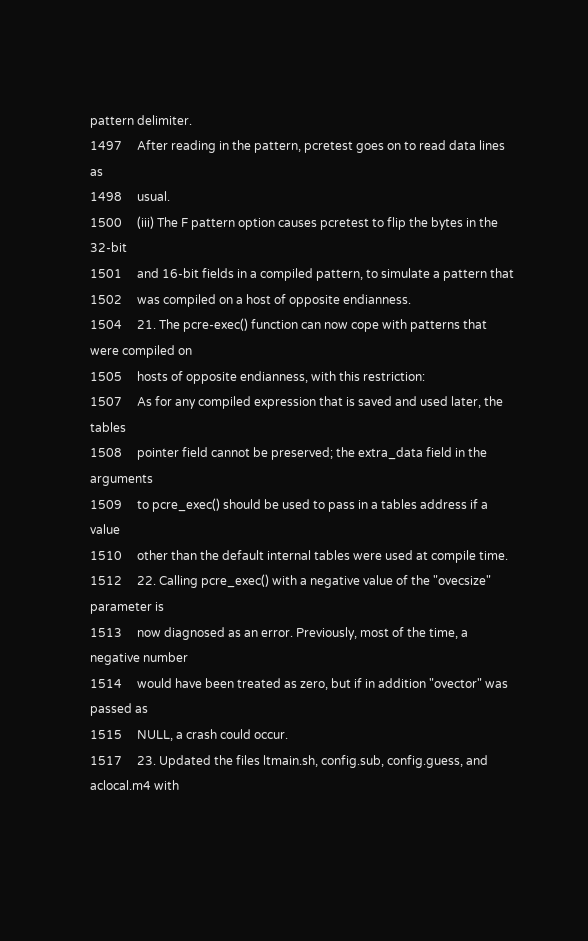pattern delimiter.
1497     After reading in the pattern, pcretest goes on to read data lines as
1498     usual.
1500     (iii) The F pattern option causes pcretest to flip the bytes in the 32-bit
1501     and 16-bit fields in a compiled pattern, to simulate a pattern that
1502     was compiled on a host of opposite endianness.
1504     21. The pcre-exec() function can now cope with patterns that were compiled on
1505     hosts of opposite endianness, with this restriction:
1507     As for any compiled expression that is saved and used later, the tables
1508     pointer field cannot be preserved; the extra_data field in the arguments
1509     to pcre_exec() should be used to pass in a tables address if a value
1510     other than the default internal tables were used at compile time.
1512     22. Calling pcre_exec() with a negative value of the "ovecsize" parameter is
1513     now diagnosed as an error. Previously, most of the time, a negative number
1514     would have been treated as zero, but if in addition "ovector" was passed as
1515     NULL, a crash could occur.
1517     23. Updated the files ltmain.sh, config.sub, config.guess, and aclocal.m4 with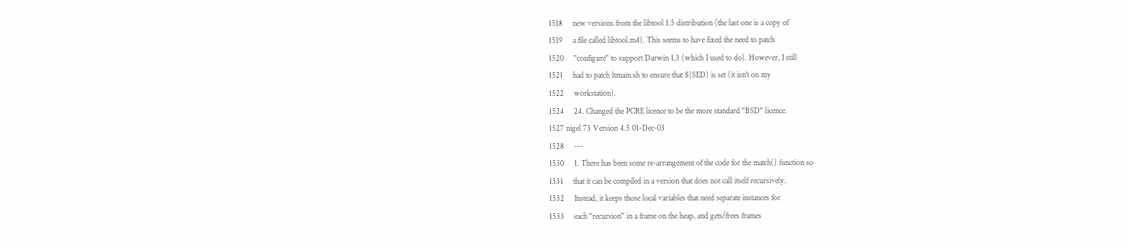1518     new versions from the libtool 1.5 distribution (the last one is a copy of
1519     a file called libtool.m4). This seems to have fixed the need to patch
1520     "configure" to support Darwin 1.3 (which I used to do). However, I still
1521     had to patch ltmain.sh to ensure that ${SED} is set (it isn't on my
1522     workstation).
1524     24. Changed the PCRE licence to be the more standard "BSD" licence.
1527 nigel 73 Version 4.5 01-Dec-03
1528     ---
1530     1. There has been some re-arrangement of the code for the match() function so
1531     that it can be compiled in a version that does not call itself recursively.
1532     Instead, it keeps those local variables that need separate instances for
1533     each "recursion" in a frame on the heap, and gets/frees frames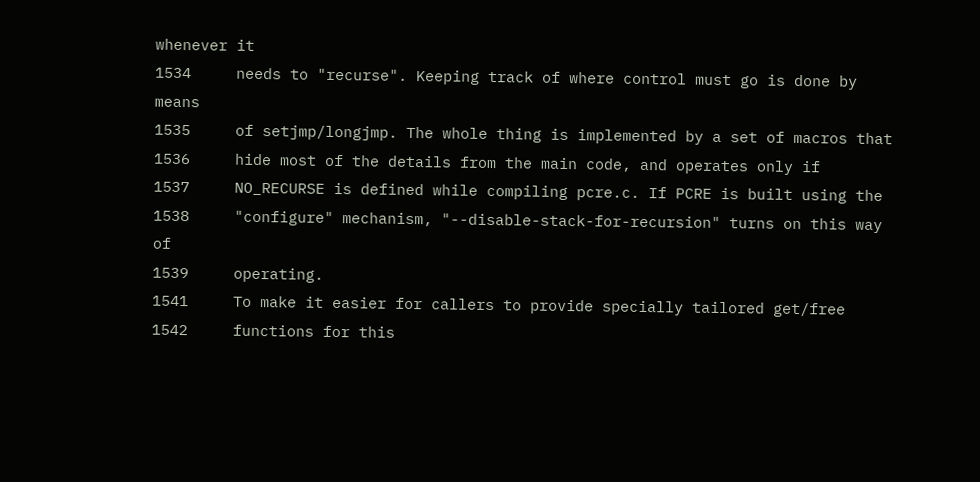whenever it
1534     needs to "recurse". Keeping track of where control must go is done by means
1535     of setjmp/longjmp. The whole thing is implemented by a set of macros that
1536     hide most of the details from the main code, and operates only if
1537     NO_RECURSE is defined while compiling pcre.c. If PCRE is built using the
1538     "configure" mechanism, "--disable-stack-for-recursion" turns on this way of
1539     operating.
1541     To make it easier for callers to provide specially tailored get/free
1542     functions for this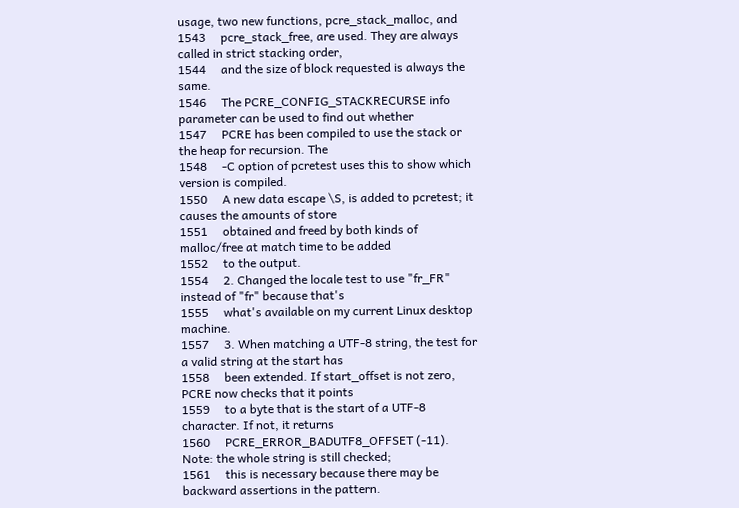usage, two new functions, pcre_stack_malloc, and
1543     pcre_stack_free, are used. They are always called in strict stacking order,
1544     and the size of block requested is always the same.
1546     The PCRE_CONFIG_STACKRECURSE info parameter can be used to find out whether
1547     PCRE has been compiled to use the stack or the heap for recursion. The
1548     -C option of pcretest uses this to show which version is compiled.
1550     A new data escape \S, is added to pcretest; it causes the amounts of store
1551     obtained and freed by both kinds of malloc/free at match time to be added
1552     to the output.
1554     2. Changed the locale test to use "fr_FR" instead of "fr" because that's
1555     what's available on my current Linux desktop machine.
1557     3. When matching a UTF-8 string, the test for a valid string at the start has
1558     been extended. If start_offset is not zero, PCRE now checks that it points
1559     to a byte that is the start of a UTF-8 character. If not, it returns
1560     PCRE_ERROR_BADUTF8_OFFSET (-11). Note: the whole string is still checked;
1561     this is necessary because there may be backward assertions in the pattern.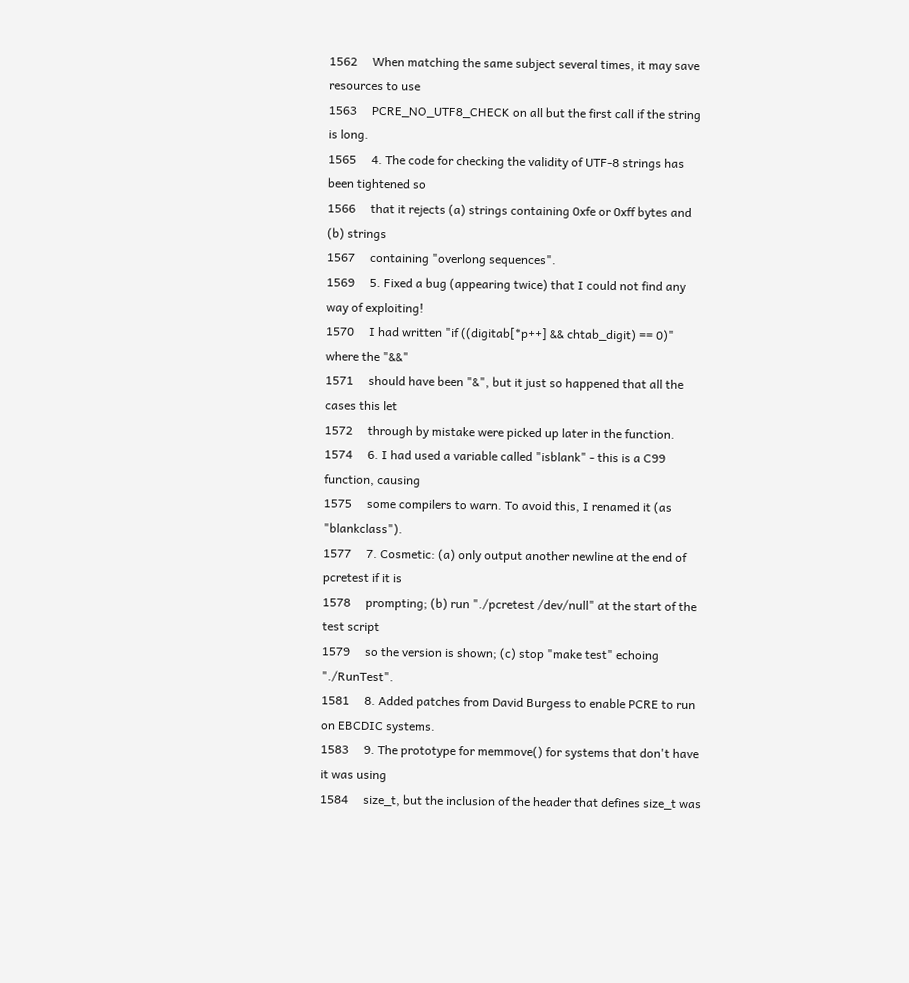1562     When matching the same subject several times, it may save resources to use
1563     PCRE_NO_UTF8_CHECK on all but the first call if the string is long.
1565     4. The code for checking the validity of UTF-8 strings has been tightened so
1566     that it rejects (a) strings containing 0xfe or 0xff bytes and (b) strings
1567     containing "overlong sequences".
1569     5. Fixed a bug (appearing twice) that I could not find any way of exploiting!
1570     I had written "if ((digitab[*p++] && chtab_digit) == 0)" where the "&&"
1571     should have been "&", but it just so happened that all the cases this let
1572     through by mistake were picked up later in the function.
1574     6. I had used a variable called "isblank" - this is a C99 function, causing
1575     some compilers to warn. To avoid this, I renamed it (as "blankclass").
1577     7. Cosmetic: (a) only output another newline at the end of pcretest if it is
1578     prompting; (b) run "./pcretest /dev/null" at the start of the test script
1579     so the version is shown; (c) stop "make test" echoing "./RunTest".
1581     8. Added patches from David Burgess to enable PCRE to run on EBCDIC systems.
1583     9. The prototype for memmove() for systems that don't have it was using
1584     size_t, but the inclusion of the header that defines size_t was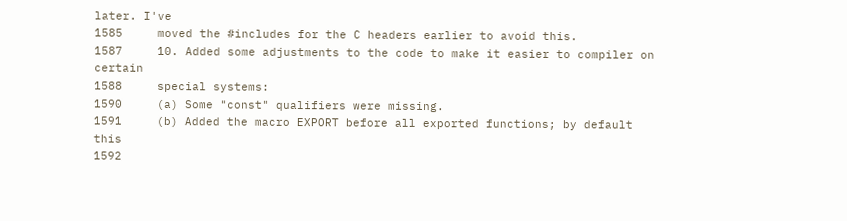later. I've
1585     moved the #includes for the C headers earlier to avoid this.
1587     10. Added some adjustments to the code to make it easier to compiler on certain
1588     special systems:
1590     (a) Some "const" qualifiers were missing.
1591     (b) Added the macro EXPORT before all exported functions; by default this
1592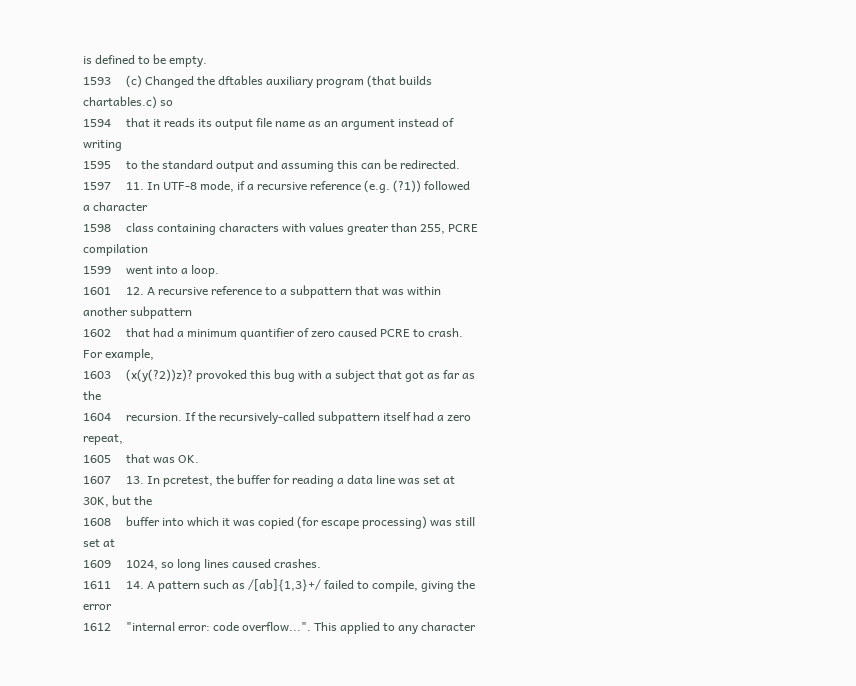is defined to be empty.
1593     (c) Changed the dftables auxiliary program (that builds chartables.c) so
1594     that it reads its output file name as an argument instead of writing
1595     to the standard output and assuming this can be redirected.
1597     11. In UTF-8 mode, if a recursive reference (e.g. (?1)) followed a character
1598     class containing characters with values greater than 255, PCRE compilation
1599     went into a loop.
1601     12. A recursive reference to a subpattern that was within another subpattern
1602     that had a minimum quantifier of zero caused PCRE to crash. For example,
1603     (x(y(?2))z)? provoked this bug with a subject that got as far as the
1604     recursion. If the recursively-called subpattern itself had a zero repeat,
1605     that was OK.
1607     13. In pcretest, the buffer for reading a data line was set at 30K, but the
1608     buffer into which it was copied (for escape processing) was still set at
1609     1024, so long lines caused crashes.
1611     14. A pattern such as /[ab]{1,3}+/ failed to compile, giving the error
1612     "internal error: code overflow...". This applied to any character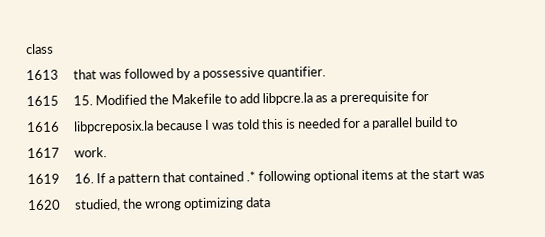class
1613     that was followed by a possessive quantifier.
1615     15. Modified the Makefile to add libpcre.la as a prerequisite for
1616     libpcreposix.la because I was told this is needed for a parallel build to
1617     work.
1619     16. If a pattern that contained .* following optional items at the start was
1620     studied, the wrong optimizing data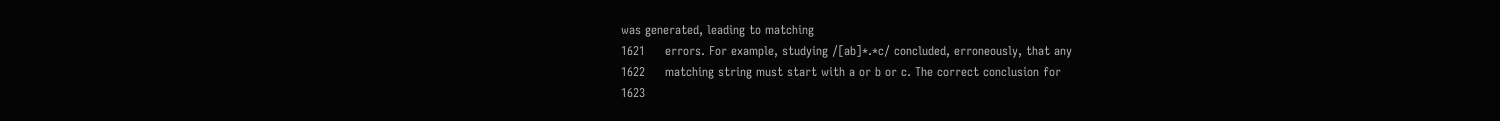was generated, leading to matching
1621     errors. For example, studying /[ab]*.*c/ concluded, erroneously, that any
1622     matching string must start with a or b or c. The correct conclusion for
1623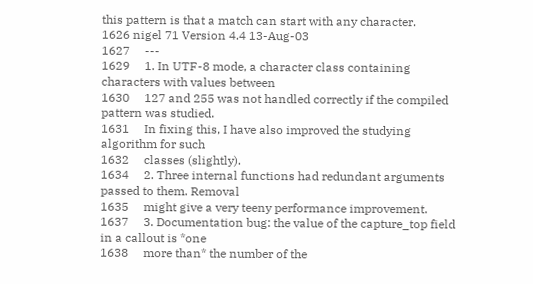this pattern is that a match can start with any character.
1626 nigel 71 Version 4.4 13-Aug-03
1627     ---
1629     1. In UTF-8 mode, a character class containing characters with values between
1630     127 and 255 was not handled correctly if the compiled pattern was studied.
1631     In fixing this, I have also improved the studying algorithm for such
1632     classes (slightly).
1634     2. Three internal functions had redundant arguments passed to them. Removal
1635     might give a very teeny performance improvement.
1637     3. Documentation bug: the value of the capture_top field in a callout is *one
1638     more than* the number of the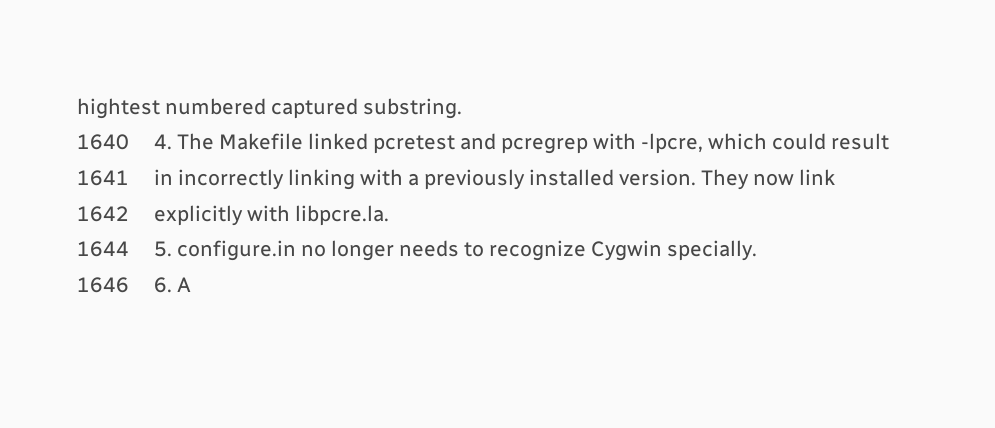hightest numbered captured substring.
1640     4. The Makefile linked pcretest and pcregrep with -lpcre, which could result
1641     in incorrectly linking with a previously installed version. They now link
1642     explicitly with libpcre.la.
1644     5. configure.in no longer needs to recognize Cygwin specially.
1646     6. A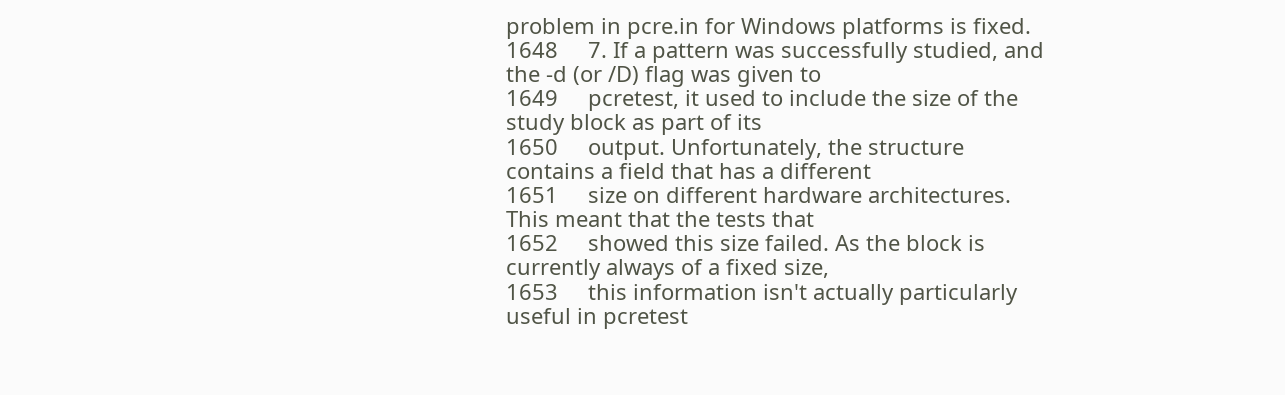problem in pcre.in for Windows platforms is fixed.
1648     7. If a pattern was successfully studied, and the -d (or /D) flag was given to
1649     pcretest, it used to include the size of the study block as part of its
1650     output. Unfortunately, the structure contains a field that has a different
1651     size on different hardware architectures. This meant that the tests that
1652     showed this size failed. As the block is currently always of a fixed size,
1653     this information isn't actually particularly useful in pcretest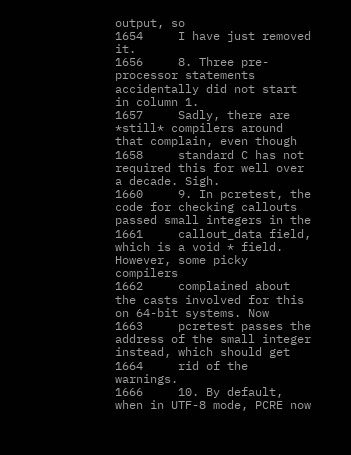output, so
1654     I have just removed it.
1656     8. Three pre-processor statements accidentally did not start in column 1.
1657     Sadly, there are *still* compilers around that complain, even though
1658     standard C has not required this for well over a decade. Sigh.
1660     9. In pcretest, the code for checking callouts passed small integers in the
1661     callout_data field, which is a void * field. However, some picky compilers
1662     complained about the casts involved for this on 64-bit systems. Now
1663     pcretest passes the address of the small integer instead, which should get
1664     rid of the warnings.
1666     10. By default, when in UTF-8 mode, PCRE now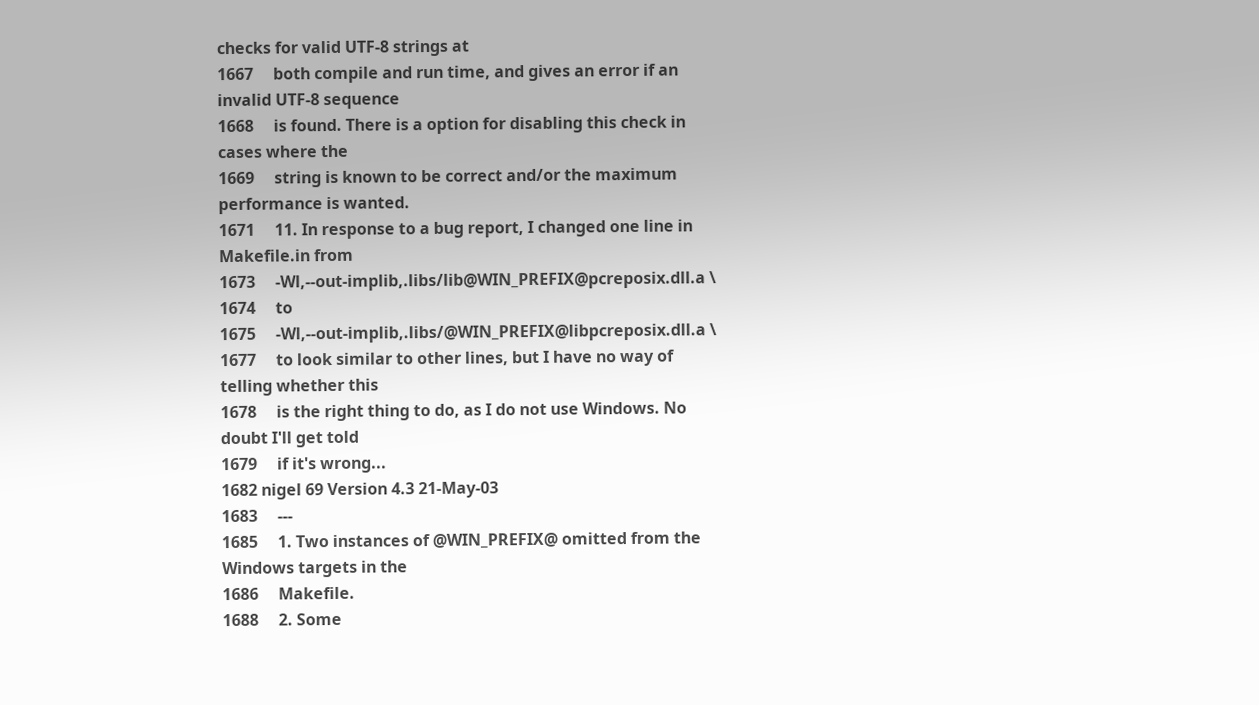checks for valid UTF-8 strings at
1667     both compile and run time, and gives an error if an invalid UTF-8 sequence
1668     is found. There is a option for disabling this check in cases where the
1669     string is known to be correct and/or the maximum performance is wanted.
1671     11. In response to a bug report, I changed one line in Makefile.in from
1673     -Wl,--out-implib,.libs/lib@WIN_PREFIX@pcreposix.dll.a \
1674     to
1675     -Wl,--out-implib,.libs/@WIN_PREFIX@libpcreposix.dll.a \
1677     to look similar to other lines, but I have no way of telling whether this
1678     is the right thing to do, as I do not use Windows. No doubt I'll get told
1679     if it's wrong...
1682 nigel 69 Version 4.3 21-May-03
1683     ---
1685     1. Two instances of @WIN_PREFIX@ omitted from the Windows targets in the
1686     Makefile.
1688     2. Some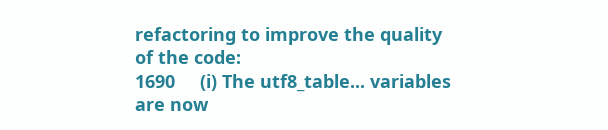refactoring to improve the quality of the code:
1690     (i) The utf8_table... variables are now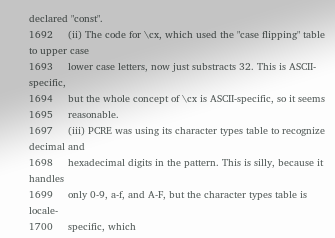declared "const".
1692     (ii) The code for \cx, which used the "case flipping" table to upper case
1693     lower case letters, now just substracts 32. This is ASCII-specific,
1694     but the whole concept of \cx is ASCII-specific, so it seems
1695     reasonable.
1697     (iii) PCRE was using its character types table to recognize decimal and
1698     hexadecimal digits in the pattern. This is silly, because it handles
1699     only 0-9, a-f, and A-F, but the character types table is locale-
1700     specific, which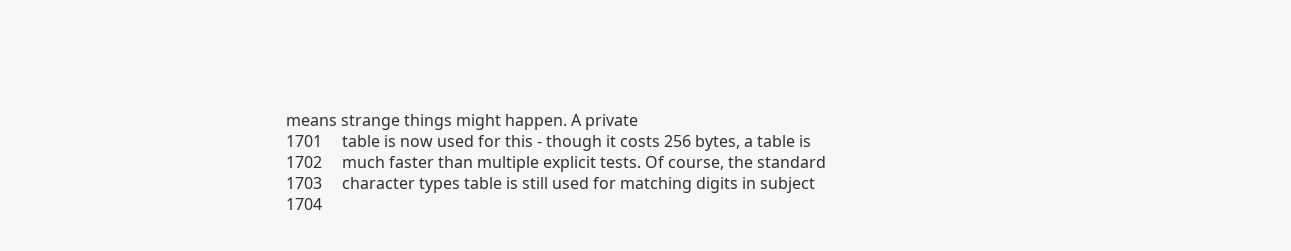means strange things might happen. A private
1701     table is now used for this - though it costs 256 bytes, a table is
1702     much faster than multiple explicit tests. Of course, the standard
1703     character types table is still used for matching digits in subject
1704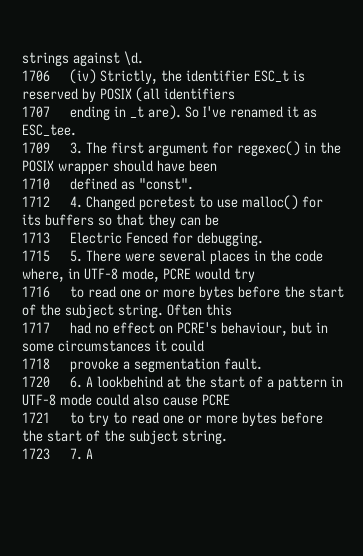strings against \d.
1706     (iv) Strictly, the identifier ESC_t is reserved by POSIX (all identifiers
1707     ending in _t are). So I've renamed it as ESC_tee.
1709     3. The first argument for regexec() in the POSIX wrapper should have been
1710     defined as "const".
1712     4. Changed pcretest to use malloc() for its buffers so that they can be
1713     Electric Fenced for debugging.
1715     5. There were several places in the code where, in UTF-8 mode, PCRE would try
1716     to read one or more bytes before the start of the subject string. Often this
1717     had no effect on PCRE's behaviour, but in some circumstances it could
1718     provoke a segmentation fault.
1720     6. A lookbehind at the start of a pattern in UTF-8 mode could also cause PCRE
1721     to try to read one or more bytes before the start of the subject string.
1723     7. A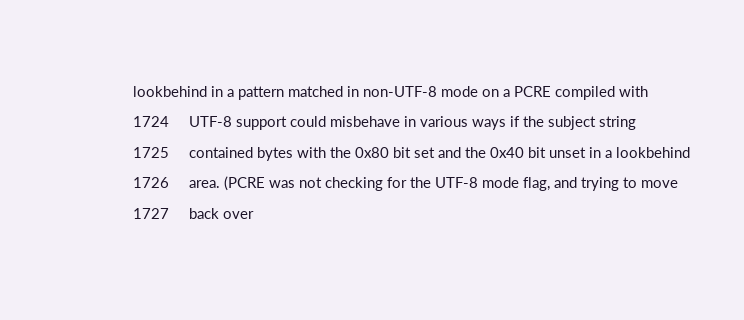lookbehind in a pattern matched in non-UTF-8 mode on a PCRE compiled with
1724     UTF-8 support could misbehave in various ways if the subject string
1725     contained bytes with the 0x80 bit set and the 0x40 bit unset in a lookbehind
1726     area. (PCRE was not checking for the UTF-8 mode flag, and trying to move
1727     back over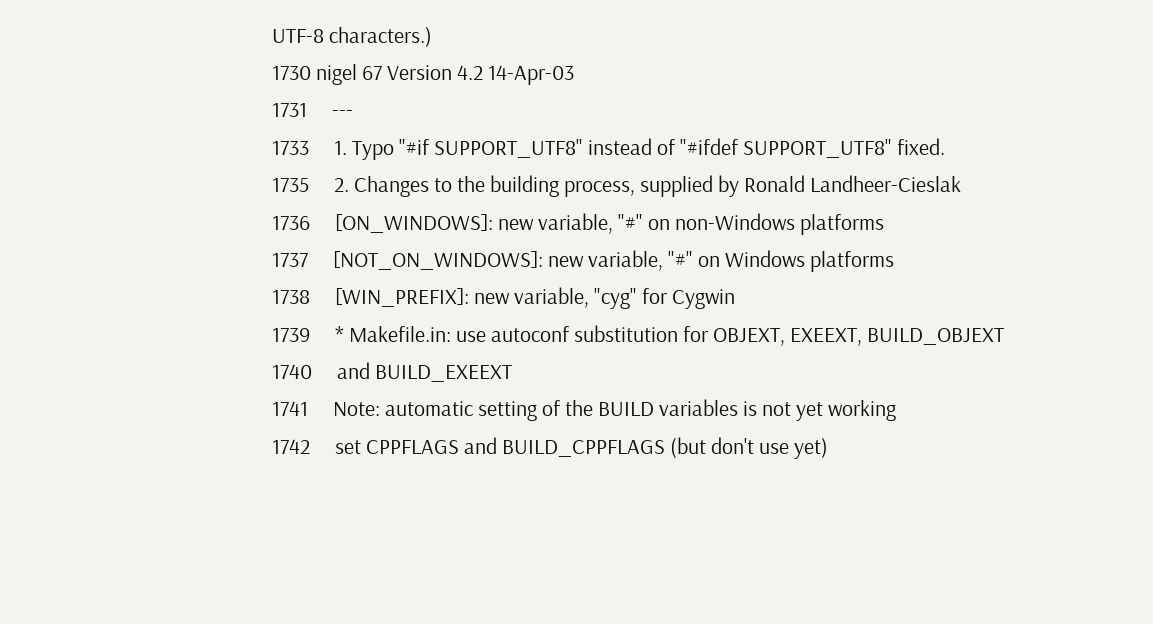UTF-8 characters.)
1730 nigel 67 Version 4.2 14-Apr-03
1731     ---
1733     1. Typo "#if SUPPORT_UTF8" instead of "#ifdef SUPPORT_UTF8" fixed.
1735     2. Changes to the building process, supplied by Ronald Landheer-Cieslak
1736     [ON_WINDOWS]: new variable, "#" on non-Windows platforms
1737     [NOT_ON_WINDOWS]: new variable, "#" on Windows platforms
1738     [WIN_PREFIX]: new variable, "cyg" for Cygwin
1739     * Makefile.in: use autoconf substitution for OBJEXT, EXEEXT, BUILD_OBJEXT
1740     and BUILD_EXEEXT
1741     Note: automatic setting of the BUILD variables is not yet working
1742     set CPPFLAGS and BUILD_CPPFLAGS (but don't use yet)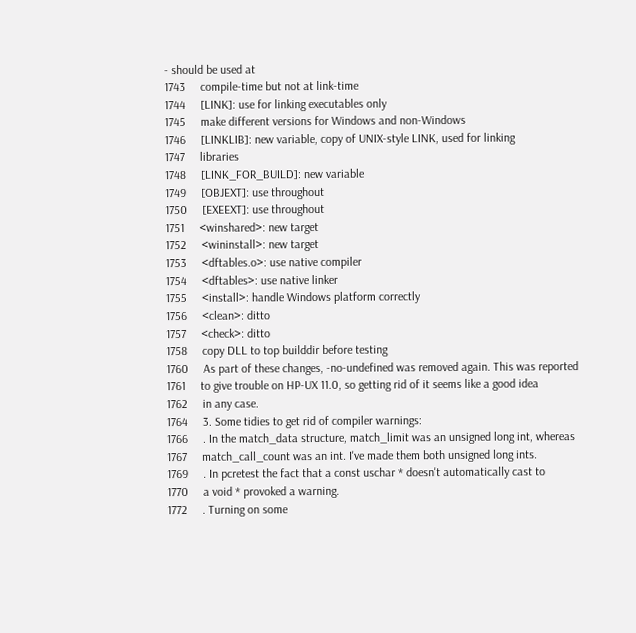- should be used at
1743     compile-time but not at link-time
1744     [LINK]: use for linking executables only
1745     make different versions for Windows and non-Windows
1746     [LINKLIB]: new variable, copy of UNIX-style LINK, used for linking
1747     libraries
1748     [LINK_FOR_BUILD]: new variable
1749     [OBJEXT]: use throughout
1750     [EXEEXT]: use throughout
1751     <winshared>: new target
1752     <wininstall>: new target
1753     <dftables.o>: use native compiler
1754     <dftables>: use native linker
1755     <install>: handle Windows platform correctly
1756     <clean>: ditto
1757     <check>: ditto
1758     copy DLL to top builddir before testing
1760     As part of these changes, -no-undefined was removed again. This was reported
1761     to give trouble on HP-UX 11.0, so getting rid of it seems like a good idea
1762     in any case.
1764     3. Some tidies to get rid of compiler warnings:
1766     . In the match_data structure, match_limit was an unsigned long int, whereas
1767     match_call_count was an int. I've made them both unsigned long ints.
1769     . In pcretest the fact that a const uschar * doesn't automatically cast to
1770     a void * provoked a warning.
1772     . Turning on some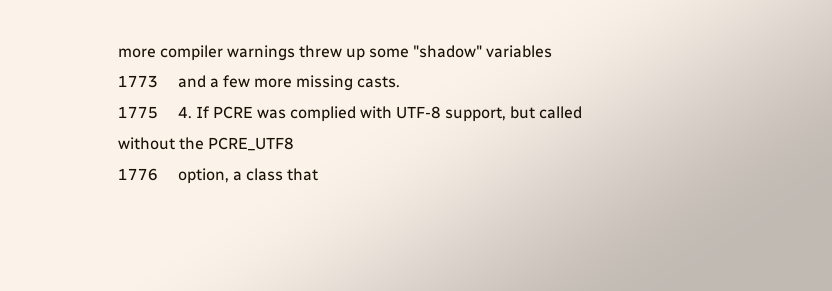more compiler warnings threw up some "shadow" variables
1773     and a few more missing casts.
1775     4. If PCRE was complied with UTF-8 support, but called without the PCRE_UTF8
1776     option, a class that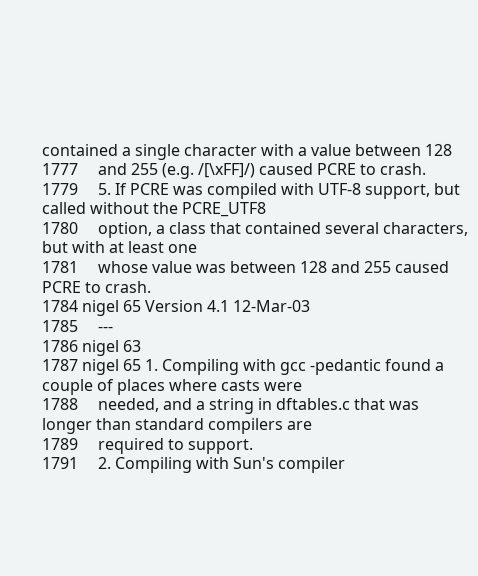contained a single character with a value between 128
1777     and 255 (e.g. /[\xFF]/) caused PCRE to crash.
1779     5. If PCRE was compiled with UTF-8 support, but called without the PCRE_UTF8
1780     option, a class that contained several characters, but with at least one
1781     whose value was between 128 and 255 caused PCRE to crash.
1784 nigel 65 Version 4.1 12-Mar-03
1785     ---
1786 nigel 63
1787 nigel 65 1. Compiling with gcc -pedantic found a couple of places where casts were
1788     needed, and a string in dftables.c that was longer than standard compilers are
1789     required to support.
1791     2. Compiling with Sun's compiler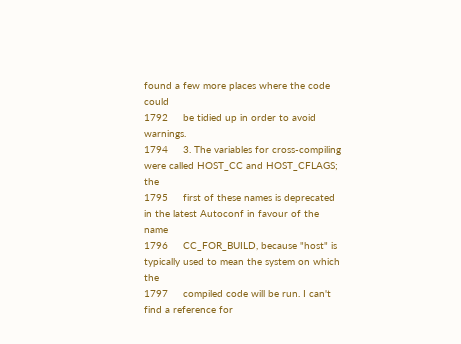found a few more places where the code could
1792     be tidied up in order to avoid warnings.
1794     3. The variables for cross-compiling were called HOST_CC and HOST_CFLAGS; the
1795     first of these names is deprecated in the latest Autoconf in favour of the name
1796     CC_FOR_BUILD, because "host" is typically used to mean the system on which the
1797     compiled code will be run. I can't find a reference for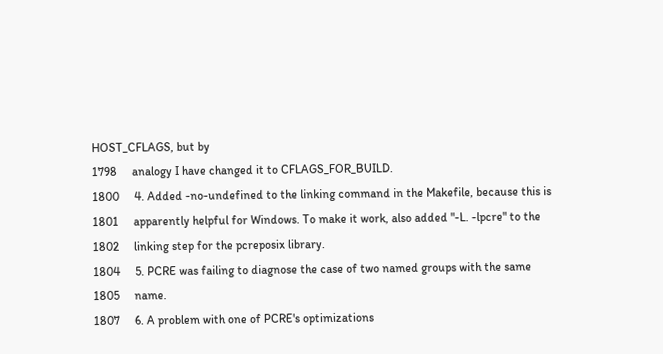HOST_CFLAGS, but by
1798     analogy I have changed it to CFLAGS_FOR_BUILD.
1800     4. Added -no-undefined to the linking command in the Makefile, because this is
1801     apparently helpful for Windows. To make it work, also added "-L. -lpcre" to the
1802     linking step for the pcreposix library.
1804     5. PCRE was failing to diagnose the case of two named groups with the same
1805     name.
1807     6. A problem with one of PCRE's optimizations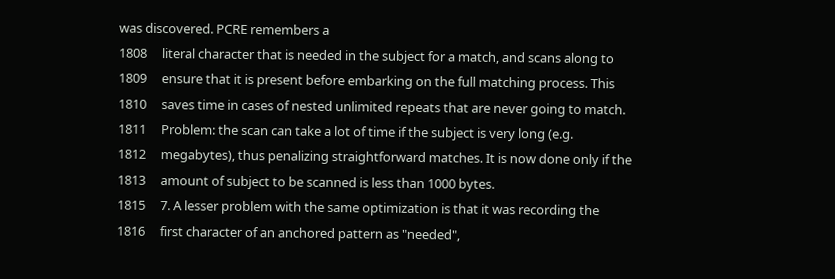was discovered. PCRE remembers a
1808     literal character that is needed in the subject for a match, and scans along to
1809     ensure that it is present before embarking on the full matching process. This
1810     saves time in cases of nested unlimited repeats that are never going to match.
1811     Problem: the scan can take a lot of time if the subject is very long (e.g.
1812     megabytes), thus penalizing straightforward matches. It is now done only if the
1813     amount of subject to be scanned is less than 1000 bytes.
1815     7. A lesser problem with the same optimization is that it was recording the
1816     first character of an anchored pattern as "needed",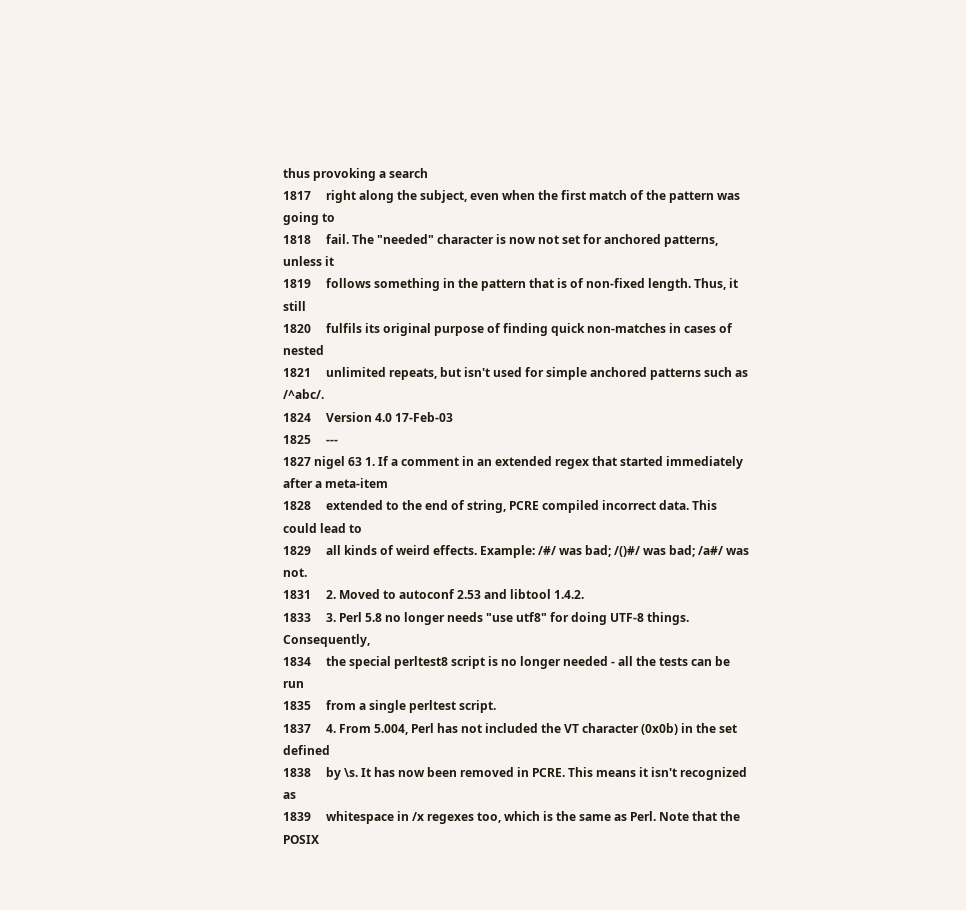thus provoking a search
1817     right along the subject, even when the first match of the pattern was going to
1818     fail. The "needed" character is now not set for anchored patterns, unless it
1819     follows something in the pattern that is of non-fixed length. Thus, it still
1820     fulfils its original purpose of finding quick non-matches in cases of nested
1821     unlimited repeats, but isn't used for simple anchored patterns such as /^abc/.
1824     Version 4.0 17-Feb-03
1825     ---
1827 nigel 63 1. If a comment in an extended regex that started immediately after a meta-item
1828     extended to the end of string, PCRE compiled incorrect data. This could lead to
1829     all kinds of weird effects. Example: /#/ was bad; /()#/ was bad; /a#/ was not.
1831     2. Moved to autoconf 2.53 and libtool 1.4.2.
1833     3. Perl 5.8 no longer needs "use utf8" for doing UTF-8 things. Consequently,
1834     the special perltest8 script is no longer needed - all the tests can be run
1835     from a single perltest script.
1837     4. From 5.004, Perl has not included the VT character (0x0b) in the set defined
1838     by \s. It has now been removed in PCRE. This means it isn't recognized as
1839     whitespace in /x regexes too, which is the same as Perl. Note that the POSIX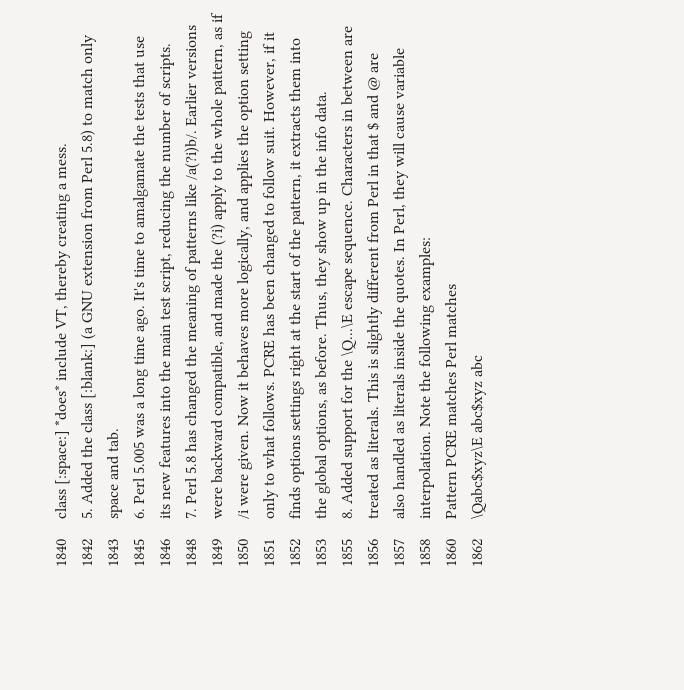1840     class [:space:] *does* include VT, thereby creating a mess.
1842     5. Added the class [:blank:] (a GNU extension from Perl 5.8) to match only
1843     space and tab.
1845     6. Perl 5.005 was a long time ago. It's time to amalgamate the tests that use
1846     its new features into the main test script, reducing the number of scripts.
1848     7. Perl 5.8 has changed the meaning of patterns like /a(?i)b/. Earlier versions
1849     were backward compatible, and made the (?i) apply to the whole pattern, as if
1850     /i were given. Now it behaves more logically, and applies the option setting
1851     only to what follows. PCRE has been changed to follow suit. However, if it
1852     finds options settings right at the start of the pattern, it extracts them into
1853     the global options, as before. Thus, they show up in the info data.
1855     8. Added support for the \Q...\E escape sequence. Characters in between are
1856     treated as literals. This is slightly different from Perl in that $ and @ are
1857     also handled as literals inside the quotes. In Perl, they will cause variable
1858     interpolation. Note the following examples:
1860     Pattern PCRE matches Perl matches
1862     \Qabc$xyz\E abc$xyz abc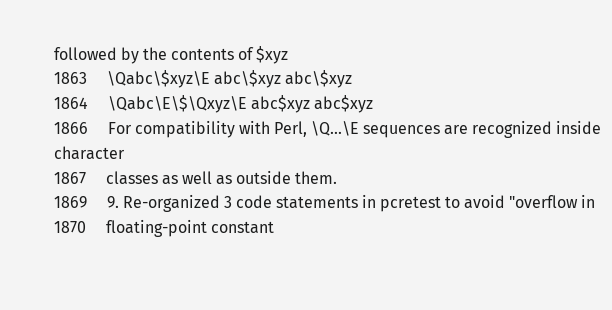followed by the contents of $xyz
1863     \Qabc\$xyz\E abc\$xyz abc\$xyz
1864     \Qabc\E\$\Qxyz\E abc$xyz abc$xyz
1866     For compatibility with Perl, \Q...\E sequences are recognized inside character
1867     classes as well as outside them.
1869     9. Re-organized 3 code statements in pcretest to avoid "overflow in
1870     floating-point constant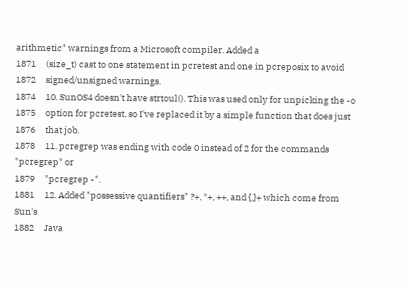arithmetic" warnings from a Microsoft compiler. Added a
1871     (size_t) cast to one statement in pcretest and one in pcreposix to avoid
1872     signed/unsigned warnings.
1874     10. SunOS4 doesn't have strtoul(). This was used only for unpicking the -o
1875     option for pcretest, so I've replaced it by a simple function that does just
1876     that job.
1878     11. pcregrep was ending with code 0 instead of 2 for the commands "pcregrep" or
1879     "pcregrep -".
1881     12. Added "possessive quantifiers" ?+, *+, ++, and {,}+ which come from Sun's
1882     Java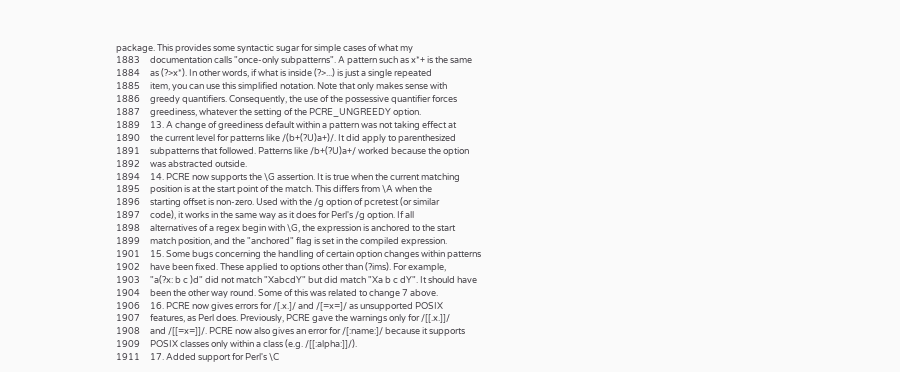package. This provides some syntactic sugar for simple cases of what my
1883     documentation calls "once-only subpatterns". A pattern such as x*+ is the same
1884     as (?>x*). In other words, if what is inside (?>...) is just a single repeated
1885     item, you can use this simplified notation. Note that only makes sense with
1886     greedy quantifiers. Consequently, the use of the possessive quantifier forces
1887     greediness, whatever the setting of the PCRE_UNGREEDY option.
1889     13. A change of greediness default within a pattern was not taking effect at
1890     the current level for patterns like /(b+(?U)a+)/. It did apply to parenthesized
1891     subpatterns that followed. Patterns like /b+(?U)a+/ worked because the option
1892     was abstracted outside.
1894     14. PCRE now supports the \G assertion. It is true when the current matching
1895     position is at the start point of the match. This differs from \A when the
1896     starting offset is non-zero. Used with the /g option of pcretest (or similar
1897     code), it works in the same way as it does for Perl's /g option. If all
1898     alternatives of a regex begin with \G, the expression is anchored to the start
1899     match position, and the "anchored" flag is set in the compiled expression.
1901     15. Some bugs concerning the handling of certain option changes within patterns
1902     have been fixed. These applied to options other than (?ims). For example,
1903     "a(?x: b c )d" did not match "XabcdY" but did match "Xa b c dY". It should have
1904     been the other way round. Some of this was related to change 7 above.
1906     16. PCRE now gives errors for /[.x.]/ and /[=x=]/ as unsupported POSIX
1907     features, as Perl does. Previously, PCRE gave the warnings only for /[[.x.]]/
1908     and /[[=x=]]/. PCRE now also gives an error for /[:name:]/ because it supports
1909     POSIX classes only within a class (e.g. /[[:alpha:]]/).
1911     17. Added support for Perl's \C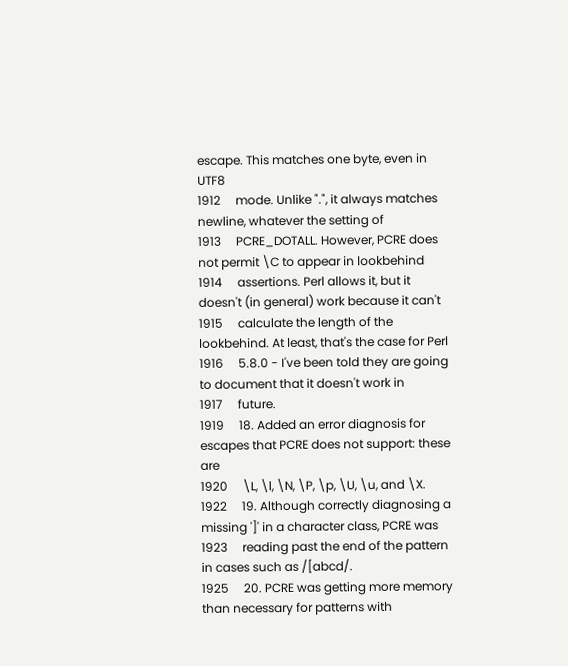escape. This matches one byte, even in UTF8
1912     mode. Unlike ".", it always matches newline, whatever the setting of
1913     PCRE_DOTALL. However, PCRE does not permit \C to appear in lookbehind
1914     assertions. Perl allows it, but it doesn't (in general) work because it can't
1915     calculate the length of the lookbehind. At least, that's the case for Perl
1916     5.8.0 - I've been told they are going to document that it doesn't work in
1917     future.
1919     18. Added an error diagnosis for escapes that PCRE does not support: these are
1920     \L, \l, \N, \P, \p, \U, \u, and \X.
1922     19. Although correctly diagnosing a missing ']' in a character class, PCRE was
1923     reading past the end of the pattern in cases such as /[abcd/.
1925     20. PCRE was getting more memory than necessary for patterns with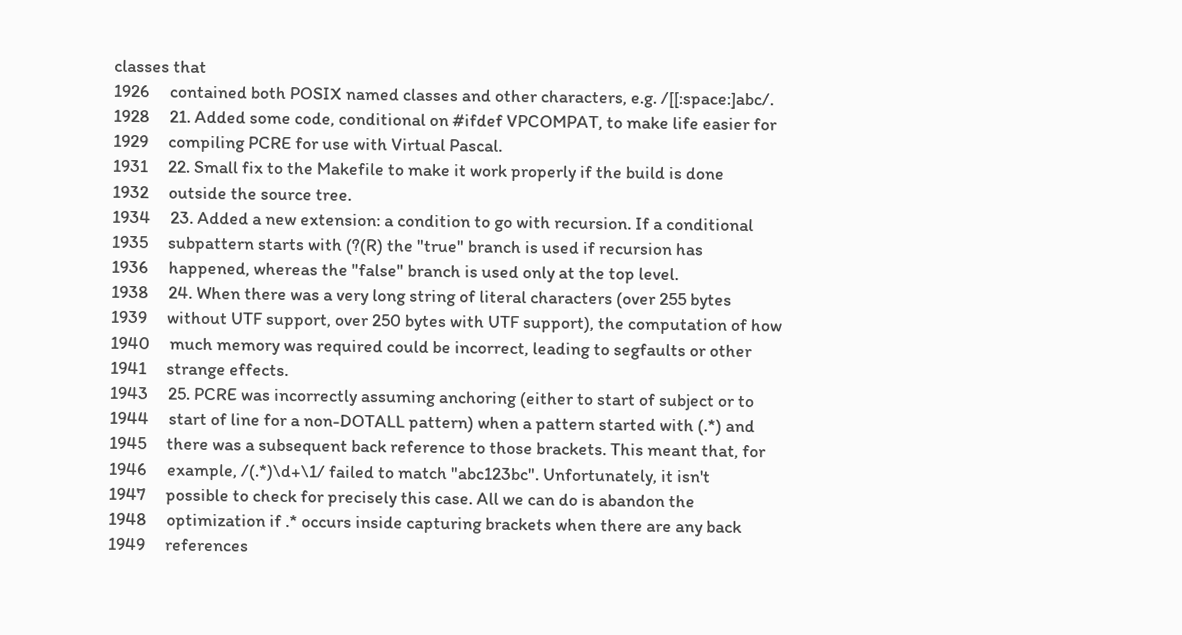classes that
1926     contained both POSIX named classes and other characters, e.g. /[[:space:]abc/.
1928     21. Added some code, conditional on #ifdef VPCOMPAT, to make life easier for
1929     compiling PCRE for use with Virtual Pascal.
1931     22. Small fix to the Makefile to make it work properly if the build is done
1932     outside the source tree.
1934     23. Added a new extension: a condition to go with recursion. If a conditional
1935     subpattern starts with (?(R) the "true" branch is used if recursion has
1936     happened, whereas the "false" branch is used only at the top level.
1938     24. When there was a very long string of literal characters (over 255 bytes
1939     without UTF support, over 250 bytes with UTF support), the computation of how
1940     much memory was required could be incorrect, leading to segfaults or other
1941     strange effects.
1943     25. PCRE was incorrectly assuming anchoring (either to start of subject or to
1944     start of line for a non-DOTALL pattern) when a pattern started with (.*) and
1945     there was a subsequent back reference to those brackets. This meant that, for
1946     example, /(.*)\d+\1/ failed to match "abc123bc". Unfortunately, it isn't
1947     possible to check for precisely this case. All we can do is abandon the
1948     optimization if .* occurs inside capturing brackets when there are any back
1949     references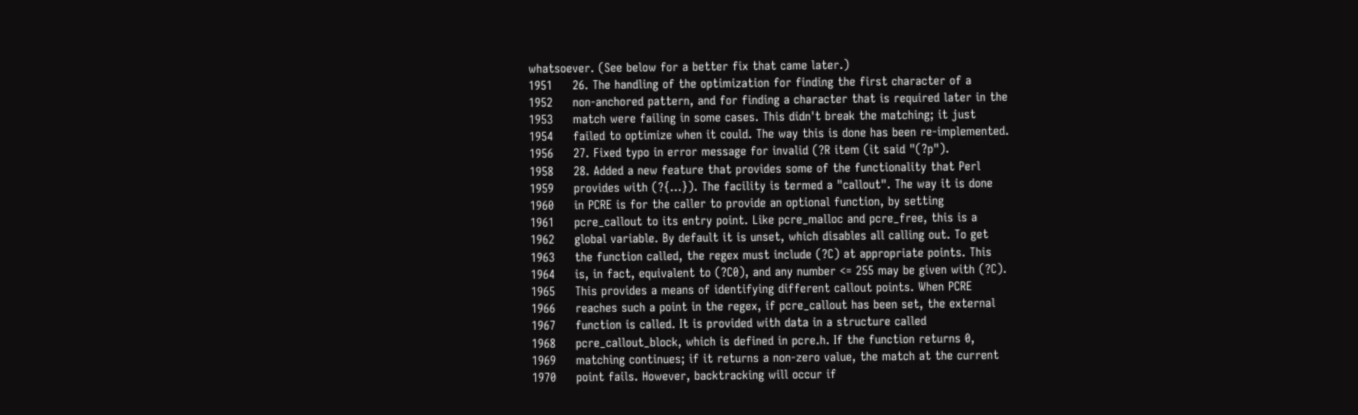whatsoever. (See below for a better fix that came later.)
1951     26. The handling of the optimization for finding the first character of a
1952     non-anchored pattern, and for finding a character that is required later in the
1953     match were failing in some cases. This didn't break the matching; it just
1954     failed to optimize when it could. The way this is done has been re-implemented.
1956     27. Fixed typo in error message for invalid (?R item (it said "(?p").
1958     28. Added a new feature that provides some of the functionality that Perl
1959     provides with (?{...}). The facility is termed a "callout". The way it is done
1960     in PCRE is for the caller to provide an optional function, by setting
1961     pcre_callout to its entry point. Like pcre_malloc and pcre_free, this is a
1962     global variable. By default it is unset, which disables all calling out. To get
1963     the function called, the regex must include (?C) at appropriate points. This
1964     is, in fact, equivalent to (?C0), and any number <= 255 may be given with (?C).
1965     This provides a means of identifying different callout points. When PCRE
1966     reaches such a point in the regex, if pcre_callout has been set, the external
1967     function is called. It is provided with data in a structure called
1968     pcre_callout_block, which is defined in pcre.h. If the function returns 0,
1969     matching continues; if it returns a non-zero value, the match at the current
1970     point fails. However, backtracking will occur if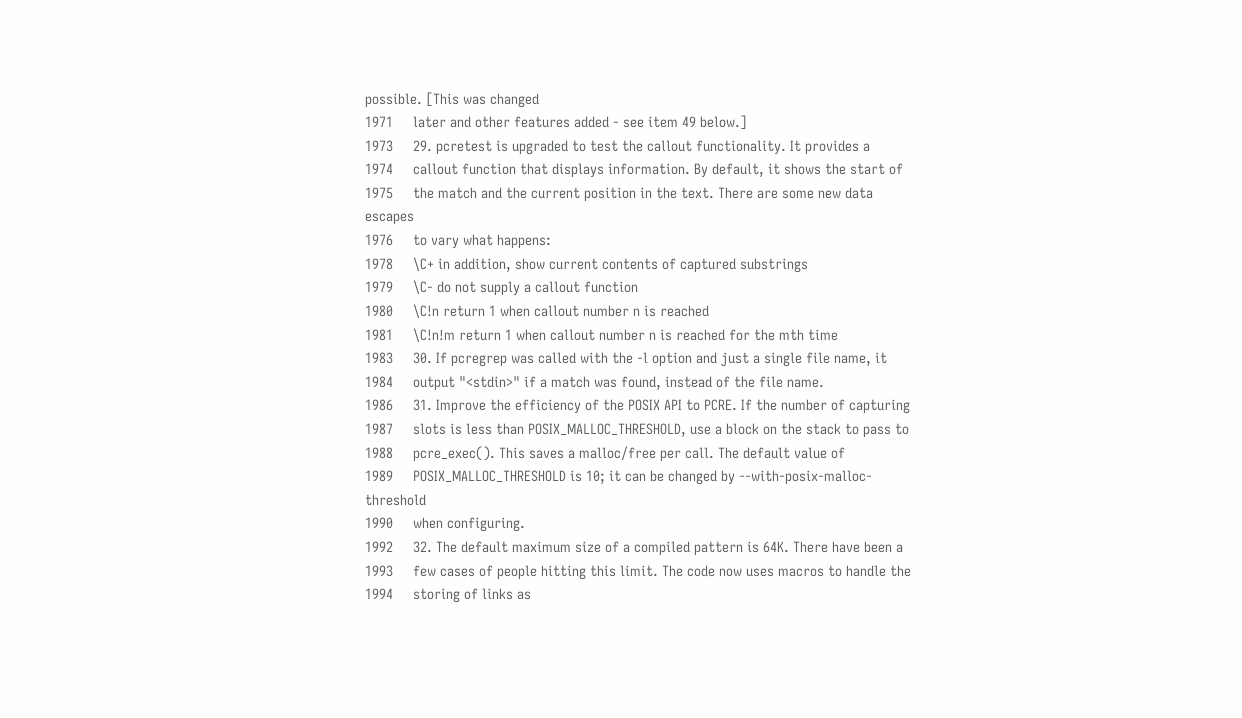possible. [This was changed
1971     later and other features added - see item 49 below.]
1973     29. pcretest is upgraded to test the callout functionality. It provides a
1974     callout function that displays information. By default, it shows the start of
1975     the match and the current position in the text. There are some new data escapes
1976     to vary what happens:
1978     \C+ in addition, show current contents of captured substrings
1979     \C- do not supply a callout function
1980     \C!n return 1 when callout number n is reached
1981     \C!n!m return 1 when callout number n is reached for the mth time
1983     30. If pcregrep was called with the -l option and just a single file name, it
1984     output "<stdin>" if a match was found, instead of the file name.
1986     31. Improve the efficiency of the POSIX API to PCRE. If the number of capturing
1987     slots is less than POSIX_MALLOC_THRESHOLD, use a block on the stack to pass to
1988     pcre_exec(). This saves a malloc/free per call. The default value of
1989     POSIX_MALLOC_THRESHOLD is 10; it can be changed by --with-posix-malloc-threshold
1990     when configuring.
1992     32. The default maximum size of a compiled pattern is 64K. There have been a
1993     few cases of people hitting this limit. The code now uses macros to handle the
1994     storing of links as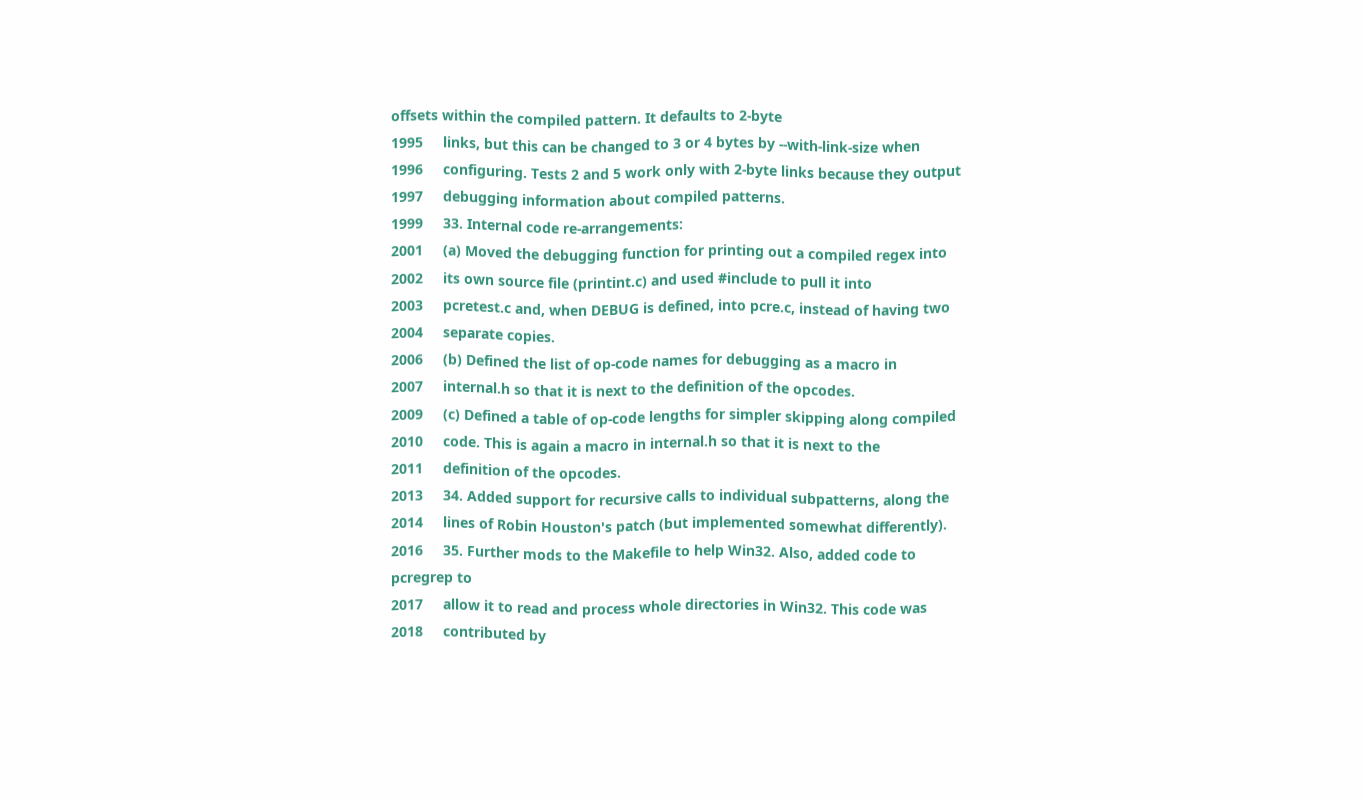offsets within the compiled pattern. It defaults to 2-byte
1995     links, but this can be changed to 3 or 4 bytes by --with-link-size when
1996     configuring. Tests 2 and 5 work only with 2-byte links because they output
1997     debugging information about compiled patterns.
1999     33. Internal code re-arrangements:
2001     (a) Moved the debugging function for printing out a compiled regex into
2002     its own source file (printint.c) and used #include to pull it into
2003     pcretest.c and, when DEBUG is defined, into pcre.c, instead of having two
2004     separate copies.
2006     (b) Defined the list of op-code names for debugging as a macro in
2007     internal.h so that it is next to the definition of the opcodes.
2009     (c) Defined a table of op-code lengths for simpler skipping along compiled
2010     code. This is again a macro in internal.h so that it is next to the
2011     definition of the opcodes.
2013     34. Added support for recursive calls to individual subpatterns, along the
2014     lines of Robin Houston's patch (but implemented somewhat differently).
2016     35. Further mods to the Makefile to help Win32. Also, added code to pcregrep to
2017     allow it to read and process whole directories in Win32. This code was
2018     contributed by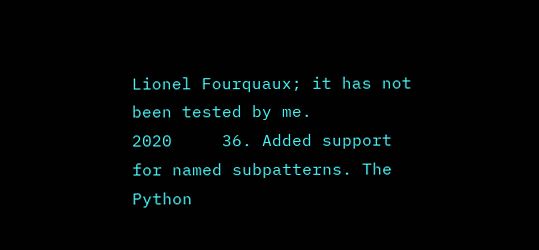Lionel Fourquaux; it has not been tested by me.
2020     36. Added support for named subpatterns. The Python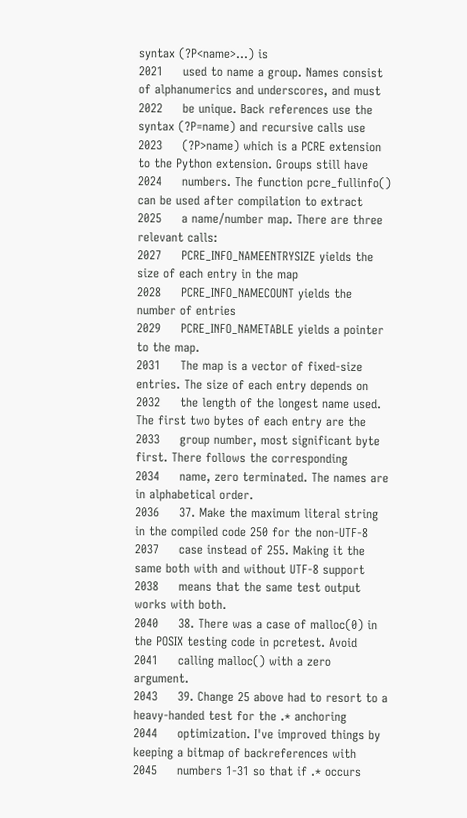syntax (?P<name>...) is
2021     used to name a group. Names consist of alphanumerics and underscores, and must
2022     be unique. Back references use the syntax (?P=name) and recursive calls use
2023     (?P>name) which is a PCRE extension to the Python extension. Groups still have
2024     numbers. The function pcre_fullinfo() can be used after compilation to extract
2025     a name/number map. There are three relevant calls:
2027     PCRE_INFO_NAMEENTRYSIZE yields the size of each entry in the map
2028     PCRE_INFO_NAMECOUNT yields the number of entries
2029     PCRE_INFO_NAMETABLE yields a pointer to the map.
2031     The map is a vector of fixed-size entries. The size of each entry depends on
2032     the length of the longest name used. The first two bytes of each entry are the
2033     group number, most significant byte first. There follows the corresponding
2034     name, zero terminated. The names are in alphabetical order.
2036     37. Make the maximum literal string in the compiled code 250 for the non-UTF-8
2037     case instead of 255. Making it the same both with and without UTF-8 support
2038     means that the same test output works with both.
2040     38. There was a case of malloc(0) in the POSIX testing code in pcretest. Avoid
2041     calling malloc() with a zero argument.
2043     39. Change 25 above had to resort to a heavy-handed test for the .* anchoring
2044     optimization. I've improved things by keeping a bitmap of backreferences with
2045     numbers 1-31 so that if .* occurs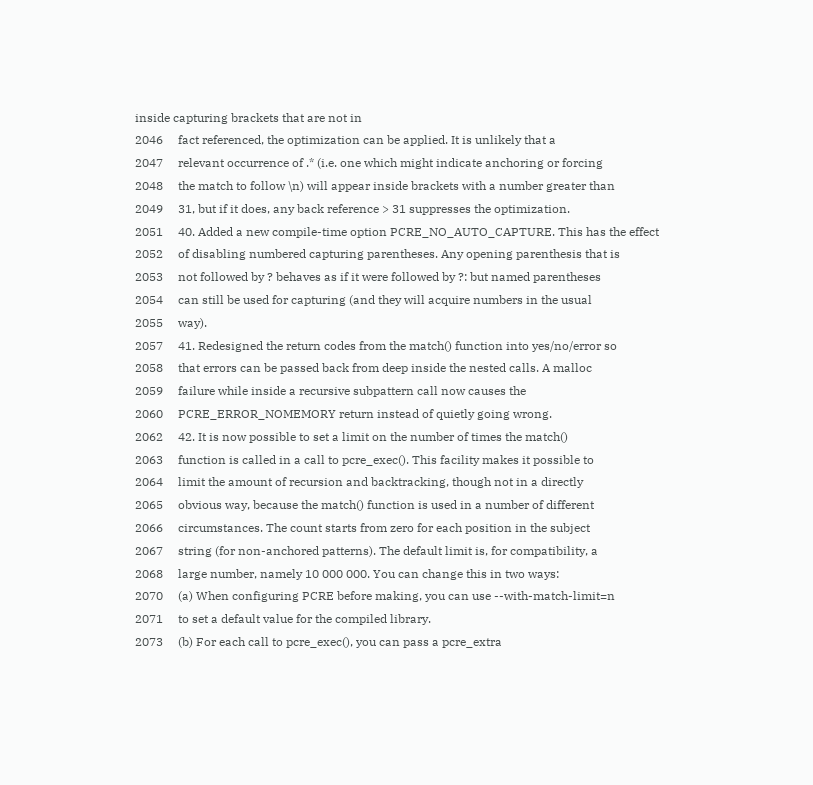inside capturing brackets that are not in
2046     fact referenced, the optimization can be applied. It is unlikely that a
2047     relevant occurrence of .* (i.e. one which might indicate anchoring or forcing
2048     the match to follow \n) will appear inside brackets with a number greater than
2049     31, but if it does, any back reference > 31 suppresses the optimization.
2051     40. Added a new compile-time option PCRE_NO_AUTO_CAPTURE. This has the effect
2052     of disabling numbered capturing parentheses. Any opening parenthesis that is
2053     not followed by ? behaves as if it were followed by ?: but named parentheses
2054     can still be used for capturing (and they will acquire numbers in the usual
2055     way).
2057     41. Redesigned the return codes from the match() function into yes/no/error so
2058     that errors can be passed back from deep inside the nested calls. A malloc
2059     failure while inside a recursive subpattern call now causes the
2060     PCRE_ERROR_NOMEMORY return instead of quietly going wrong.
2062     42. It is now possible to set a limit on the number of times the match()
2063     function is called in a call to pcre_exec(). This facility makes it possible to
2064     limit the amount of recursion and backtracking, though not in a directly
2065     obvious way, because the match() function is used in a number of different
2066     circumstances. The count starts from zero for each position in the subject
2067     string (for non-anchored patterns). The default limit is, for compatibility, a
2068     large number, namely 10 000 000. You can change this in two ways:
2070     (a) When configuring PCRE before making, you can use --with-match-limit=n
2071     to set a default value for the compiled library.
2073     (b) For each call to pcre_exec(), you can pass a pcre_extra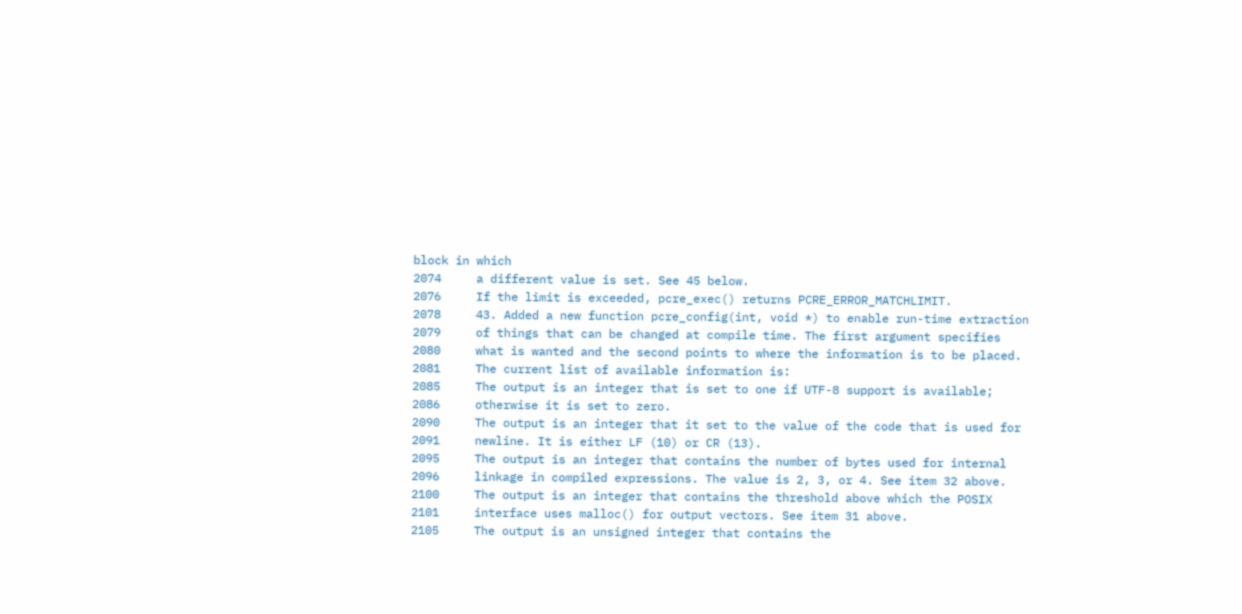block in which
2074     a different value is set. See 45 below.
2076     If the limit is exceeded, pcre_exec() returns PCRE_ERROR_MATCHLIMIT.
2078     43. Added a new function pcre_config(int, void *) to enable run-time extraction
2079     of things that can be changed at compile time. The first argument specifies
2080     what is wanted and the second points to where the information is to be placed.
2081     The current list of available information is:
2085     The output is an integer that is set to one if UTF-8 support is available;
2086     otherwise it is set to zero.
2090     The output is an integer that it set to the value of the code that is used for
2091     newline. It is either LF (10) or CR (13).
2095     The output is an integer that contains the number of bytes used for internal
2096     linkage in compiled expressions. The value is 2, 3, or 4. See item 32 above.
2100     The output is an integer that contains the threshold above which the POSIX
2101     interface uses malloc() for output vectors. See item 31 above.
2105     The output is an unsigned integer that contains the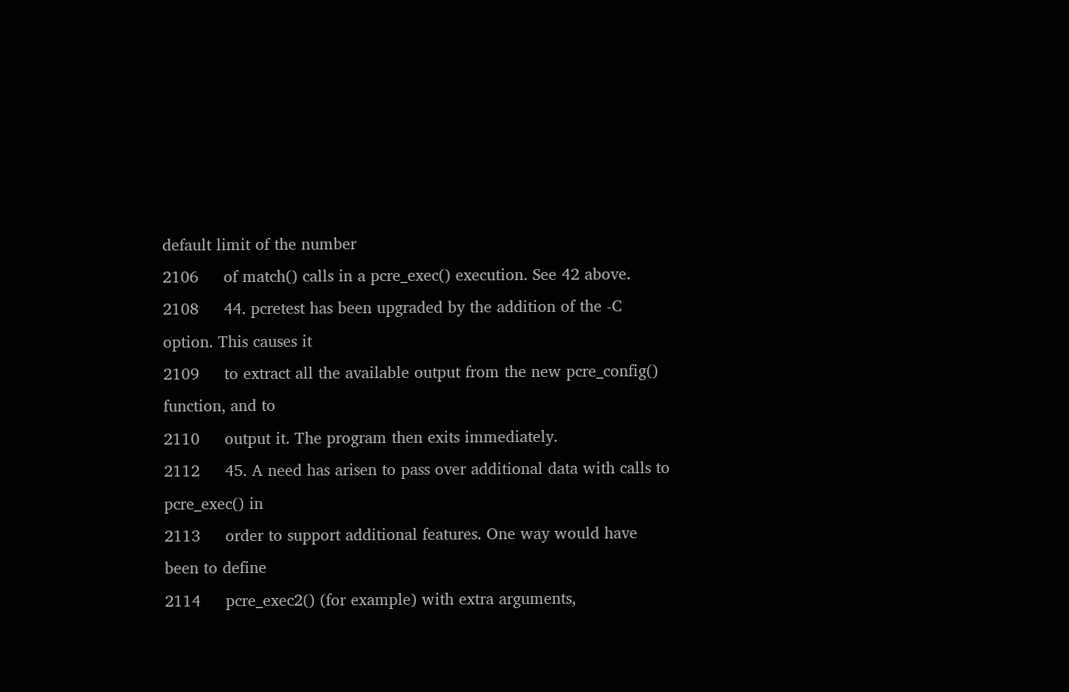default limit of the number
2106     of match() calls in a pcre_exec() execution. See 42 above.
2108     44. pcretest has been upgraded by the addition of the -C option. This causes it
2109     to extract all the available output from the new pcre_config() function, and to
2110     output it. The program then exits immediately.
2112     45. A need has arisen to pass over additional data with calls to pcre_exec() in
2113     order to support additional features. One way would have been to define
2114     pcre_exec2() (for example) with extra arguments,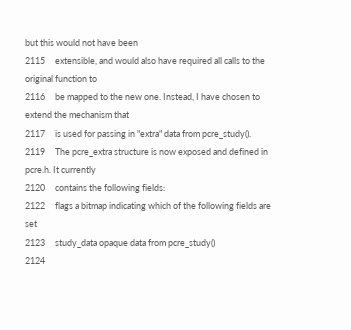but this would not have been
2115     extensible, and would also have required all calls to the original function to
2116     be mapped to the new one. Instead, I have chosen to extend the mechanism that
2117     is used for passing in "extra" data from pcre_study().
2119     The pcre_extra structure is now exposed and defined in pcre.h. It currently
2120     contains the following fields:
2122     flags a bitmap indicating which of the following fields are set
2123     study_data opaque data from pcre_study()
2124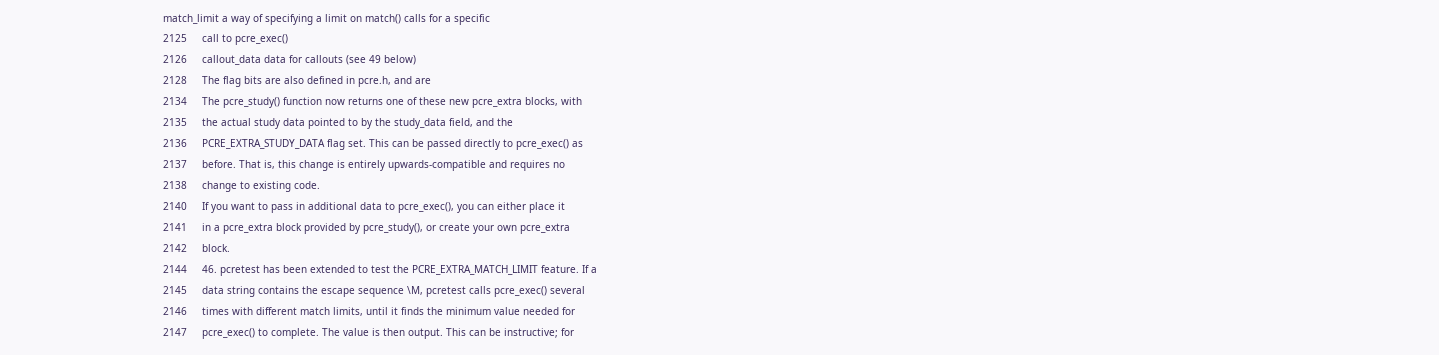match_limit a way of specifying a limit on match() calls for a specific
2125     call to pcre_exec()
2126     callout_data data for callouts (see 49 below)
2128     The flag bits are also defined in pcre.h, and are
2134     The pcre_study() function now returns one of these new pcre_extra blocks, with
2135     the actual study data pointed to by the study_data field, and the
2136     PCRE_EXTRA_STUDY_DATA flag set. This can be passed directly to pcre_exec() as
2137     before. That is, this change is entirely upwards-compatible and requires no
2138     change to existing code.
2140     If you want to pass in additional data to pcre_exec(), you can either place it
2141     in a pcre_extra block provided by pcre_study(), or create your own pcre_extra
2142     block.
2144     46. pcretest has been extended to test the PCRE_EXTRA_MATCH_LIMIT feature. If a
2145     data string contains the escape sequence \M, pcretest calls pcre_exec() several
2146     times with different match limits, until it finds the minimum value needed for
2147     pcre_exec() to complete. The value is then output. This can be instructive; for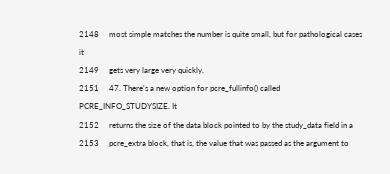2148     most simple matches the number is quite small, but for pathological cases it
2149     gets very large very quickly.
2151     47. There's a new option for pcre_fullinfo() called PCRE_INFO_STUDYSIZE. It
2152     returns the size of the data block pointed to by the study_data field in a
2153     pcre_extra block, that is, the value that was passed as the argument to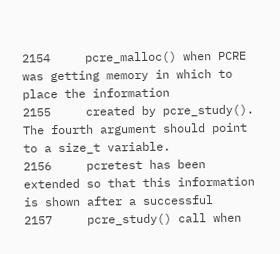2154     pcre_malloc() when PCRE was getting memory in which to place the information
2155     created by pcre_study(). The fourth argument should point to a size_t variable.
2156     pcretest has been extended so that this information is shown after a successful
2157     pcre_study() call when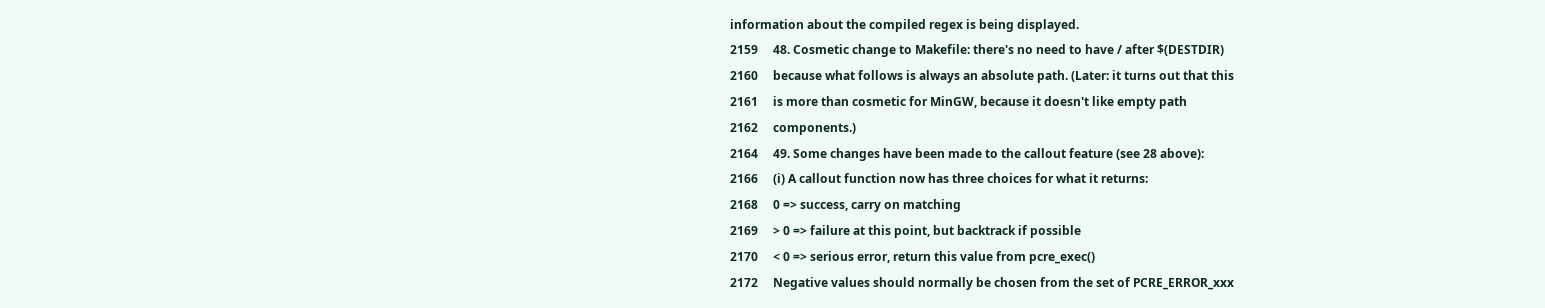information about the compiled regex is being displayed.
2159     48. Cosmetic change to Makefile: there's no need to have / after $(DESTDIR)
2160     because what follows is always an absolute path. (Later: it turns out that this
2161     is more than cosmetic for MinGW, because it doesn't like empty path
2162     components.)
2164     49. Some changes have been made to the callout feature (see 28 above):
2166     (i) A callout function now has three choices for what it returns:
2168     0 => success, carry on matching
2169     > 0 => failure at this point, but backtrack if possible
2170     < 0 => serious error, return this value from pcre_exec()
2172     Negative values should normally be chosen from the set of PCRE_ERROR_xxx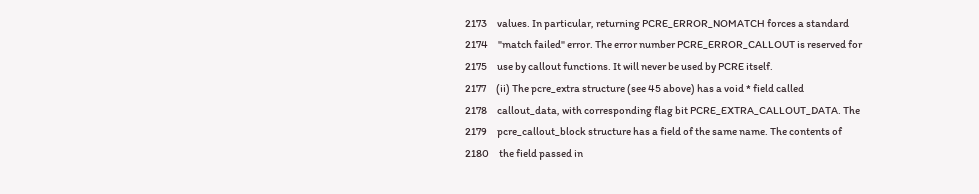2173     values. In particular, returning PCRE_ERROR_NOMATCH forces a standard
2174     "match failed" error. The error number PCRE_ERROR_CALLOUT is reserved for
2175     use by callout functions. It will never be used by PCRE itself.
2177     (ii) The pcre_extra structure (see 45 above) has a void * field called
2178     callout_data, with corresponding flag bit PCRE_EXTRA_CALLOUT_DATA. The
2179     pcre_callout_block structure has a field of the same name. The contents of
2180     the field passed in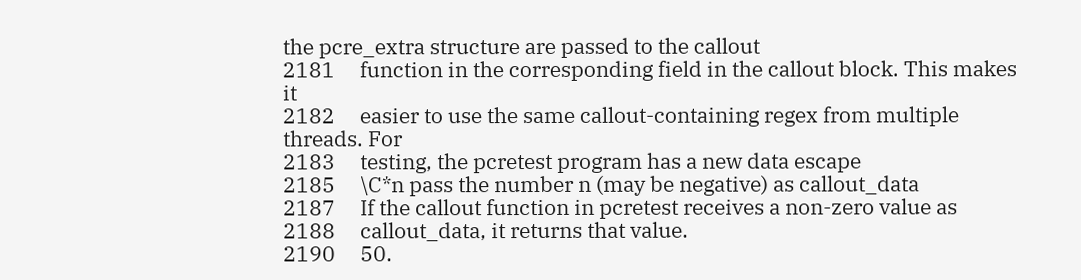the pcre_extra structure are passed to the callout
2181     function in the corresponding field in the callout block. This makes it
2182     easier to use the same callout-containing regex from multiple threads. For
2183     testing, the pcretest program has a new data escape
2185     \C*n pass the number n (may be negative) as callout_data
2187     If the callout function in pcretest receives a non-zero value as
2188     callout_data, it returns that value.
2190     50.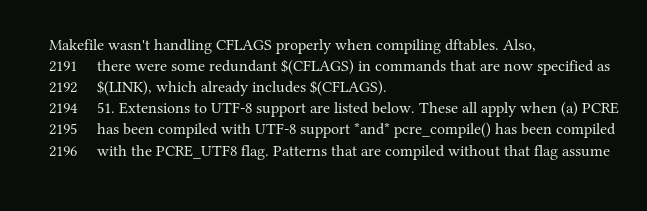Makefile wasn't handling CFLAGS properly when compiling dftables. Also,
2191     there were some redundant $(CFLAGS) in commands that are now specified as
2192     $(LINK), which already includes $(CFLAGS).
2194     51. Extensions to UTF-8 support are listed below. These all apply when (a) PCRE
2195     has been compiled with UTF-8 support *and* pcre_compile() has been compiled
2196     with the PCRE_UTF8 flag. Patterns that are compiled without that flag assume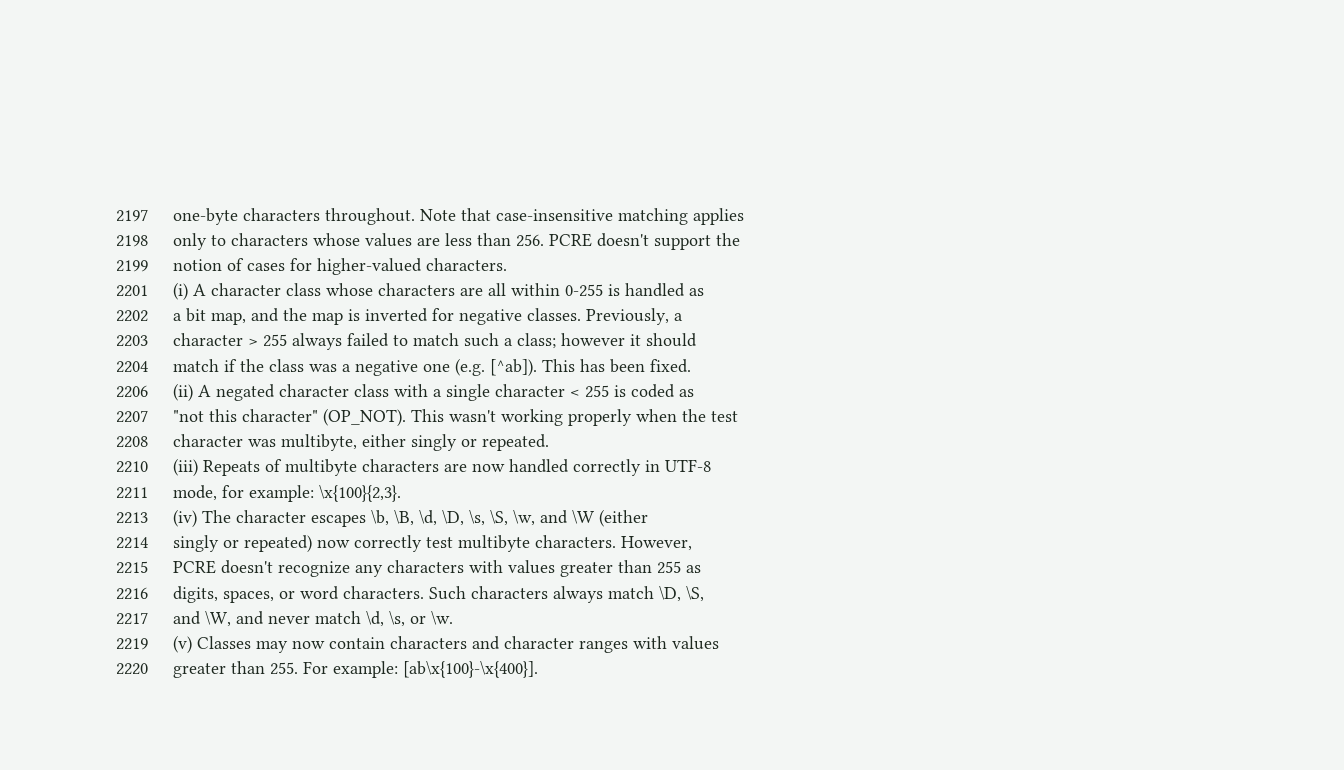2197     one-byte characters throughout. Note that case-insensitive matching applies
2198     only to characters whose values are less than 256. PCRE doesn't support the
2199     notion of cases for higher-valued characters.
2201     (i) A character class whose characters are all within 0-255 is handled as
2202     a bit map, and the map is inverted for negative classes. Previously, a
2203     character > 255 always failed to match such a class; however it should
2204     match if the class was a negative one (e.g. [^ab]). This has been fixed.
2206     (ii) A negated character class with a single character < 255 is coded as
2207     "not this character" (OP_NOT). This wasn't working properly when the test
2208     character was multibyte, either singly or repeated.
2210     (iii) Repeats of multibyte characters are now handled correctly in UTF-8
2211     mode, for example: \x{100}{2,3}.
2213     (iv) The character escapes \b, \B, \d, \D, \s, \S, \w, and \W (either
2214     singly or repeated) now correctly test multibyte characters. However,
2215     PCRE doesn't recognize any characters with values greater than 255 as
2216     digits, spaces, or word characters. Such characters always match \D, \S,
2217     and \W, and never match \d, \s, or \w.
2219     (v) Classes may now contain characters and character ranges with values
2220     greater than 255. For example: [ab\x{100}-\x{400}].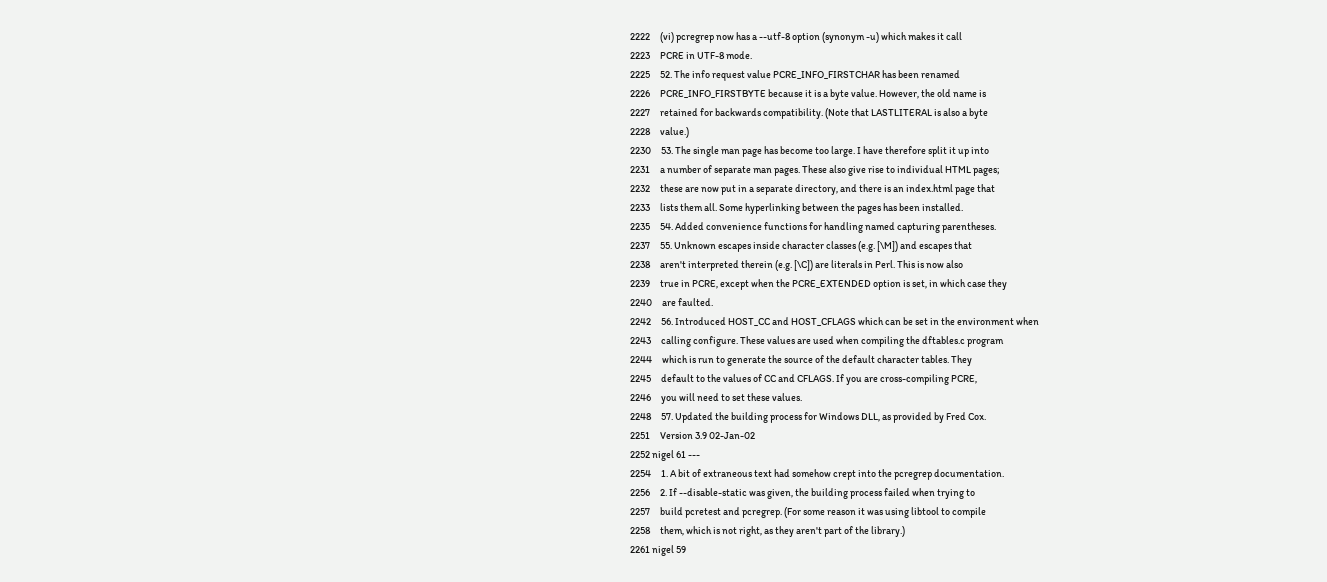2222     (vi) pcregrep now has a --utf-8 option (synonym -u) which makes it call
2223     PCRE in UTF-8 mode.
2225     52. The info request value PCRE_INFO_FIRSTCHAR has been renamed
2226     PCRE_INFO_FIRSTBYTE because it is a byte value. However, the old name is
2227     retained for backwards compatibility. (Note that LASTLITERAL is also a byte
2228     value.)
2230     53. The single man page has become too large. I have therefore split it up into
2231     a number of separate man pages. These also give rise to individual HTML pages;
2232     these are now put in a separate directory, and there is an index.html page that
2233     lists them all. Some hyperlinking between the pages has been installed.
2235     54. Added convenience functions for handling named capturing parentheses.
2237     55. Unknown escapes inside character classes (e.g. [\M]) and escapes that
2238     aren't interpreted therein (e.g. [\C]) are literals in Perl. This is now also
2239     true in PCRE, except when the PCRE_EXTENDED option is set, in which case they
2240     are faulted.
2242     56. Introduced HOST_CC and HOST_CFLAGS which can be set in the environment when
2243     calling configure. These values are used when compiling the dftables.c program
2244     which is run to generate the source of the default character tables. They
2245     default to the values of CC and CFLAGS. If you are cross-compiling PCRE,
2246     you will need to set these values.
2248     57. Updated the building process for Windows DLL, as provided by Fred Cox.
2251     Version 3.9 02-Jan-02
2252 nigel 61 ---
2254     1. A bit of extraneous text had somehow crept into the pcregrep documentation.
2256     2. If --disable-static was given, the building process failed when trying to
2257     build pcretest and pcregrep. (For some reason it was using libtool to compile
2258     them, which is not right, as they aren't part of the library.)
2261 nigel 59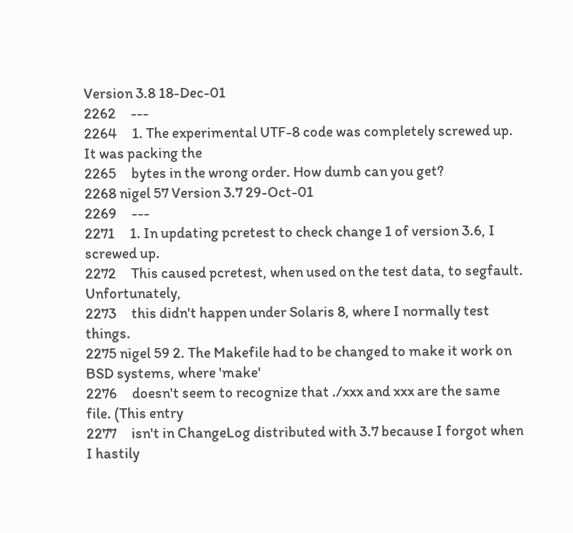Version 3.8 18-Dec-01
2262     ---
2264     1. The experimental UTF-8 code was completely screwed up. It was packing the
2265     bytes in the wrong order. How dumb can you get?
2268 nigel 57 Version 3.7 29-Oct-01
2269     ---
2271     1. In updating pcretest to check change 1 of version 3.6, I screwed up.
2272     This caused pcretest, when used on the test data, to segfault. Unfortunately,
2273     this didn't happen under Solaris 8, where I normally test things.
2275 nigel 59 2. The Makefile had to be changed to make it work on BSD systems, where 'make'
2276     doesn't seem to recognize that ./xxx and xxx are the same file. (This entry
2277     isn't in ChangeLog distributed with 3.7 because I forgot when I hastily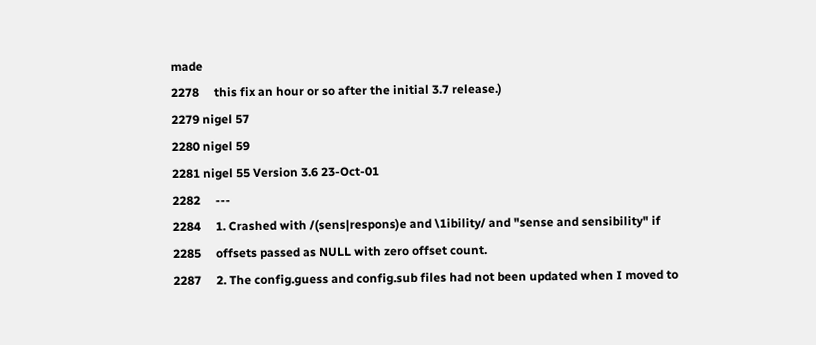made
2278     this fix an hour or so after the initial 3.7 release.)
2279 nigel 57
2280 nigel 59
2281 nigel 55 Version 3.6 23-Oct-01
2282     ---
2284     1. Crashed with /(sens|respons)e and \1ibility/ and "sense and sensibility" if
2285     offsets passed as NULL with zero offset count.
2287     2. The config.guess and config.sub files had not been updated when I moved to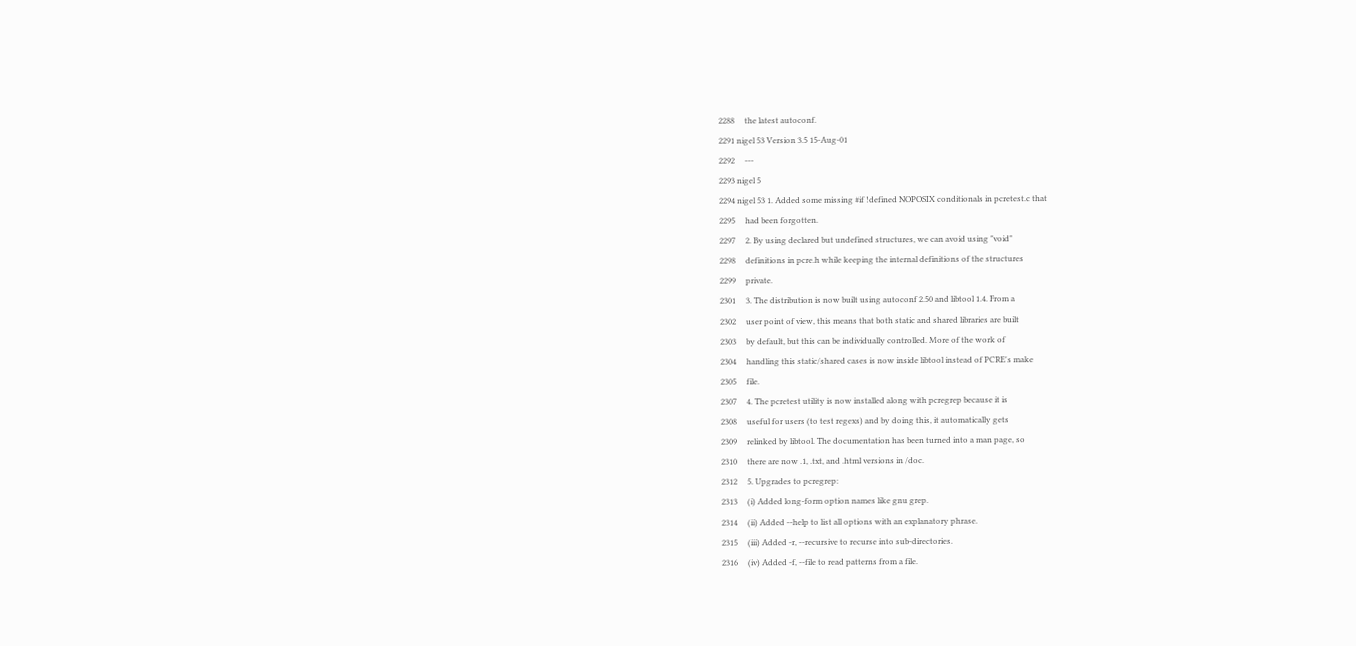2288     the latest autoconf.
2291 nigel 53 Version 3.5 15-Aug-01
2292     ---
2293 nigel 5
2294 nigel 53 1. Added some missing #if !defined NOPOSIX conditionals in pcretest.c that
2295     had been forgotten.
2297     2. By using declared but undefined structures, we can avoid using "void"
2298     definitions in pcre.h while keeping the internal definitions of the structures
2299     private.
2301     3. The distribution is now built using autoconf 2.50 and libtool 1.4. From a
2302     user point of view, this means that both static and shared libraries are built
2303     by default, but this can be individually controlled. More of the work of
2304     handling this static/shared cases is now inside libtool instead of PCRE's make
2305     file.
2307     4. The pcretest utility is now installed along with pcregrep because it is
2308     useful for users (to test regexs) and by doing this, it automatically gets
2309     relinked by libtool. The documentation has been turned into a man page, so
2310     there are now .1, .txt, and .html versions in /doc.
2312     5. Upgrades to pcregrep:
2313     (i) Added long-form option names like gnu grep.
2314     (ii) Added --help to list all options with an explanatory phrase.
2315     (iii) Added -r, --recursive to recurse into sub-directories.
2316     (iv) Added -f, --file to read patterns from a file.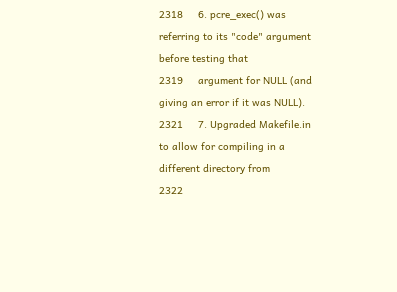2318     6. pcre_exec() was referring to its "code" argument before testing that
2319     argument for NULL (and giving an error if it was NULL).
2321     7. Upgraded Makefile.in to allow for compiling in a different directory from
2322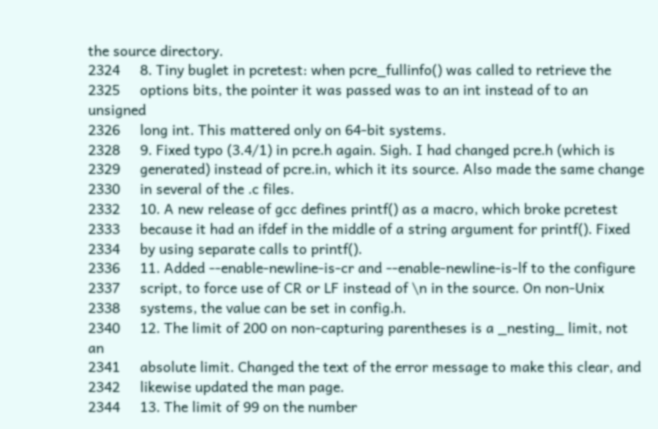the source directory.
2324     8. Tiny buglet in pcretest: when pcre_fullinfo() was called to retrieve the
2325     options bits, the pointer it was passed was to an int instead of to an unsigned
2326     long int. This mattered only on 64-bit systems.
2328     9. Fixed typo (3.4/1) in pcre.h again. Sigh. I had changed pcre.h (which is
2329     generated) instead of pcre.in, which it its source. Also made the same change
2330     in several of the .c files.
2332     10. A new release of gcc defines printf() as a macro, which broke pcretest
2333     because it had an ifdef in the middle of a string argument for printf(). Fixed
2334     by using separate calls to printf().
2336     11. Added --enable-newline-is-cr and --enable-newline-is-lf to the configure
2337     script, to force use of CR or LF instead of \n in the source. On non-Unix
2338     systems, the value can be set in config.h.
2340     12. The limit of 200 on non-capturing parentheses is a _nesting_ limit, not an
2341     absolute limit. Changed the text of the error message to make this clear, and
2342     likewise updated the man page.
2344     13. The limit of 99 on the number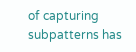of capturing subpatterns has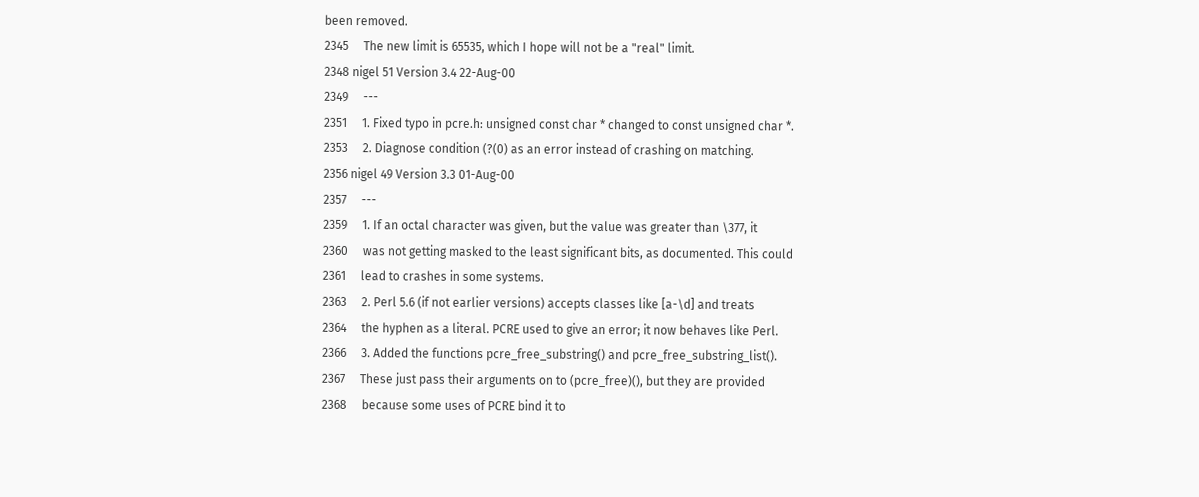been removed.
2345     The new limit is 65535, which I hope will not be a "real" limit.
2348 nigel 51 Version 3.4 22-Aug-00
2349     ---
2351     1. Fixed typo in pcre.h: unsigned const char * changed to const unsigned char *.
2353     2. Diagnose condition (?(0) as an error instead of crashing on matching.
2356 nigel 49 Version 3.3 01-Aug-00
2357     ---
2359     1. If an octal character was given, but the value was greater than \377, it
2360     was not getting masked to the least significant bits, as documented. This could
2361     lead to crashes in some systems.
2363     2. Perl 5.6 (if not earlier versions) accepts classes like [a-\d] and treats
2364     the hyphen as a literal. PCRE used to give an error; it now behaves like Perl.
2366     3. Added the functions pcre_free_substring() and pcre_free_substring_list().
2367     These just pass their arguments on to (pcre_free)(), but they are provided
2368     because some uses of PCRE bind it to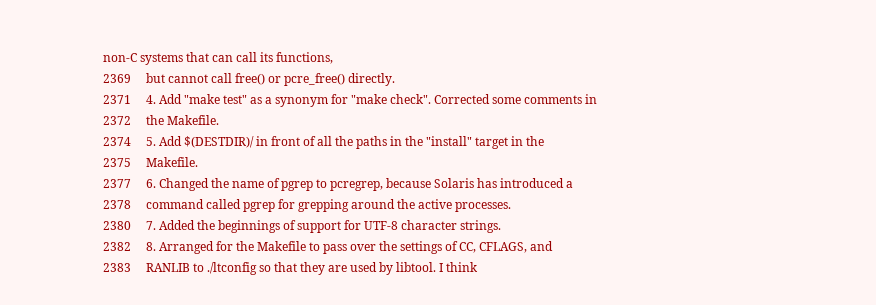non-C systems that can call its functions,
2369     but cannot call free() or pcre_free() directly.
2371     4. Add "make test" as a synonym for "make check". Corrected some comments in
2372     the Makefile.
2374     5. Add $(DESTDIR)/ in front of all the paths in the "install" target in the
2375     Makefile.
2377     6. Changed the name of pgrep to pcregrep, because Solaris has introduced a
2378     command called pgrep for grepping around the active processes.
2380     7. Added the beginnings of support for UTF-8 character strings.
2382     8. Arranged for the Makefile to pass over the settings of CC, CFLAGS, and
2383     RANLIB to ./ltconfig so that they are used by libtool. I think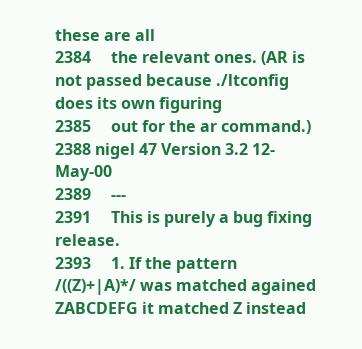these are all
2384     the relevant ones. (AR is not passed because ./ltconfig does its own figuring
2385     out for the ar command.)
2388 nigel 47 Version 3.2 12-May-00
2389     ---
2391     This is purely a bug fixing release.
2393     1. If the pattern /((Z)+|A)*/ was matched agained ZABCDEFG it matched Z instead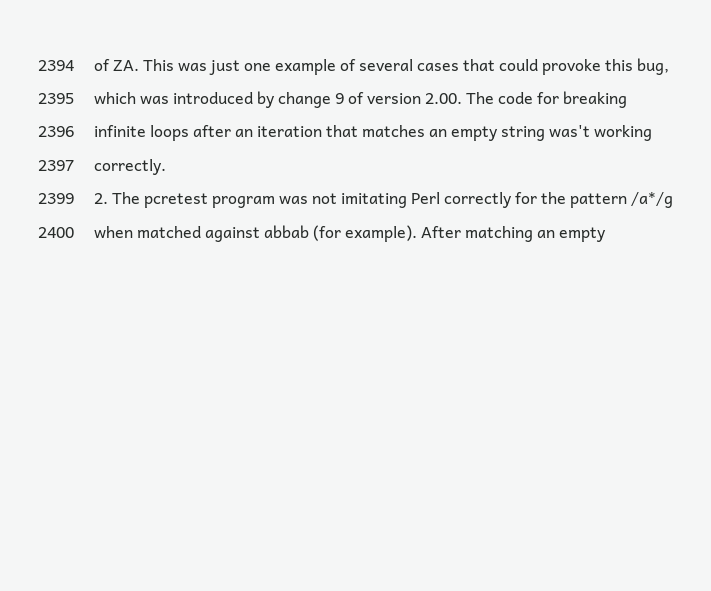2394     of ZA. This was just one example of several cases that could provoke this bug,
2395     which was introduced by change 9 of version 2.00. The code for breaking
2396     infinite loops after an iteration that matches an empty string was't working
2397     correctly.
2399     2. The pcretest program was not imitating Perl correctly for the pattern /a*/g
2400     when matched against abbab (for example). After matching an empty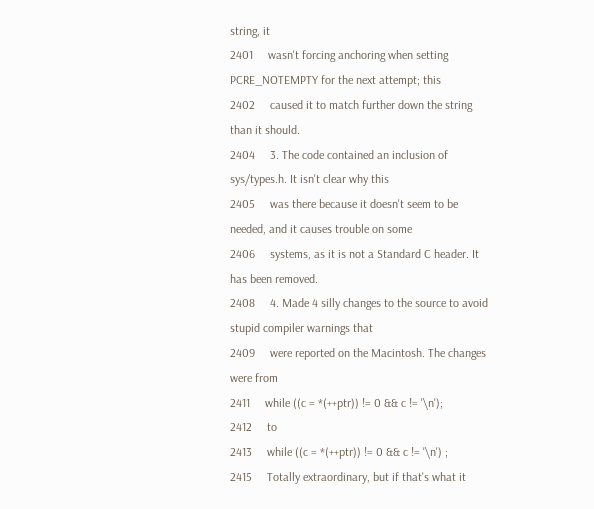string, it
2401     wasn't forcing anchoring when setting PCRE_NOTEMPTY for the next attempt; this
2402     caused it to match further down the string than it should.
2404     3. The code contained an inclusion of sys/types.h. It isn't clear why this
2405     was there because it doesn't seem to be needed, and it causes trouble on some
2406     systems, as it is not a Standard C header. It has been removed.
2408     4. Made 4 silly changes to the source to avoid stupid compiler warnings that
2409     were reported on the Macintosh. The changes were from
2411     while ((c = *(++ptr)) != 0 && c != '\n');
2412     to
2413     while ((c = *(++ptr)) != 0 && c != '\n') ;
2415     Totally extraordinary, but if that's what it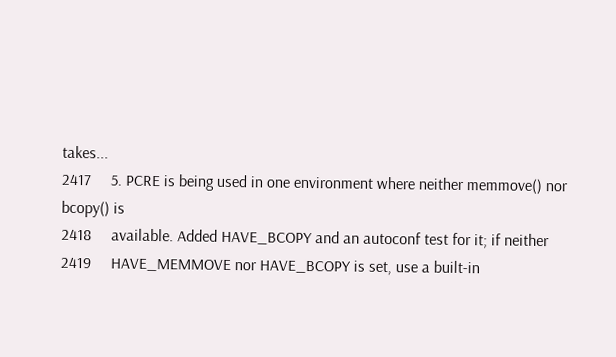takes...
2417     5. PCRE is being used in one environment where neither memmove() nor bcopy() is
2418     available. Added HAVE_BCOPY and an autoconf test for it; if neither
2419     HAVE_MEMMOVE nor HAVE_BCOPY is set, use a built-in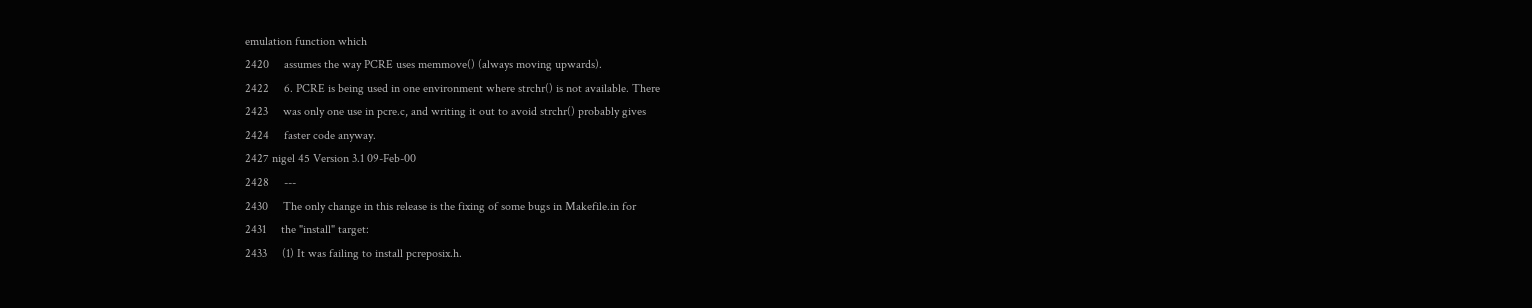emulation function which
2420     assumes the way PCRE uses memmove() (always moving upwards).
2422     6. PCRE is being used in one environment where strchr() is not available. There
2423     was only one use in pcre.c, and writing it out to avoid strchr() probably gives
2424     faster code anyway.
2427 nigel 45 Version 3.1 09-Feb-00
2428     ---
2430     The only change in this release is the fixing of some bugs in Makefile.in for
2431     the "install" target:
2433     (1) It was failing to install pcreposix.h.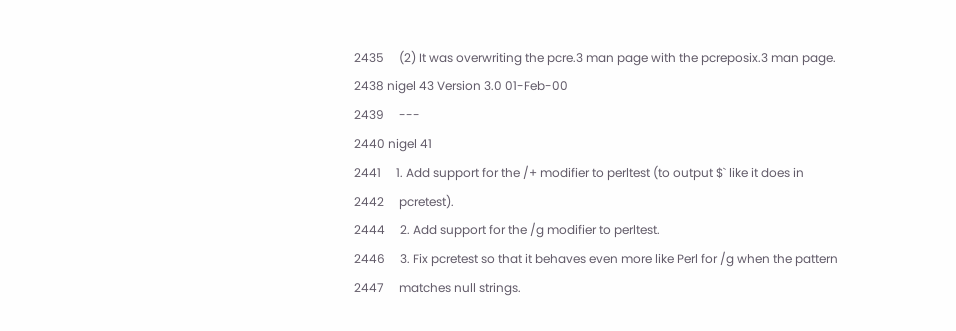2435     (2) It was overwriting the pcre.3 man page with the pcreposix.3 man page.
2438 nigel 43 Version 3.0 01-Feb-00
2439     ---
2440 nigel 41
2441     1. Add support for the /+ modifier to perltest (to output $` like it does in
2442     pcretest).
2444     2. Add support for the /g modifier to perltest.
2446     3. Fix pcretest so that it behaves even more like Perl for /g when the pattern
2447     matches null strings.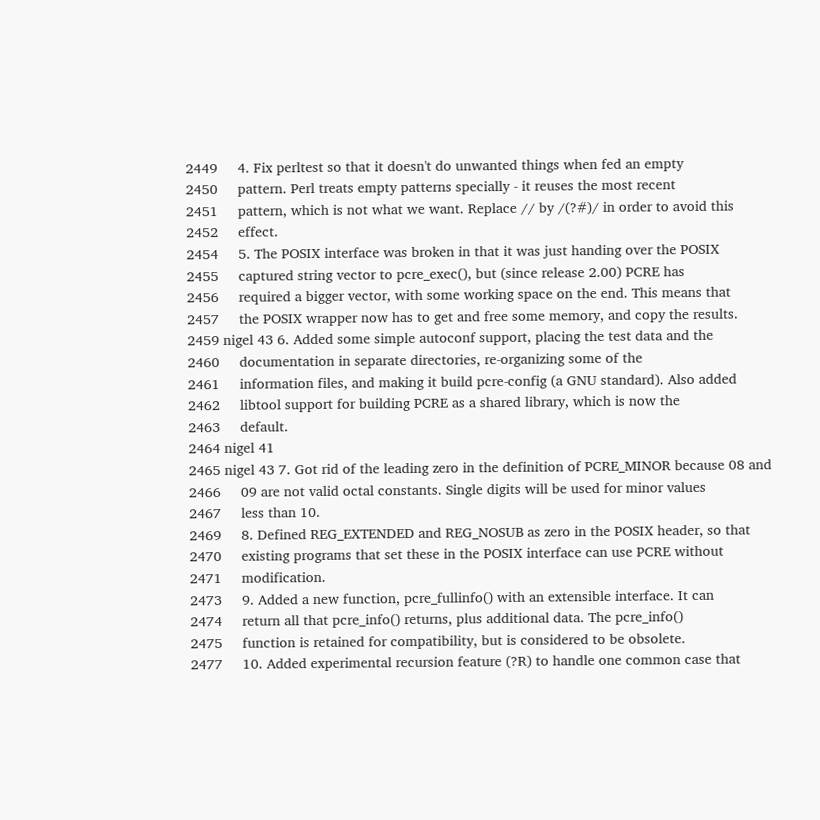2449     4. Fix perltest so that it doesn't do unwanted things when fed an empty
2450     pattern. Perl treats empty patterns specially - it reuses the most recent
2451     pattern, which is not what we want. Replace // by /(?#)/ in order to avoid this
2452     effect.
2454     5. The POSIX interface was broken in that it was just handing over the POSIX
2455     captured string vector to pcre_exec(), but (since release 2.00) PCRE has
2456     required a bigger vector, with some working space on the end. This means that
2457     the POSIX wrapper now has to get and free some memory, and copy the results.
2459 nigel 43 6. Added some simple autoconf support, placing the test data and the
2460     documentation in separate directories, re-organizing some of the
2461     information files, and making it build pcre-config (a GNU standard). Also added
2462     libtool support for building PCRE as a shared library, which is now the
2463     default.
2464 nigel 41
2465 nigel 43 7. Got rid of the leading zero in the definition of PCRE_MINOR because 08 and
2466     09 are not valid octal constants. Single digits will be used for minor values
2467     less than 10.
2469     8. Defined REG_EXTENDED and REG_NOSUB as zero in the POSIX header, so that
2470     existing programs that set these in the POSIX interface can use PCRE without
2471     modification.
2473     9. Added a new function, pcre_fullinfo() with an extensible interface. It can
2474     return all that pcre_info() returns, plus additional data. The pcre_info()
2475     function is retained for compatibility, but is considered to be obsolete.
2477     10. Added experimental recursion feature (?R) to handle one common case that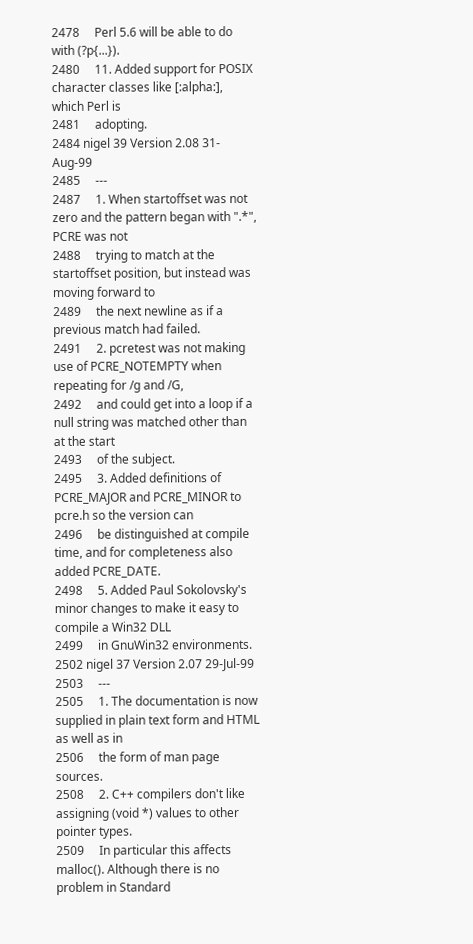2478     Perl 5.6 will be able to do with (?p{...}).
2480     11. Added support for POSIX character classes like [:alpha:], which Perl is
2481     adopting.
2484 nigel 39 Version 2.08 31-Aug-99
2485     ---
2487     1. When startoffset was not zero and the pattern began with ".*", PCRE was not
2488     trying to match at the startoffset position, but instead was moving forward to
2489     the next newline as if a previous match had failed.
2491     2. pcretest was not making use of PCRE_NOTEMPTY when repeating for /g and /G,
2492     and could get into a loop if a null string was matched other than at the start
2493     of the subject.
2495     3. Added definitions of PCRE_MAJOR and PCRE_MINOR to pcre.h so the version can
2496     be distinguished at compile time, and for completeness also added PCRE_DATE.
2498     5. Added Paul Sokolovsky's minor changes to make it easy to compile a Win32 DLL
2499     in GnuWin32 environments.
2502 nigel 37 Version 2.07 29-Jul-99
2503     ---
2505     1. The documentation is now supplied in plain text form and HTML as well as in
2506     the form of man page sources.
2508     2. C++ compilers don't like assigning (void *) values to other pointer types.
2509     In particular this affects malloc(). Although there is no problem in Standard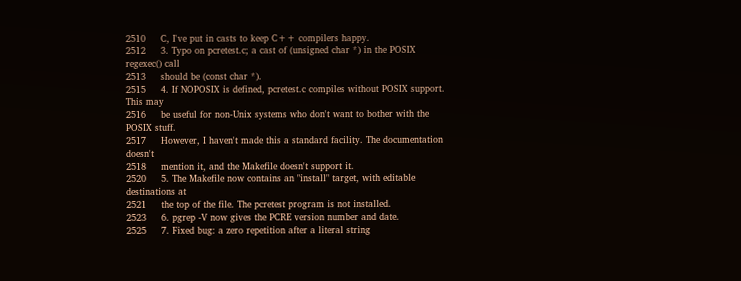2510     C, I've put in casts to keep C++ compilers happy.
2512     3. Typo on pcretest.c; a cast of (unsigned char *) in the POSIX regexec() call
2513     should be (const char *).
2515     4. If NOPOSIX is defined, pcretest.c compiles without POSIX support. This may
2516     be useful for non-Unix systems who don't want to bother with the POSIX stuff.
2517     However, I haven't made this a standard facility. The documentation doesn't
2518     mention it, and the Makefile doesn't support it.
2520     5. The Makefile now contains an "install" target, with editable destinations at
2521     the top of the file. The pcretest program is not installed.
2523     6. pgrep -V now gives the PCRE version number and date.
2525     7. Fixed bug: a zero repetition after a literal string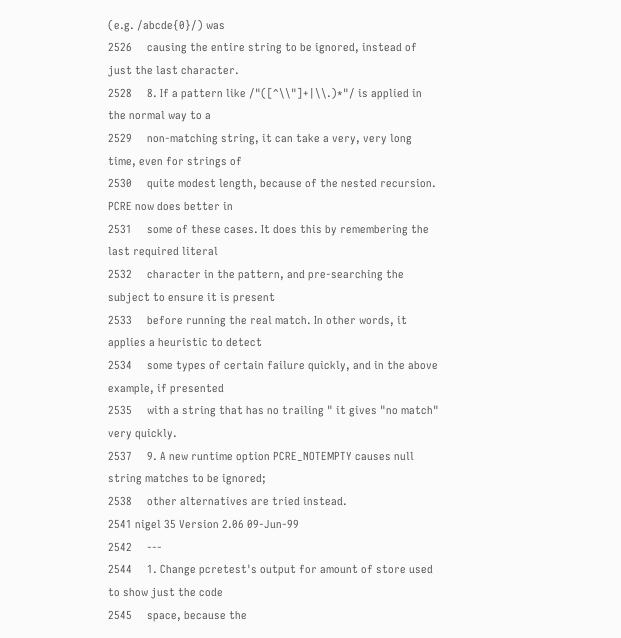(e.g. /abcde{0}/) was
2526     causing the entire string to be ignored, instead of just the last character.
2528     8. If a pattern like /"([^\\"]+|\\.)*"/ is applied in the normal way to a
2529     non-matching string, it can take a very, very long time, even for strings of
2530     quite modest length, because of the nested recursion. PCRE now does better in
2531     some of these cases. It does this by remembering the last required literal
2532     character in the pattern, and pre-searching the subject to ensure it is present
2533     before running the real match. In other words, it applies a heuristic to detect
2534     some types of certain failure quickly, and in the above example, if presented
2535     with a string that has no trailing " it gives "no match" very quickly.
2537     9. A new runtime option PCRE_NOTEMPTY causes null string matches to be ignored;
2538     other alternatives are tried instead.
2541 nigel 35 Version 2.06 09-Jun-99
2542     ---
2544     1. Change pcretest's output for amount of store used to show just the code
2545     space, because the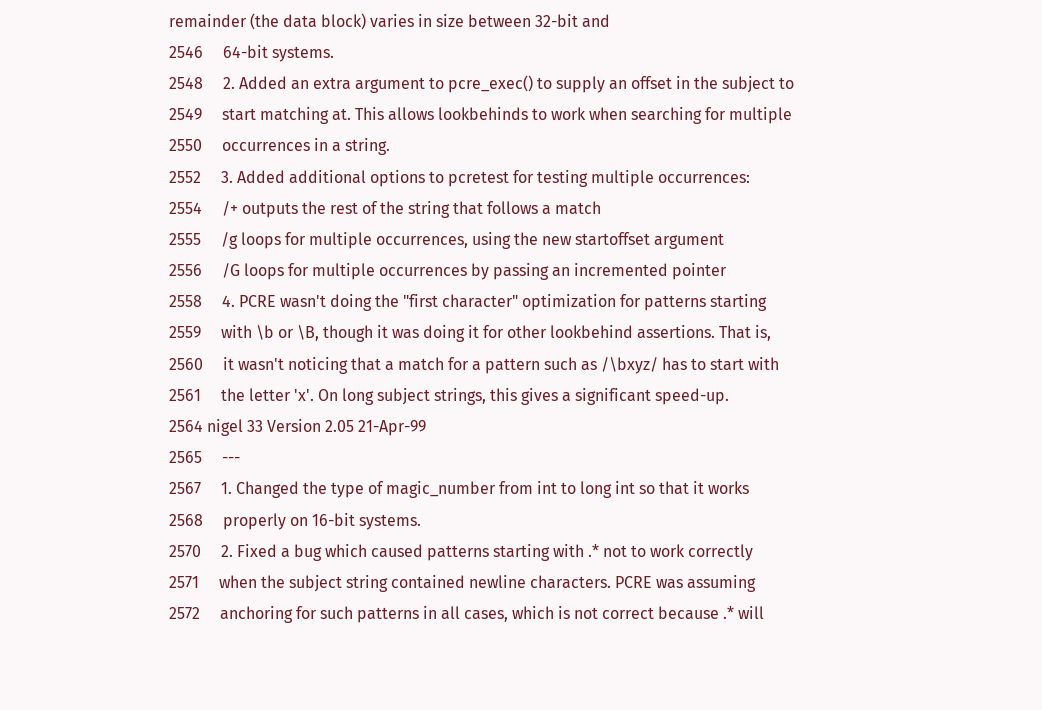remainder (the data block) varies in size between 32-bit and
2546     64-bit systems.
2548     2. Added an extra argument to pcre_exec() to supply an offset in the subject to
2549     start matching at. This allows lookbehinds to work when searching for multiple
2550     occurrences in a string.
2552     3. Added additional options to pcretest for testing multiple occurrences:
2554     /+ outputs the rest of the string that follows a match
2555     /g loops for multiple occurrences, using the new startoffset argument
2556     /G loops for multiple occurrences by passing an incremented pointer
2558     4. PCRE wasn't doing the "first character" optimization for patterns starting
2559     with \b or \B, though it was doing it for other lookbehind assertions. That is,
2560     it wasn't noticing that a match for a pattern such as /\bxyz/ has to start with
2561     the letter 'x'. On long subject strings, this gives a significant speed-up.
2564 nigel 33 Version 2.05 21-Apr-99
2565     ---
2567     1. Changed the type of magic_number from int to long int so that it works
2568     properly on 16-bit systems.
2570     2. Fixed a bug which caused patterns starting with .* not to work correctly
2571     when the subject string contained newline characters. PCRE was assuming
2572     anchoring for such patterns in all cases, which is not correct because .* will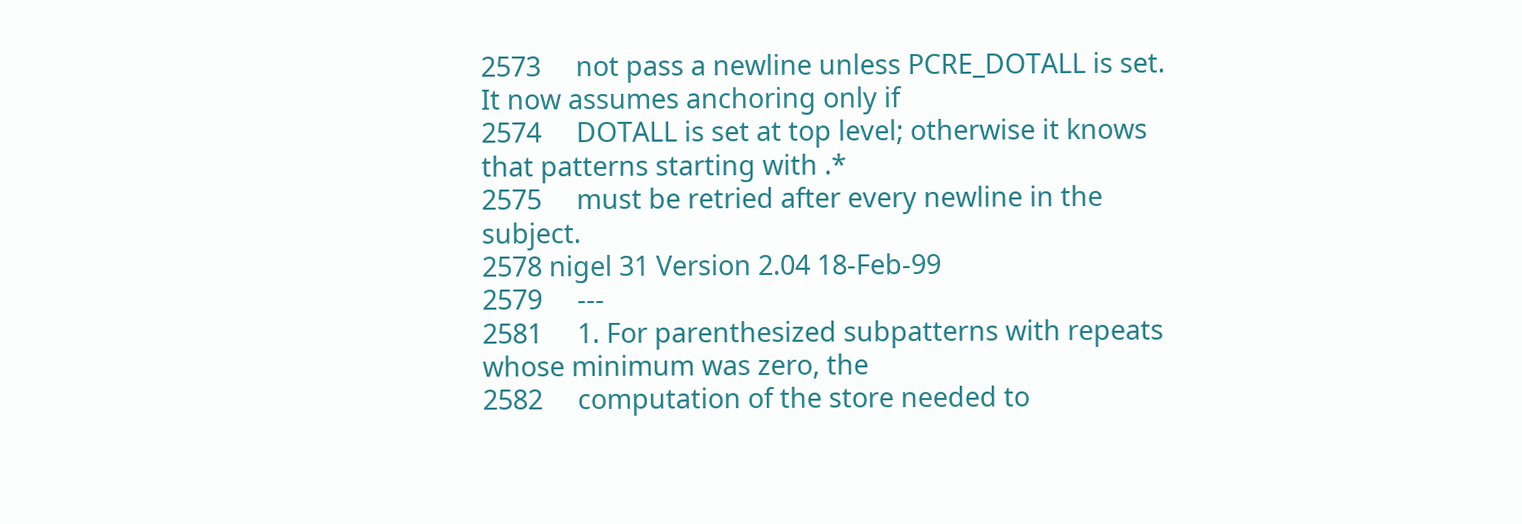2573     not pass a newline unless PCRE_DOTALL is set. It now assumes anchoring only if
2574     DOTALL is set at top level; otherwise it knows that patterns starting with .*
2575     must be retried after every newline in the subject.
2578 nigel 31 Version 2.04 18-Feb-99
2579     ---
2581     1. For parenthesized subpatterns with repeats whose minimum was zero, the
2582     computation of the store needed to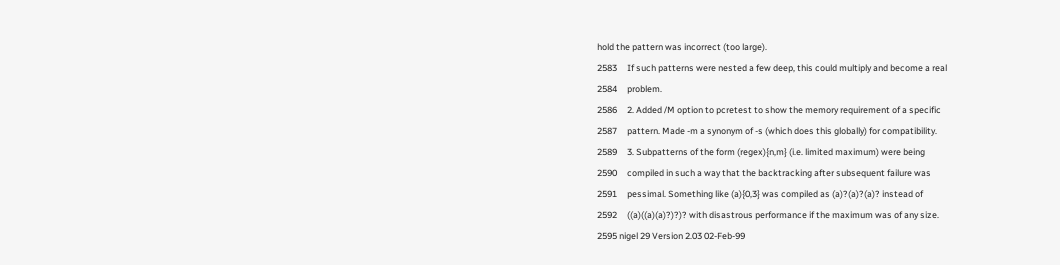hold the pattern was incorrect (too large).
2583     If such patterns were nested a few deep, this could multiply and become a real
2584     problem.
2586     2. Added /M option to pcretest to show the memory requirement of a specific
2587     pattern. Made -m a synonym of -s (which does this globally) for compatibility.
2589     3. Subpatterns of the form (regex){n,m} (i.e. limited maximum) were being
2590     compiled in such a way that the backtracking after subsequent failure was
2591     pessimal. Something like (a){0,3} was compiled as (a)?(a)?(a)? instead of
2592     ((a)((a)(a)?)?)? with disastrous performance if the maximum was of any size.
2595 nigel 29 Version 2.03 02-Feb-99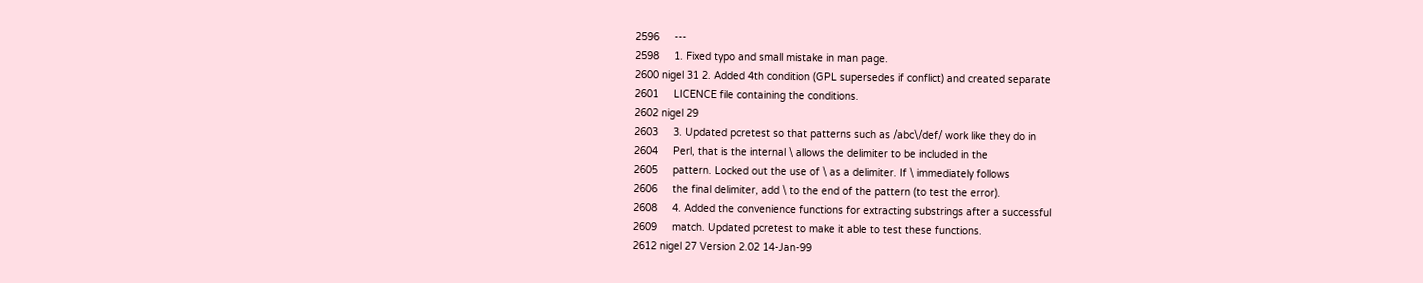2596     ---
2598     1. Fixed typo and small mistake in man page.
2600 nigel 31 2. Added 4th condition (GPL supersedes if conflict) and created separate
2601     LICENCE file containing the conditions.
2602 nigel 29
2603     3. Updated pcretest so that patterns such as /abc\/def/ work like they do in
2604     Perl, that is the internal \ allows the delimiter to be included in the
2605     pattern. Locked out the use of \ as a delimiter. If \ immediately follows
2606     the final delimiter, add \ to the end of the pattern (to test the error).
2608     4. Added the convenience functions for extracting substrings after a successful
2609     match. Updated pcretest to make it able to test these functions.
2612 nigel 27 Version 2.02 14-Jan-99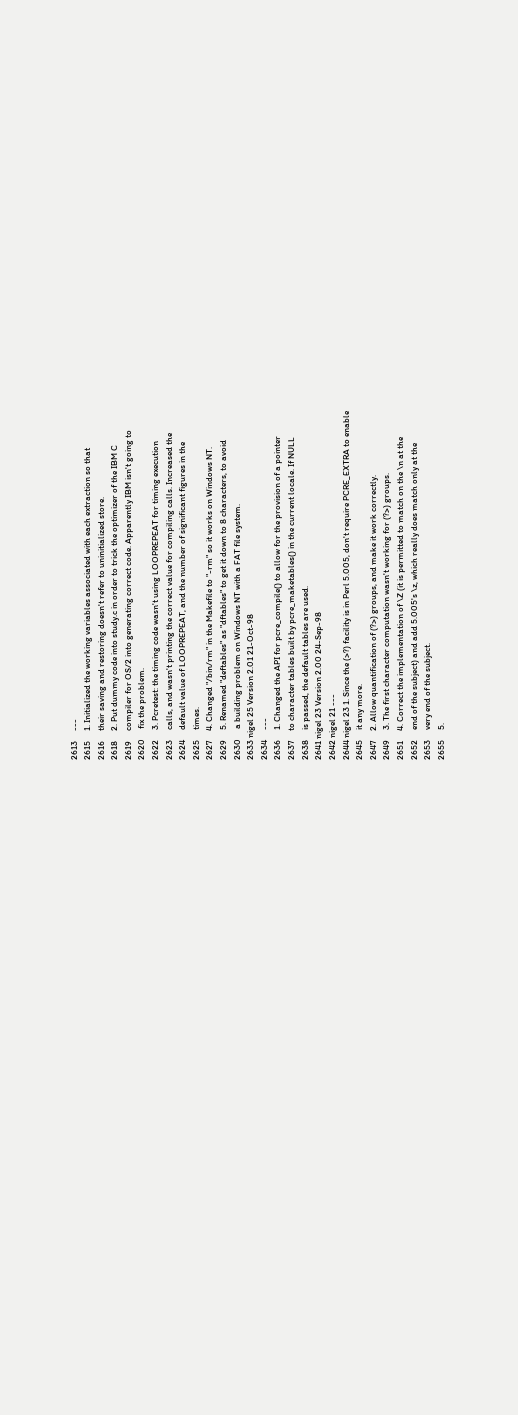2613     ---
2615     1. Initialized the working variables associated with each extraction so that
2616     their saving and restoring doesn't refer to uninitialized store.
2618     2. Put dummy code into study.c in order to trick the optimizer of the IBM C
2619     compiler for OS/2 into generating correct code. Apparently IBM isn't going to
2620     fix the problem.
2622     3. Pcretest: the timing code wasn't using LOOPREPEAT for timing execution
2623     calls, and wasn't printing the correct value for compiling calls. Increased the
2624     default value of LOOPREPEAT, and the number of significant figures in the
2625     times.
2627     4. Changed "/bin/rm" in the Makefile to "-rm" so it works on Windows NT.
2629     5. Renamed "deftables" as "dftables" to get it down to 8 characters, to avoid
2630     a building problem on Windows NT with a FAT file system.
2633 nigel 25 Version 2.01 21-Oct-98
2634     ---
2636     1. Changed the API for pcre_compile() to allow for the provision of a pointer
2637     to character tables built by pcre_maketables() in the current locale. If NULL
2638     is passed, the default tables are used.
2641 nigel 23 Version 2.00 24-Sep-98
2642 nigel 21 ---
2644 nigel 23 1. Since the (>?) facility is in Perl 5.005, don't require PCRE_EXTRA to enable
2645     it any more.
2647     2. Allow quantification of (?>) groups, and make it work correctly.
2649     3. The first character computation wasn't working for (?>) groups.
2651     4. Correct the implementation of \Z (it is permitted to match on the \n at the
2652     end of the subject) and add 5.005's \z, which really does match only at the
2653     very end of the subject.
2655     5.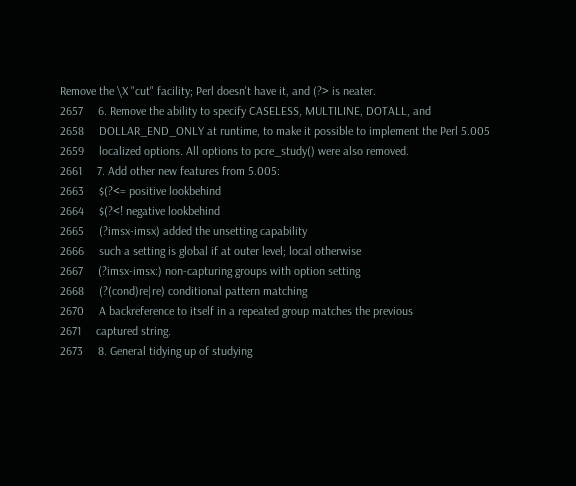Remove the \X "cut" facility; Perl doesn't have it, and (?> is neater.
2657     6. Remove the ability to specify CASELESS, MULTILINE, DOTALL, and
2658     DOLLAR_END_ONLY at runtime, to make it possible to implement the Perl 5.005
2659     localized options. All options to pcre_study() were also removed.
2661     7. Add other new features from 5.005:
2663     $(?<= positive lookbehind
2664     $(?<! negative lookbehind
2665     (?imsx-imsx) added the unsetting capability
2666     such a setting is global if at outer level; local otherwise
2667     (?imsx-imsx:) non-capturing groups with option setting
2668     (?(cond)re|re) conditional pattern matching
2670     A backreference to itself in a repeated group matches the previous
2671     captured string.
2673     8. General tidying up of studying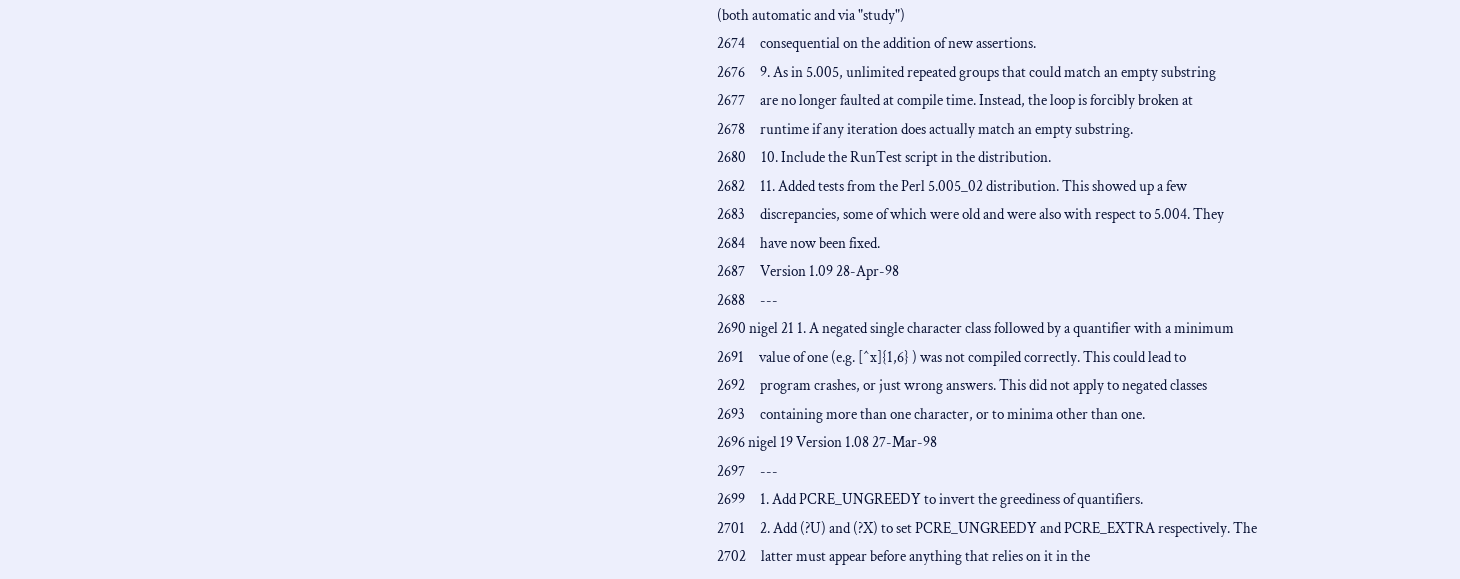(both automatic and via "study")
2674     consequential on the addition of new assertions.
2676     9. As in 5.005, unlimited repeated groups that could match an empty substring
2677     are no longer faulted at compile time. Instead, the loop is forcibly broken at
2678     runtime if any iteration does actually match an empty substring.
2680     10. Include the RunTest script in the distribution.
2682     11. Added tests from the Perl 5.005_02 distribution. This showed up a few
2683     discrepancies, some of which were old and were also with respect to 5.004. They
2684     have now been fixed.
2687     Version 1.09 28-Apr-98
2688     ---
2690 nigel 21 1. A negated single character class followed by a quantifier with a minimum
2691     value of one (e.g. [^x]{1,6} ) was not compiled correctly. This could lead to
2692     program crashes, or just wrong answers. This did not apply to negated classes
2693     containing more than one character, or to minima other than one.
2696 nigel 19 Version 1.08 27-Mar-98
2697     ---
2699     1. Add PCRE_UNGREEDY to invert the greediness of quantifiers.
2701     2. Add (?U) and (?X) to set PCRE_UNGREEDY and PCRE_EXTRA respectively. The
2702     latter must appear before anything that relies on it in the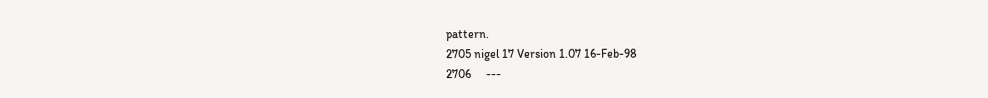pattern.
2705 nigel 17 Version 1.07 16-Feb-98
2706     ---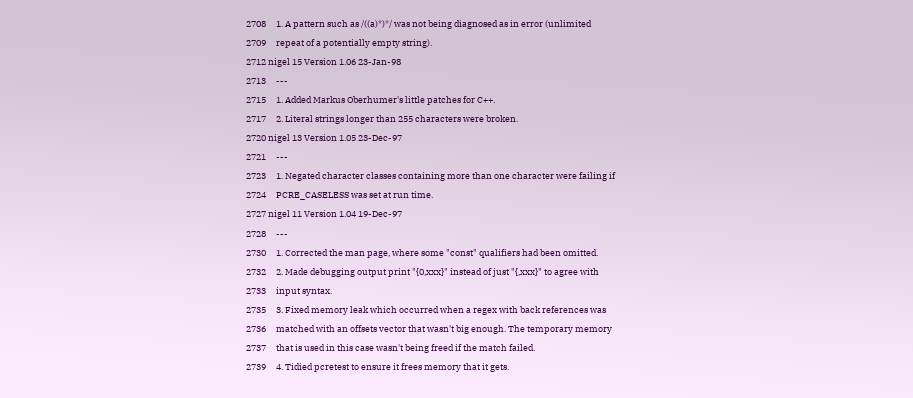2708     1. A pattern such as /((a)*)*/ was not being diagnosed as in error (unlimited
2709     repeat of a potentially empty string).
2712 nigel 15 Version 1.06 23-Jan-98
2713     ---
2715     1. Added Markus Oberhumer's little patches for C++.
2717     2. Literal strings longer than 255 characters were broken.
2720 nigel 13 Version 1.05 23-Dec-97
2721     ---
2723     1. Negated character classes containing more than one character were failing if
2724     PCRE_CASELESS was set at run time.
2727 nigel 11 Version 1.04 19-Dec-97
2728     ---
2730     1. Corrected the man page, where some "const" qualifiers had been omitted.
2732     2. Made debugging output print "{0,xxx}" instead of just "{,xxx}" to agree with
2733     input syntax.
2735     3. Fixed memory leak which occurred when a regex with back references was
2736     matched with an offsets vector that wasn't big enough. The temporary memory
2737     that is used in this case wasn't being freed if the match failed.
2739     4. Tidied pcretest to ensure it frees memory that it gets.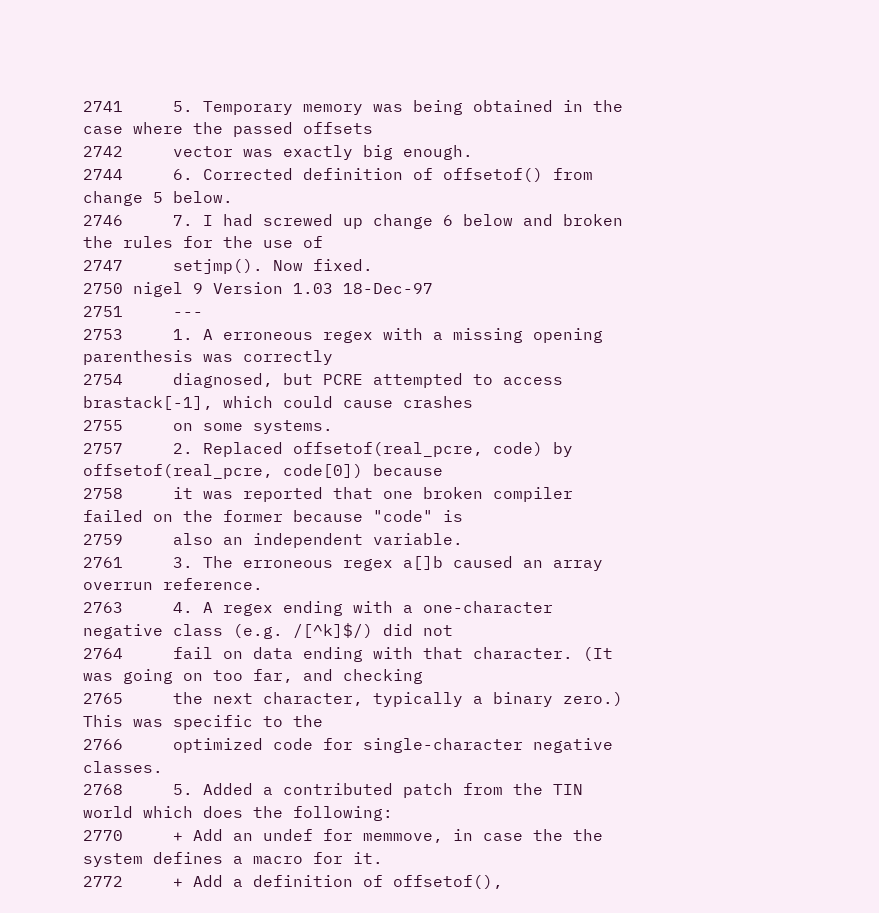2741     5. Temporary memory was being obtained in the case where the passed offsets
2742     vector was exactly big enough.
2744     6. Corrected definition of offsetof() from change 5 below.
2746     7. I had screwed up change 6 below and broken the rules for the use of
2747     setjmp(). Now fixed.
2750 nigel 9 Version 1.03 18-Dec-97
2751     ---
2753     1. A erroneous regex with a missing opening parenthesis was correctly
2754     diagnosed, but PCRE attempted to access brastack[-1], which could cause crashes
2755     on some systems.
2757     2. Replaced offsetof(real_pcre, code) by offsetof(real_pcre, code[0]) because
2758     it was reported that one broken compiler failed on the former because "code" is
2759     also an independent variable.
2761     3. The erroneous regex a[]b caused an array overrun reference.
2763     4. A regex ending with a one-character negative class (e.g. /[^k]$/) did not
2764     fail on data ending with that character. (It was going on too far, and checking
2765     the next character, typically a binary zero.) This was specific to the
2766     optimized code for single-character negative classes.
2768     5. Added a contributed patch from the TIN world which does the following:
2770     + Add an undef for memmove, in case the the system defines a macro for it.
2772     + Add a definition of offsetof(),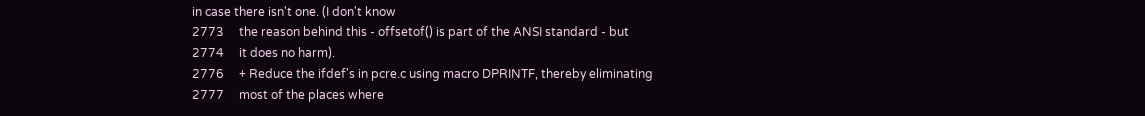in case there isn't one. (I don't know
2773     the reason behind this - offsetof() is part of the ANSI standard - but
2774     it does no harm).
2776     + Reduce the ifdef's in pcre.c using macro DPRINTF, thereby eliminating
2777     most of the places where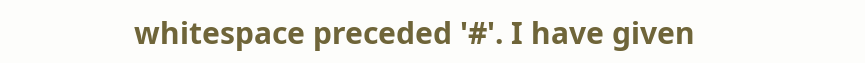whitespace preceded '#'. I have given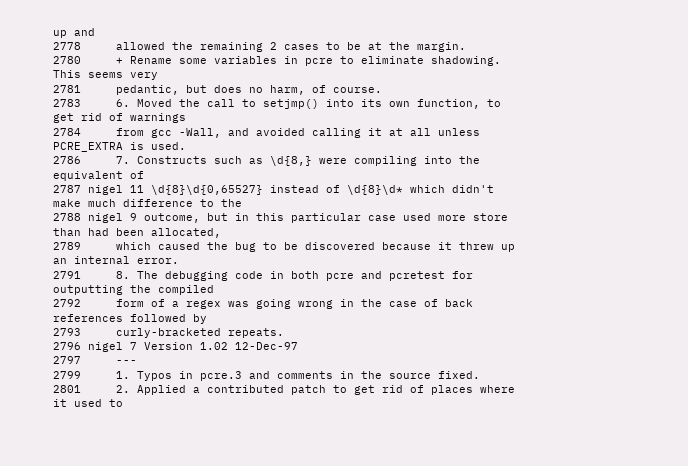up and
2778     allowed the remaining 2 cases to be at the margin.
2780     + Rename some variables in pcre to eliminate shadowing. This seems very
2781     pedantic, but does no harm, of course.
2783     6. Moved the call to setjmp() into its own function, to get rid of warnings
2784     from gcc -Wall, and avoided calling it at all unless PCRE_EXTRA is used.
2786     7. Constructs such as \d{8,} were compiling into the equivalent of
2787 nigel 11 \d{8}\d{0,65527} instead of \d{8}\d* which didn't make much difference to the
2788 nigel 9 outcome, but in this particular case used more store than had been allocated,
2789     which caused the bug to be discovered because it threw up an internal error.
2791     8. The debugging code in both pcre and pcretest for outputting the compiled
2792     form of a regex was going wrong in the case of back references followed by
2793     curly-bracketed repeats.
2796 nigel 7 Version 1.02 12-Dec-97
2797     ---
2799     1. Typos in pcre.3 and comments in the source fixed.
2801     2. Applied a contributed patch to get rid of places where it used to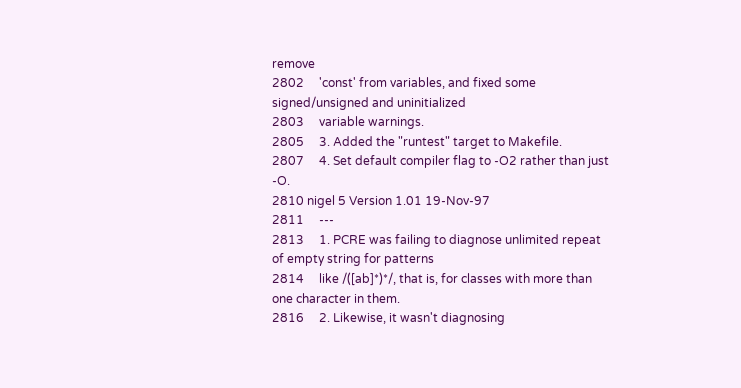remove
2802     'const' from variables, and fixed some signed/unsigned and uninitialized
2803     variable warnings.
2805     3. Added the "runtest" target to Makefile.
2807     4. Set default compiler flag to -O2 rather than just -O.
2810 nigel 5 Version 1.01 19-Nov-97
2811     ---
2813     1. PCRE was failing to diagnose unlimited repeat of empty string for patterns
2814     like /([ab]*)*/, that is, for classes with more than one character in them.
2816     2. Likewise, it wasn't diagnosing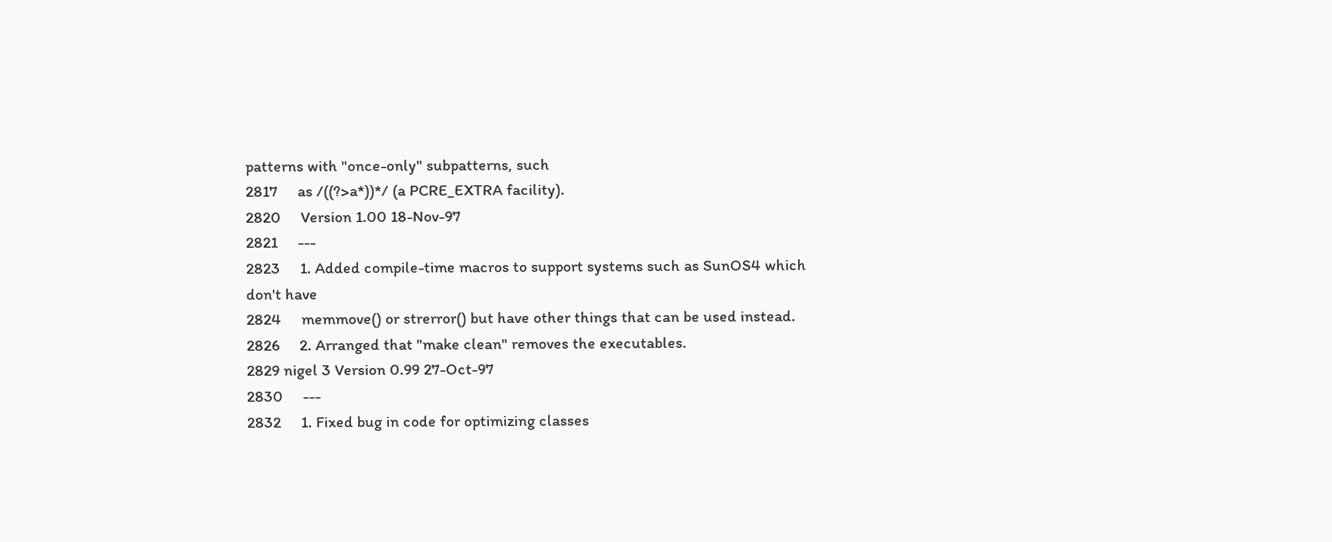patterns with "once-only" subpatterns, such
2817     as /((?>a*))*/ (a PCRE_EXTRA facility).
2820     Version 1.00 18-Nov-97
2821     ---
2823     1. Added compile-time macros to support systems such as SunOS4 which don't have
2824     memmove() or strerror() but have other things that can be used instead.
2826     2. Arranged that "make clean" removes the executables.
2829 nigel 3 Version 0.99 27-Oct-97
2830     ---
2832     1. Fixed bug in code for optimizing classes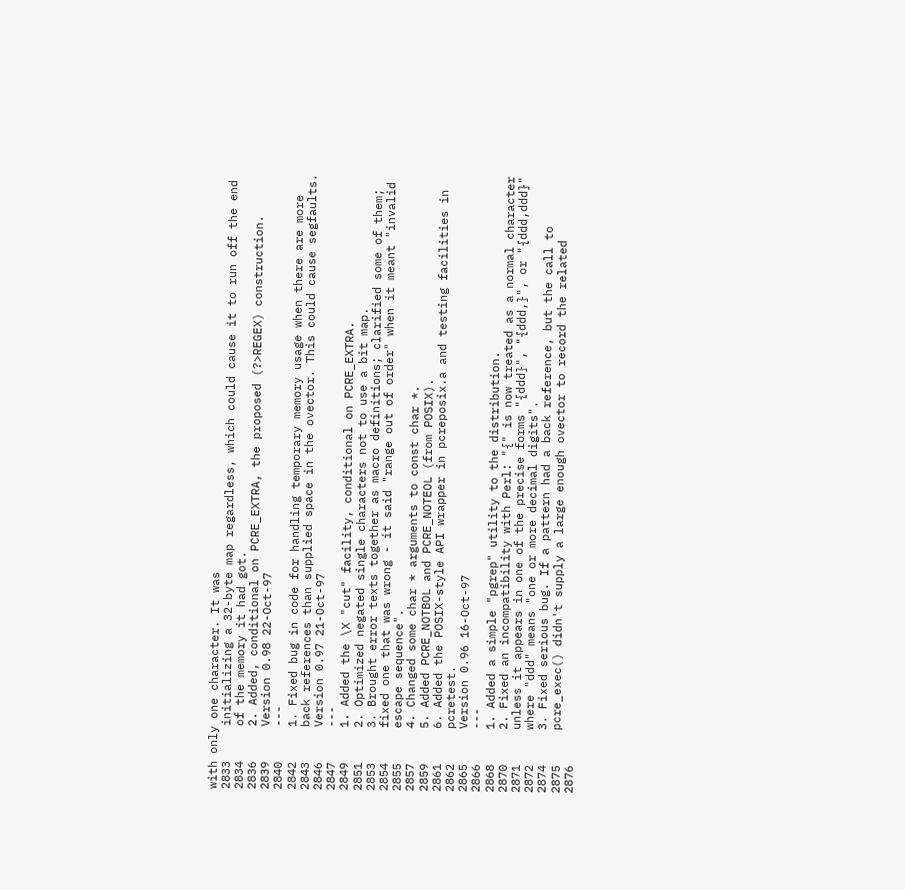with only one character. It was
2833     initializing a 32-byte map regardless, which could cause it to run off the end
2834     of the memory it had got.
2836     2. Added, conditional on PCRE_EXTRA, the proposed (?>REGEX) construction.
2839     Version 0.98 22-Oct-97
2840     ---
2842     1. Fixed bug in code for handling temporary memory usage when there are more
2843     back references than supplied space in the ovector. This could cause segfaults.
2846     Version 0.97 21-Oct-97
2847     ---
2849     1. Added the \X "cut" facility, conditional on PCRE_EXTRA.
2851     2. Optimized negated single characters not to use a bit map.
2853     3. Brought error texts together as macro definitions; clarified some of them;
2854     fixed one that was wrong - it said "range out of order" when it meant "invalid
2855     escape sequence".
2857     4. Changed some char * arguments to const char *.
2859     5. Added PCRE_NOTBOL and PCRE_NOTEOL (from POSIX).
2861     6. Added the POSIX-style API wrapper in pcreposix.a and testing facilities in
2862     pcretest.
2865     Version 0.96 16-Oct-97
2866     ---
2868     1. Added a simple "pgrep" utility to the distribution.
2870     2. Fixed an incompatibility with Perl: "{" is now treated as a normal character
2871     unless it appears in one of the precise forms "{ddd}", "{ddd,}", or "{ddd,ddd}"
2872     where "ddd" means "one or more decimal digits".
2874     3. Fixed serious bug. If a pattern had a back reference, but the call to
2875     pcre_exec() didn't supply a large enough ovector to record the related
2876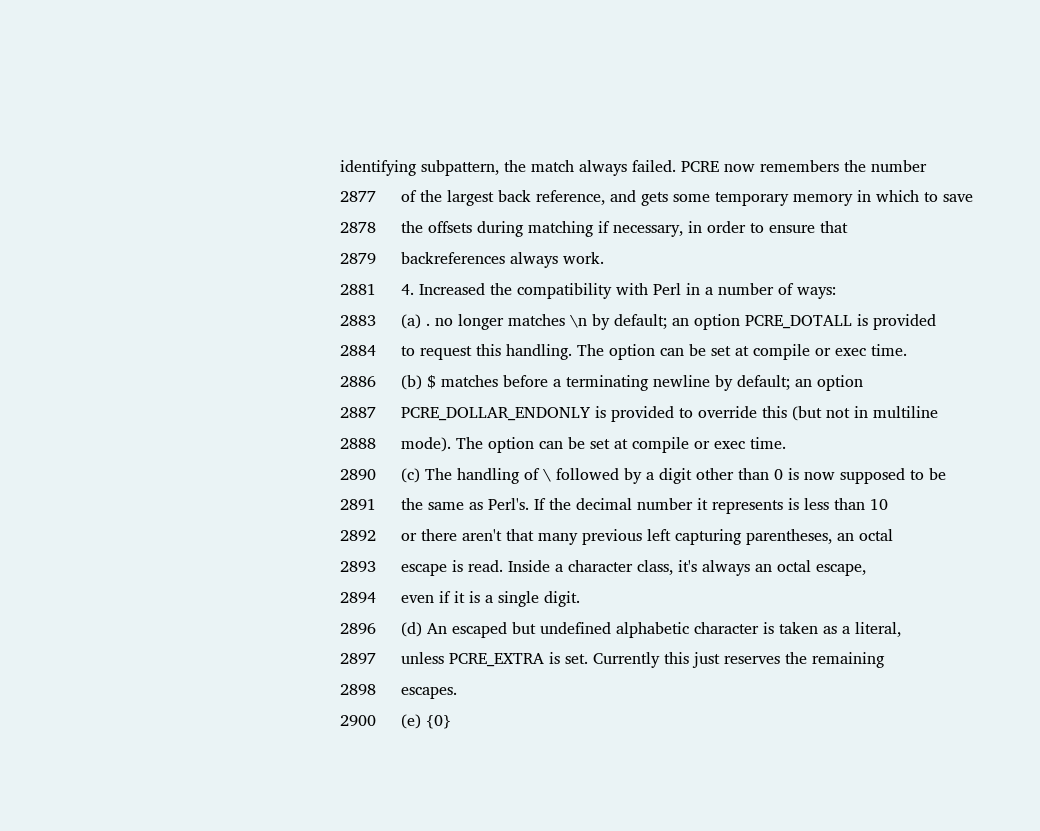identifying subpattern, the match always failed. PCRE now remembers the number
2877     of the largest back reference, and gets some temporary memory in which to save
2878     the offsets during matching if necessary, in order to ensure that
2879     backreferences always work.
2881     4. Increased the compatibility with Perl in a number of ways:
2883     (a) . no longer matches \n by default; an option PCRE_DOTALL is provided
2884     to request this handling. The option can be set at compile or exec time.
2886     (b) $ matches before a terminating newline by default; an option
2887     PCRE_DOLLAR_ENDONLY is provided to override this (but not in multiline
2888     mode). The option can be set at compile or exec time.
2890     (c) The handling of \ followed by a digit other than 0 is now supposed to be
2891     the same as Perl's. If the decimal number it represents is less than 10
2892     or there aren't that many previous left capturing parentheses, an octal
2893     escape is read. Inside a character class, it's always an octal escape,
2894     even if it is a single digit.
2896     (d) An escaped but undefined alphabetic character is taken as a literal,
2897     unless PCRE_EXTRA is set. Currently this just reserves the remaining
2898     escapes.
2900     (e) {0}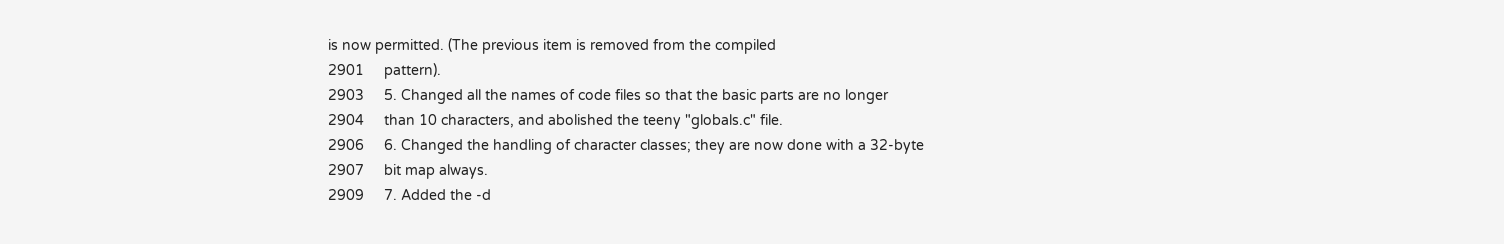is now permitted. (The previous item is removed from the compiled
2901     pattern).
2903     5. Changed all the names of code files so that the basic parts are no longer
2904     than 10 characters, and abolished the teeny "globals.c" file.
2906     6. Changed the handling of character classes; they are now done with a 32-byte
2907     bit map always.
2909     7. Added the -d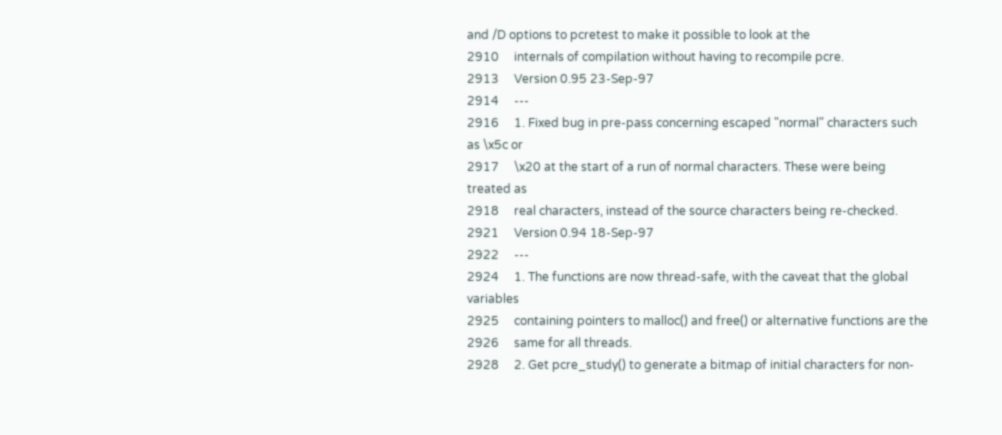and /D options to pcretest to make it possible to look at the
2910     internals of compilation without having to recompile pcre.
2913     Version 0.95 23-Sep-97
2914     ---
2916     1. Fixed bug in pre-pass concerning escaped "normal" characters such as \x5c or
2917     \x20 at the start of a run of normal characters. These were being treated as
2918     real characters, instead of the source characters being re-checked.
2921     Version 0.94 18-Sep-97
2922     ---
2924     1. The functions are now thread-safe, with the caveat that the global variables
2925     containing pointers to malloc() and free() or alternative functions are the
2926     same for all threads.
2928     2. Get pcre_study() to generate a bitmap of initial characters for non-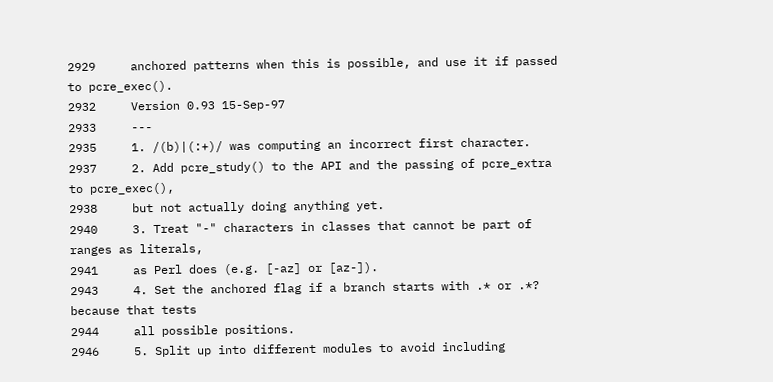2929     anchored patterns when this is possible, and use it if passed to pcre_exec().
2932     Version 0.93 15-Sep-97
2933     ---
2935     1. /(b)|(:+)/ was computing an incorrect first character.
2937     2. Add pcre_study() to the API and the passing of pcre_extra to pcre_exec(),
2938     but not actually doing anything yet.
2940     3. Treat "-" characters in classes that cannot be part of ranges as literals,
2941     as Perl does (e.g. [-az] or [az-]).
2943     4. Set the anchored flag if a branch starts with .* or .*? because that tests
2944     all possible positions.
2946     5. Split up into different modules to avoid including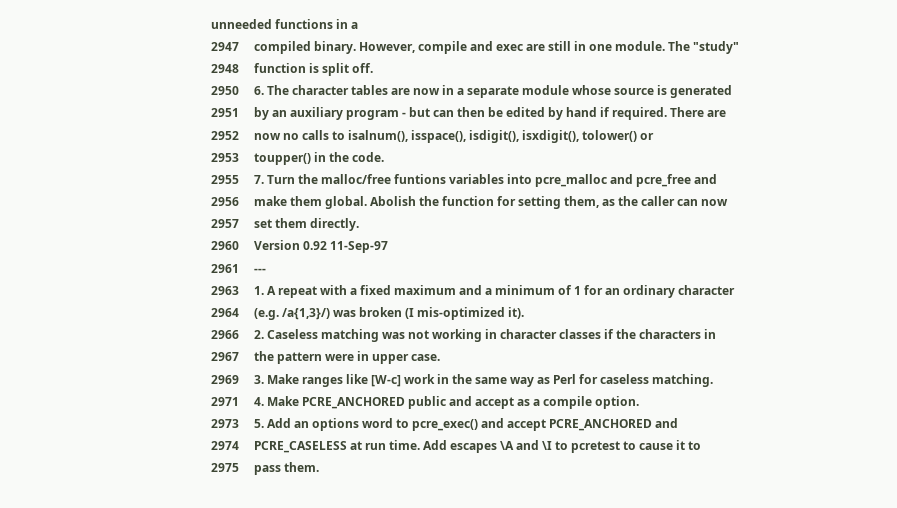unneeded functions in a
2947     compiled binary. However, compile and exec are still in one module. The "study"
2948     function is split off.
2950     6. The character tables are now in a separate module whose source is generated
2951     by an auxiliary program - but can then be edited by hand if required. There are
2952     now no calls to isalnum(), isspace(), isdigit(), isxdigit(), tolower() or
2953     toupper() in the code.
2955     7. Turn the malloc/free funtions variables into pcre_malloc and pcre_free and
2956     make them global. Abolish the function for setting them, as the caller can now
2957     set them directly.
2960     Version 0.92 11-Sep-97
2961     ---
2963     1. A repeat with a fixed maximum and a minimum of 1 for an ordinary character
2964     (e.g. /a{1,3}/) was broken (I mis-optimized it).
2966     2. Caseless matching was not working in character classes if the characters in
2967     the pattern were in upper case.
2969     3. Make ranges like [W-c] work in the same way as Perl for caseless matching.
2971     4. Make PCRE_ANCHORED public and accept as a compile option.
2973     5. Add an options word to pcre_exec() and accept PCRE_ANCHORED and
2974     PCRE_CASELESS at run time. Add escapes \A and \I to pcretest to cause it to
2975     pass them.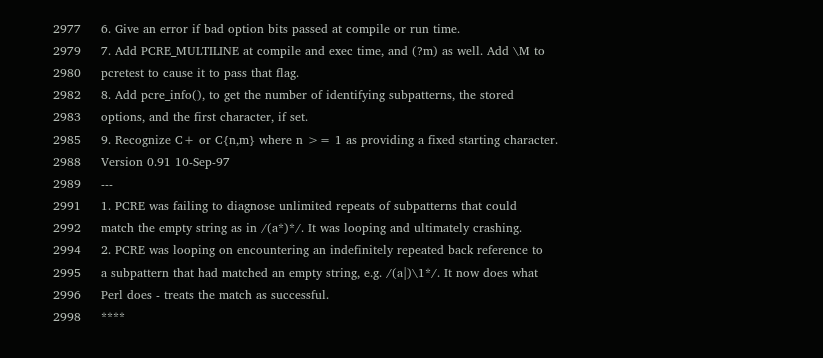2977     6. Give an error if bad option bits passed at compile or run time.
2979     7. Add PCRE_MULTILINE at compile and exec time, and (?m) as well. Add \M to
2980     pcretest to cause it to pass that flag.
2982     8. Add pcre_info(), to get the number of identifying subpatterns, the stored
2983     options, and the first character, if set.
2985     9. Recognize C+ or C{n,m} where n >= 1 as providing a fixed starting character.
2988     Version 0.91 10-Sep-97
2989     ---
2991     1. PCRE was failing to diagnose unlimited repeats of subpatterns that could
2992     match the empty string as in /(a*)*/. It was looping and ultimately crashing.
2994     2. PCRE was looping on encountering an indefinitely repeated back reference to
2995     a subpattern that had matched an empty string, e.g. /(a|)\1*/. It now does what
2996     Perl does - treats the match as successful.
2998     ****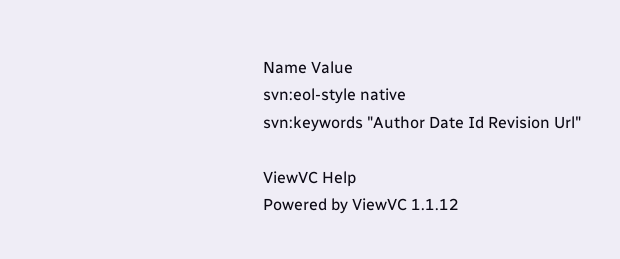Name Value
svn:eol-style native
svn:keywords "Author Date Id Revision Url"

ViewVC Help
Powered by ViewVC 1.1.12